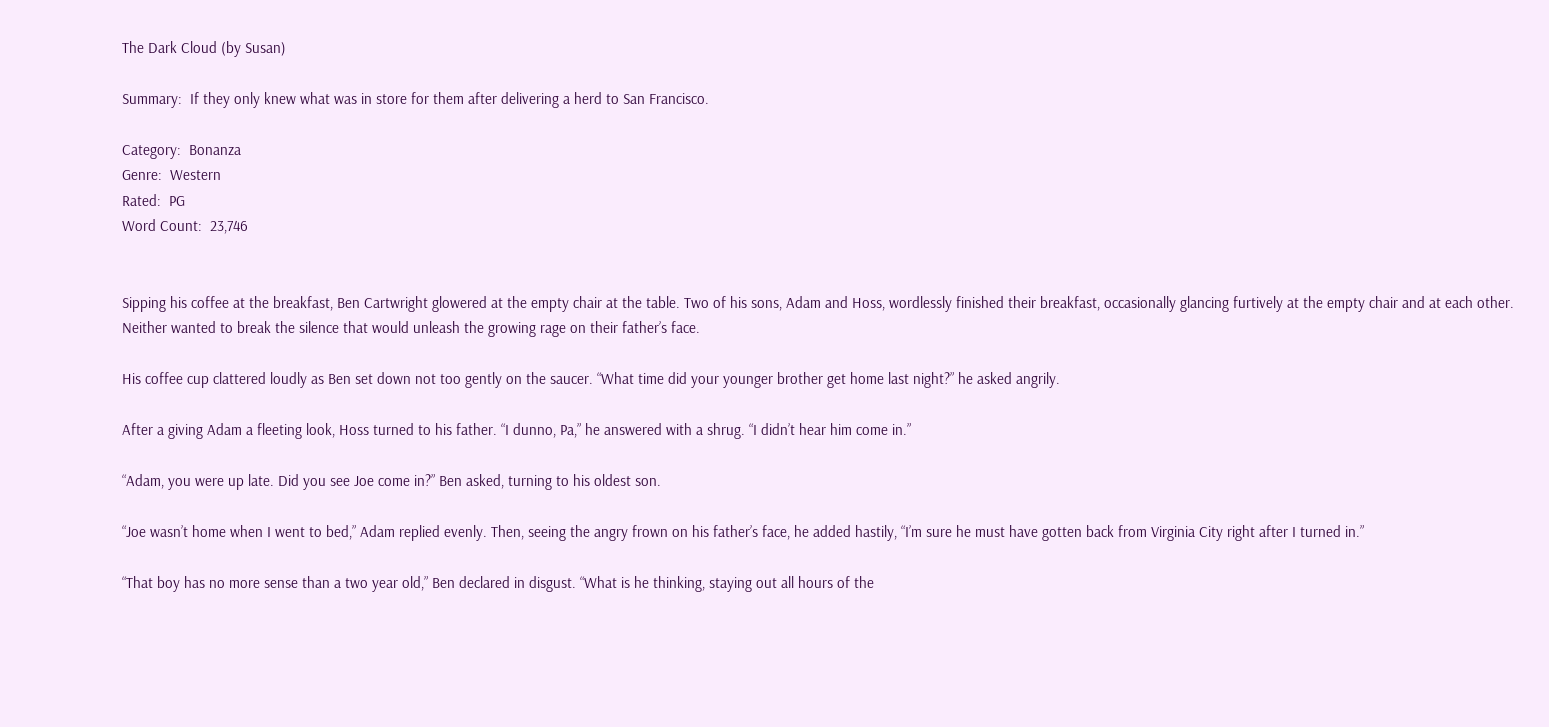The Dark Cloud (by Susan)

Summary:  If they only knew what was in store for them after delivering a herd to San Francisco.

Category:  Bonanza
Genre:  Western
Rated:  PG
Word Count:  23,746


Sipping his coffee at the breakfast, Ben Cartwright glowered at the empty chair at the table. Two of his sons, Adam and Hoss, wordlessly finished their breakfast, occasionally glancing furtively at the empty chair and at each other. Neither wanted to break the silence that would unleash the growing rage on their father’s face.

His coffee cup clattered loudly as Ben set down not too gently on the saucer. “What time did your younger brother get home last night?” he asked angrily.

After a giving Adam a fleeting look, Hoss turned to his father. “I dunno, Pa,” he answered with a shrug. “I didn’t hear him come in.”

“Adam, you were up late. Did you see Joe come in?” Ben asked, turning to his oldest son.

“Joe wasn’t home when I went to bed,” Adam replied evenly. Then, seeing the angry frown on his father’s face, he added hastily, “I’m sure he must have gotten back from Virginia City right after I turned in.”

“That boy has no more sense than a two year old,” Ben declared in disgust. “What is he thinking, staying out all hours of the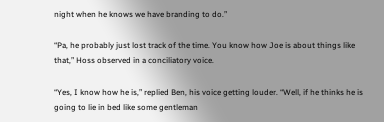night when he knows we have branding to do.”

“Pa, he probably just lost track of the time. You know how Joe is about things like that,” Hoss observed in a conciliatory voice.

“Yes, I know how he is,” replied Ben, his voice getting louder. “Well, if he thinks he is going to lie in bed like some gentleman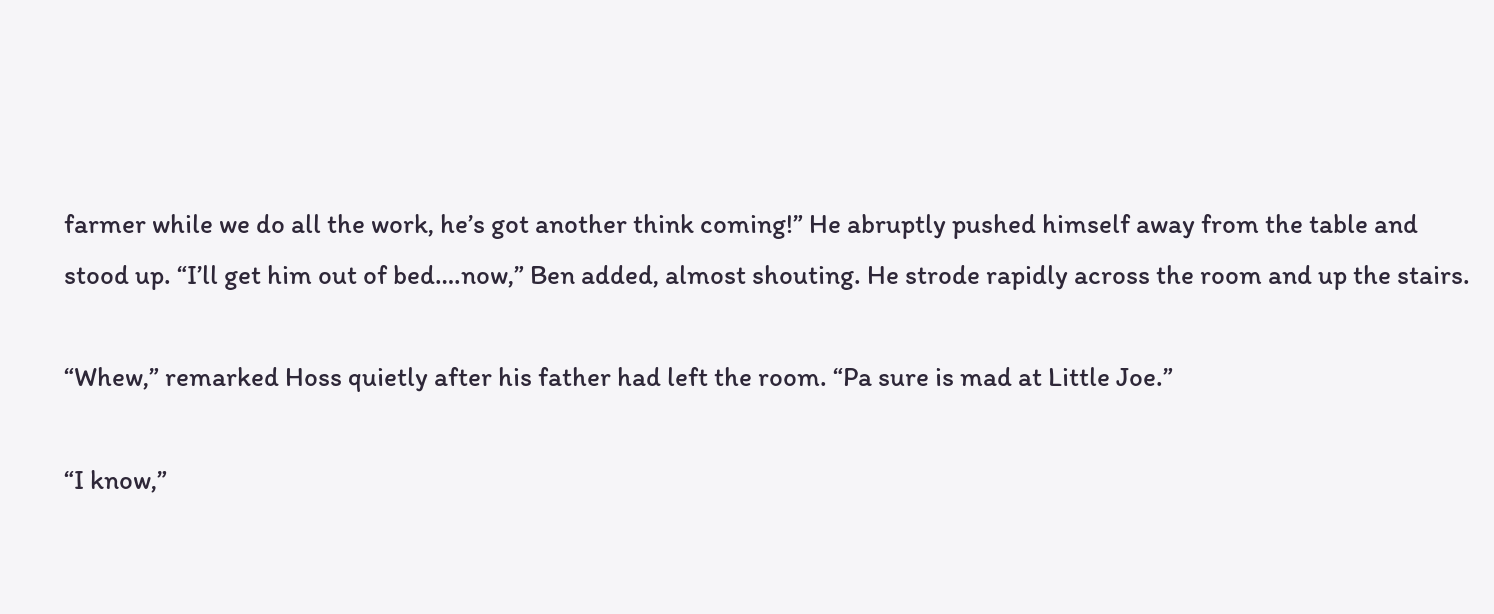farmer while we do all the work, he’s got another think coming!” He abruptly pushed himself away from the table and stood up. “I’ll get him out of bed….now,” Ben added, almost shouting. He strode rapidly across the room and up the stairs.

“Whew,” remarked Hoss quietly after his father had left the room. “Pa sure is mad at Little Joe.”

“I know,”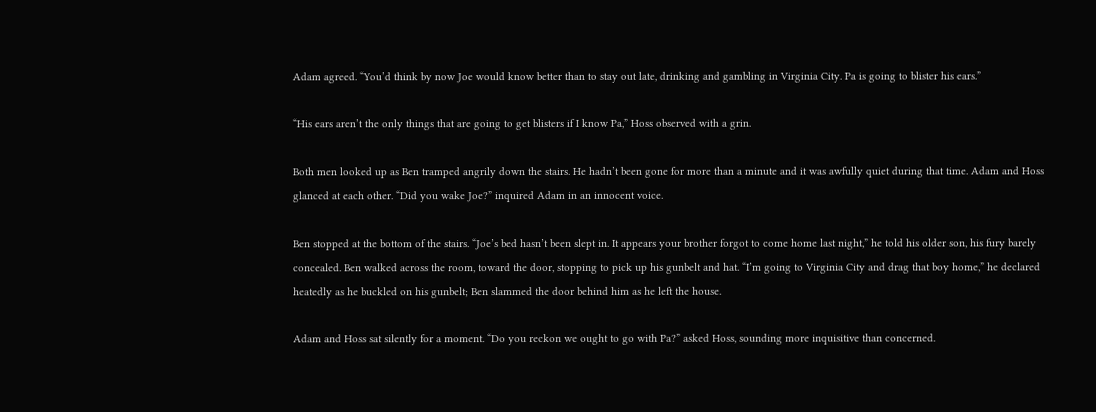Adam agreed. “You’d think by now Joe would know better than to stay out late, drinking and gambling in Virginia City. Pa is going to blister his ears.”

“His ears aren’t the only things that are going to get blisters if I know Pa,” Hoss observed with a grin.

Both men looked up as Ben tramped angrily down the stairs. He hadn’t been gone for more than a minute and it was awfully quiet during that time. Adam and Hoss glanced at each other. “Did you wake Joe?” inquired Adam in an innocent voice.

Ben stopped at the bottom of the stairs. “Joe’s bed hasn’t been slept in. It appears your brother forgot to come home last night,” he told his older son, his fury barely concealed. Ben walked across the room, toward the door, stopping to pick up his gunbelt and hat. “I’m going to Virginia City and drag that boy home,” he declared heatedly as he buckled on his gunbelt; Ben slammed the door behind him as he left the house.

Adam and Hoss sat silently for a moment. “Do you reckon we ought to go with Pa?” asked Hoss, sounding more inquisitive than concerned.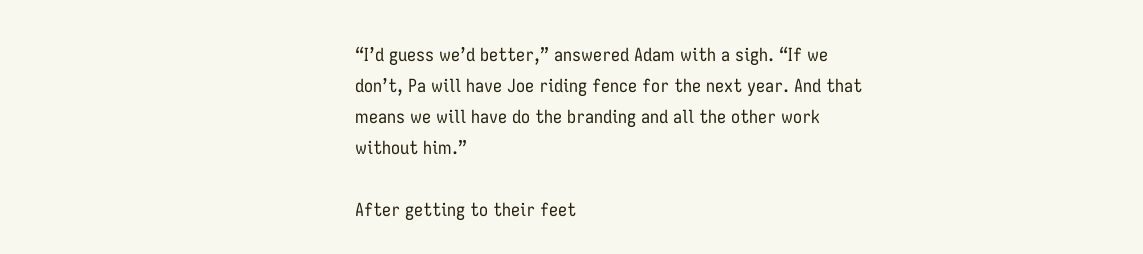“I’d guess we’d better,” answered Adam with a sigh. “If we don’t, Pa will have Joe riding fence for the next year. And that means we will have do the branding and all the other work without him.”

After getting to their feet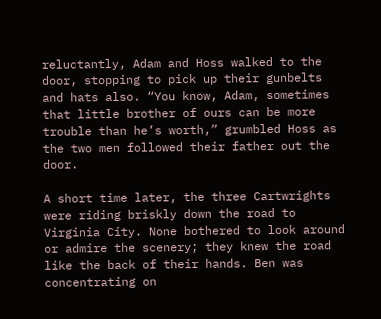reluctantly, Adam and Hoss walked to the door, stopping to pick up their gunbelts and hats also. “You know, Adam, sometimes that little brother of ours can be more trouble than he’s worth,” grumbled Hoss as the two men followed their father out the door.

A short time later, the three Cartwrights were riding briskly down the road to Virginia City. None bothered to look around or admire the scenery; they knew the road like the back of their hands. Ben was concentrating on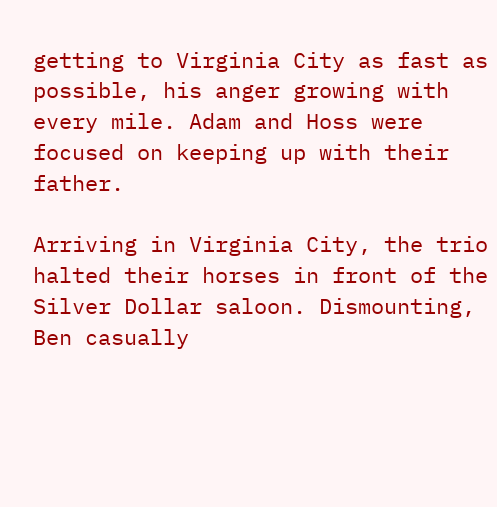getting to Virginia City as fast as possible, his anger growing with every mile. Adam and Hoss were focused on keeping up with their father.

Arriving in Virginia City, the trio halted their horses in front of the Silver Dollar saloon. Dismounting, Ben casually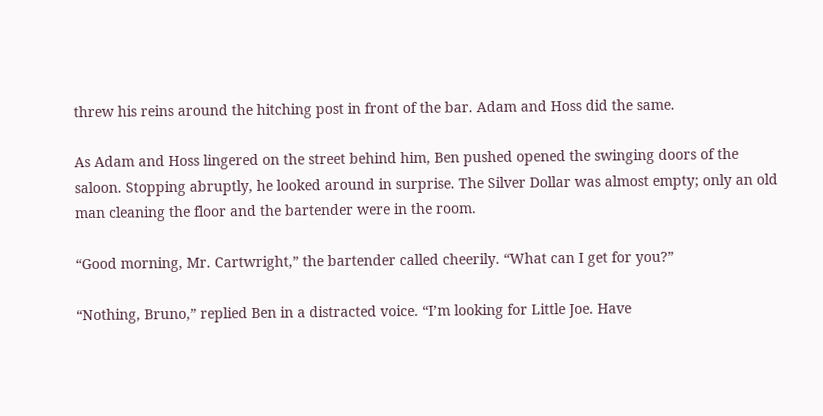threw his reins around the hitching post in front of the bar. Adam and Hoss did the same.

As Adam and Hoss lingered on the street behind him, Ben pushed opened the swinging doors of the saloon. Stopping abruptly, he looked around in surprise. The Silver Dollar was almost empty; only an old man cleaning the floor and the bartender were in the room.

“Good morning, Mr. Cartwright,” the bartender called cheerily. “What can I get for you?”

“Nothing, Bruno,” replied Ben in a distracted voice. “I’m looking for Little Joe. Have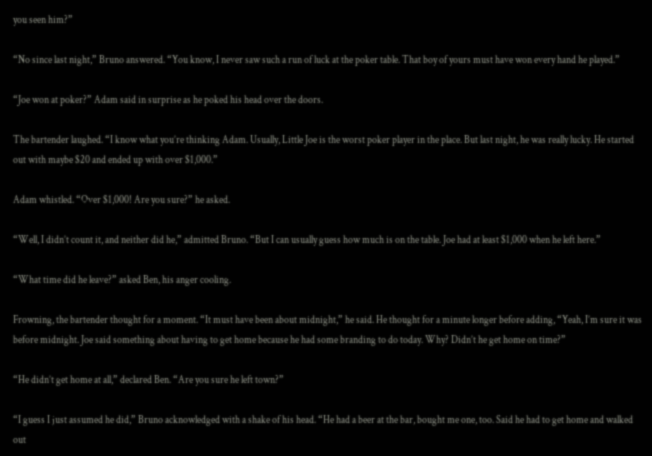you seen him?”

“No since last night,” Bruno answered. “You know, I never saw such a run of luck at the poker table. That boy of yours must have won every hand he played.”

“Joe won at poker?” Adam said in surprise as he poked his head over the doors.

The bartender laughed. “I know what you’re thinking Adam. Usually, Little Joe is the worst poker player in the place. But last night, he was really lucky. He started out with maybe $20 and ended up with over $1,000.”

Adam whistled. “Over $1,000! Are you sure?” he asked.

“Well, I didn’t count it, and neither did he,” admitted Bruno. “But I can usually guess how much is on the table. Joe had at least $1,000 when he left here.”

“What time did he leave?” asked Ben, his anger cooling.

Frowning, the bartender thought for a moment. “It must have been about midnight,” he said. He thought for a minute longer before adding, “Yeah, I’m sure it was before midnight. Joe said something about having to get home because he had some branding to do today. Why? Didn’t he get home on time?”

“He didn’t get home at all,” declared Ben. “Are you sure he left town?”

“I guess I just assumed he did,” Bruno acknowledged with a shake of his head. “He had a beer at the bar, bought me one, too. Said he had to get home and walked out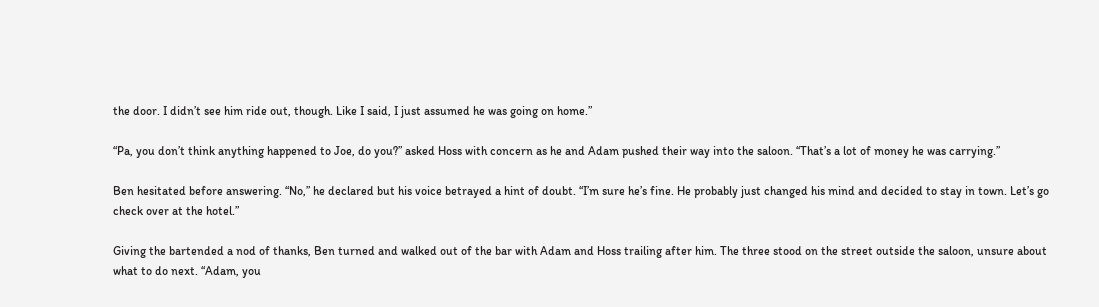the door. I didn’t see him ride out, though. Like I said, I just assumed he was going on home.”

“Pa, you don’t think anything happened to Joe, do you?” asked Hoss with concern as he and Adam pushed their way into the saloon. “That’s a lot of money he was carrying.”

Ben hesitated before answering. “No,” he declared but his voice betrayed a hint of doubt. “I’m sure he’s fine. He probably just changed his mind and decided to stay in town. Let’s go check over at the hotel.”

Giving the bartended a nod of thanks, Ben turned and walked out of the bar with Adam and Hoss trailing after him. The three stood on the street outside the saloon, unsure about what to do next. “Adam, you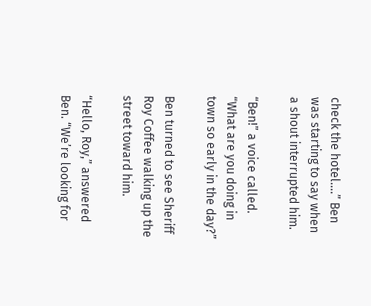check the hotel….” Ben was starting to say when a shout interrupted him.

“Ben!” a voice called. “What are you doing in town so early in the day?”

Ben turned to see Sheriff Roy Coffee walking up the street toward him.

“Hello, Roy,” answered Ben. “We’re looking for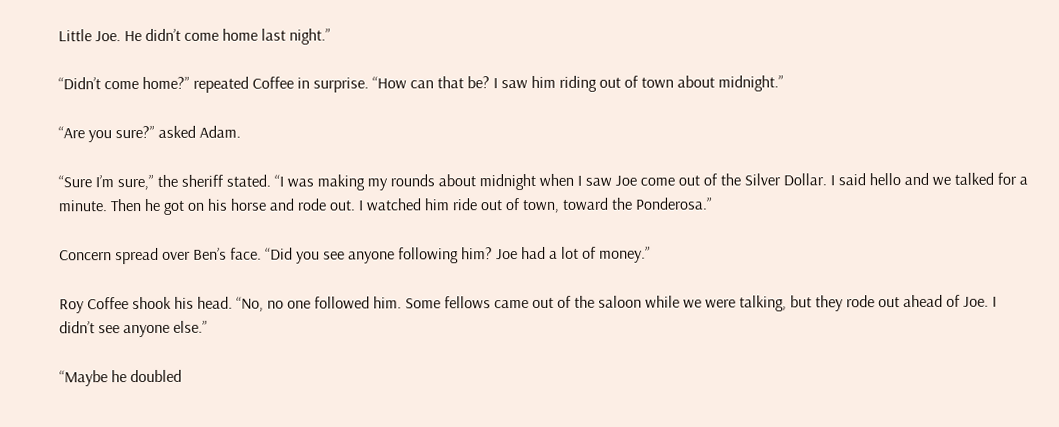Little Joe. He didn’t come home last night.”

“Didn’t come home?” repeated Coffee in surprise. “How can that be? I saw him riding out of town about midnight.”

“Are you sure?” asked Adam.

“Sure I’m sure,” the sheriff stated. “I was making my rounds about midnight when I saw Joe come out of the Silver Dollar. I said hello and we talked for a minute. Then he got on his horse and rode out. I watched him ride out of town, toward the Ponderosa.”

Concern spread over Ben’s face. “Did you see anyone following him? Joe had a lot of money.”

Roy Coffee shook his head. “No, no one followed him. Some fellows came out of the saloon while we were talking, but they rode out ahead of Joe. I didn’t see anyone else.”

“Maybe he doubled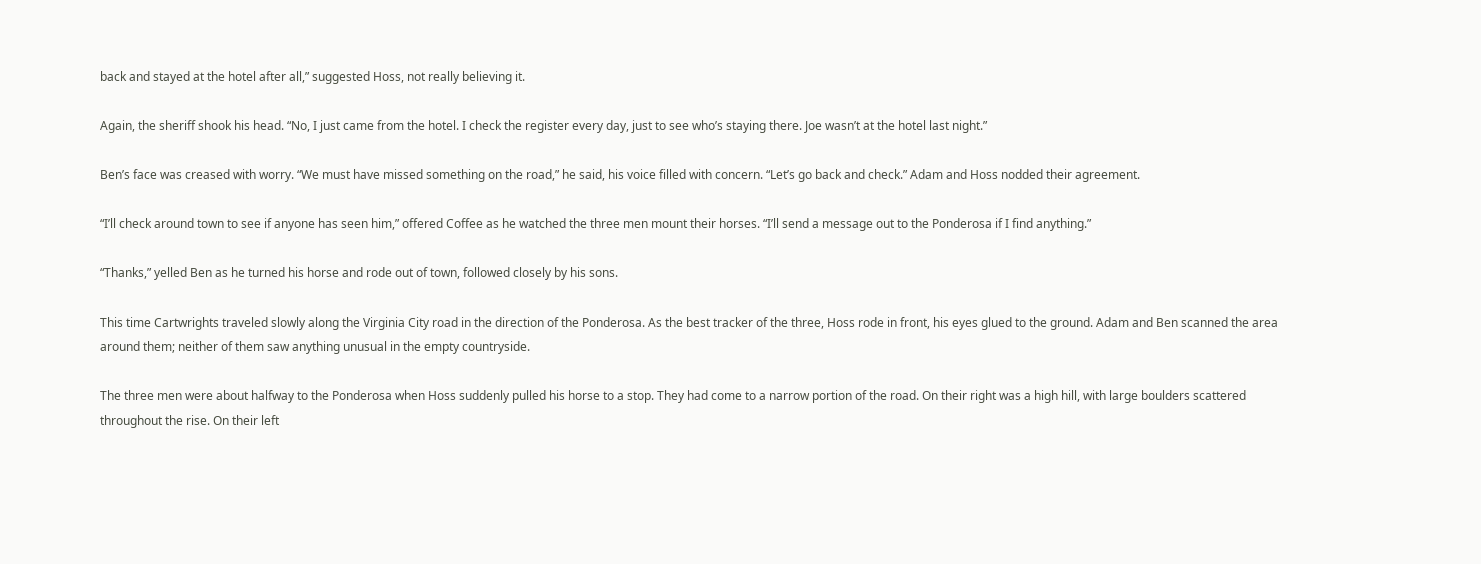back and stayed at the hotel after all,” suggested Hoss, not really believing it.

Again, the sheriff shook his head. “No, I just came from the hotel. I check the register every day, just to see who’s staying there. Joe wasn’t at the hotel last night.”

Ben’s face was creased with worry. “We must have missed something on the road,” he said, his voice filled with concern. “Let’s go back and check.” Adam and Hoss nodded their agreement.

“I’ll check around town to see if anyone has seen him,” offered Coffee as he watched the three men mount their horses. “I’ll send a message out to the Ponderosa if I find anything.”

“Thanks,” yelled Ben as he turned his horse and rode out of town, followed closely by his sons.

This time Cartwrights traveled slowly along the Virginia City road in the direction of the Ponderosa. As the best tracker of the three, Hoss rode in front, his eyes glued to the ground. Adam and Ben scanned the area around them; neither of them saw anything unusual in the empty countryside.

The three men were about halfway to the Ponderosa when Hoss suddenly pulled his horse to a stop. They had come to a narrow portion of the road. On their right was a high hill, with large boulders scattered throughout the rise. On their left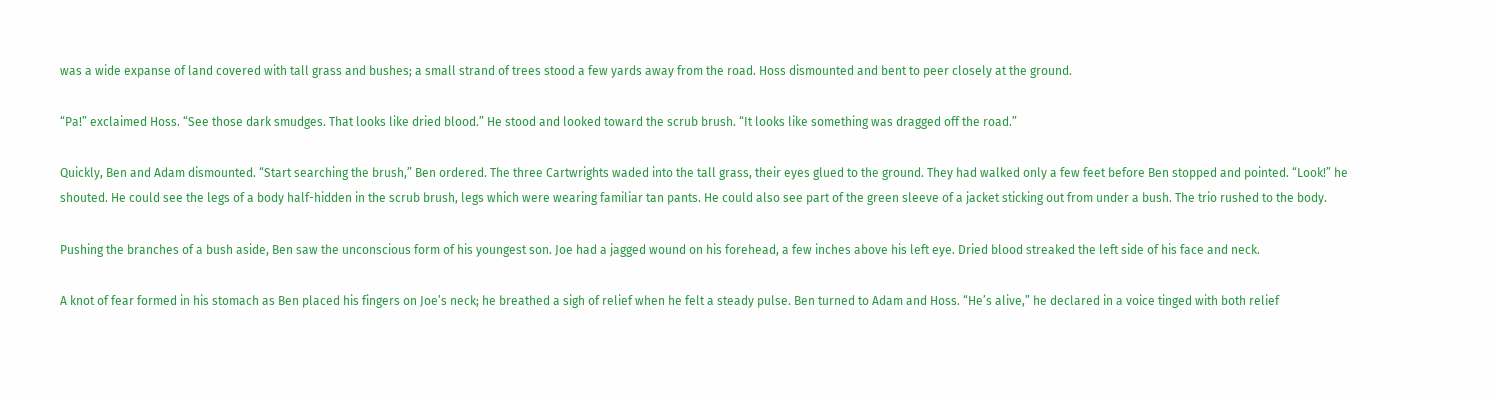was a wide expanse of land covered with tall grass and bushes; a small strand of trees stood a few yards away from the road. Hoss dismounted and bent to peer closely at the ground.

“Pa!” exclaimed Hoss. “See those dark smudges. That looks like dried blood.” He stood and looked toward the scrub brush. “It looks like something was dragged off the road.”

Quickly, Ben and Adam dismounted. “Start searching the brush,” Ben ordered. The three Cartwrights waded into the tall grass, their eyes glued to the ground. They had walked only a few feet before Ben stopped and pointed. “Look!” he shouted. He could see the legs of a body half-hidden in the scrub brush, legs which were wearing familiar tan pants. He could also see part of the green sleeve of a jacket sticking out from under a bush. The trio rushed to the body.

Pushing the branches of a bush aside, Ben saw the unconscious form of his youngest son. Joe had a jagged wound on his forehead, a few inches above his left eye. Dried blood streaked the left side of his face and neck.

A knot of fear formed in his stomach as Ben placed his fingers on Joe’s neck; he breathed a sigh of relief when he felt a steady pulse. Ben turned to Adam and Hoss. “He’s alive,” he declared in a voice tinged with both relief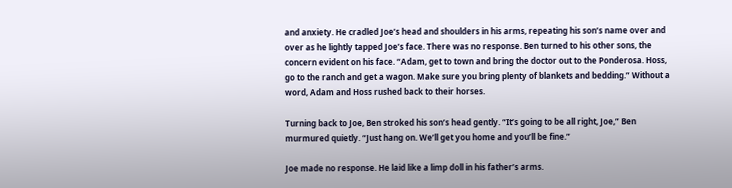and anxiety. He cradled Joe’s head and shoulders in his arms, repeating his son’s name over and over as he lightly tapped Joe’s face. There was no response. Ben turned to his other sons, the concern evident on his face. “Adam, get to town and bring the doctor out to the Ponderosa. Hoss, go to the ranch and get a wagon. Make sure you bring plenty of blankets and bedding.” Without a word, Adam and Hoss rushed back to their horses.

Turning back to Joe, Ben stroked his son’s head gently. “It’s going to be all right, Joe,” Ben murmured quietly. “Just hang on. We’ll get you home and you’ll be fine.”

Joe made no response. He laid like a limp doll in his father’s arms.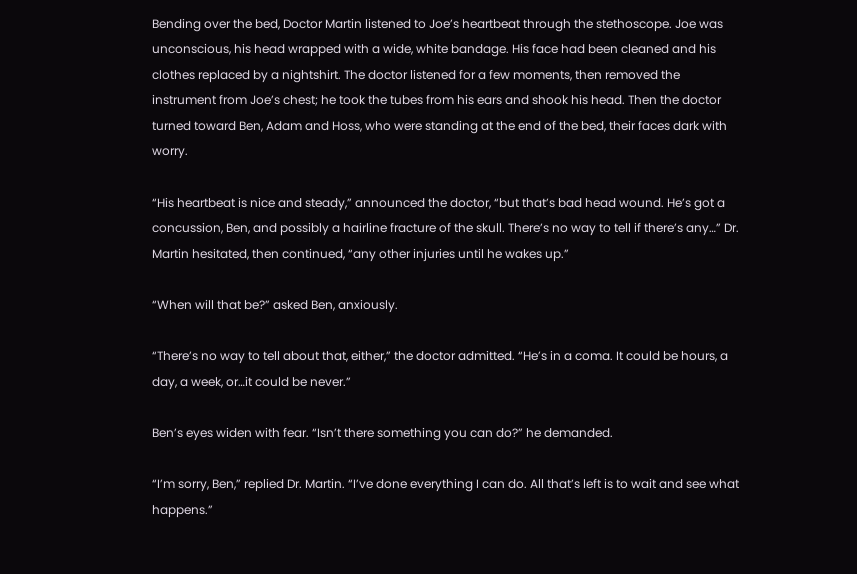Bending over the bed, Doctor Martin listened to Joe’s heartbeat through the stethoscope. Joe was unconscious, his head wrapped with a wide, white bandage. His face had been cleaned and his clothes replaced by a nightshirt. The doctor listened for a few moments, then removed the instrument from Joe’s chest; he took the tubes from his ears and shook his head. Then the doctor turned toward Ben, Adam and Hoss, who were standing at the end of the bed, their faces dark with worry.

“His heartbeat is nice and steady,” announced the doctor, “but that’s bad head wound. He’s got a concussion, Ben, and possibly a hairline fracture of the skull. There’s no way to tell if there’s any…” Dr. Martin hesitated, then continued, “any other injuries until he wakes up.”

“When will that be?” asked Ben, anxiously.

“There’s no way to tell about that, either,” the doctor admitted. “He’s in a coma. It could be hours, a day, a week, or…it could be never.”

Ben’s eyes widen with fear. “Isn’t there something you can do?” he demanded.

“I’m sorry, Ben,” replied Dr. Martin. “I’ve done everything I can do. All that’s left is to wait and see what happens.”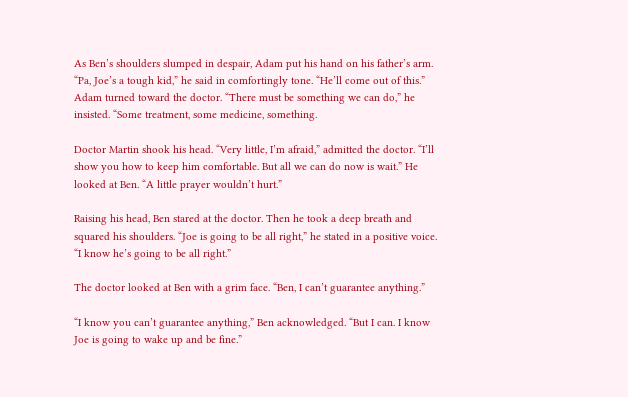As Ben’s shoulders slumped in despair, Adam put his hand on his father’s arm. “Pa, Joe’s a tough kid,” he said in comfortingly tone. “He’ll come out of this.” Adam turned toward the doctor. “There must be something we can do,” he insisted. “Some treatment, some medicine, something.

Doctor Martin shook his head. “Very little, I’m afraid,” admitted the doctor. “I’ll show you how to keep him comfortable. But all we can do now is wait.” He looked at Ben. “A little prayer wouldn’t hurt.”

Raising his head, Ben stared at the doctor. Then he took a deep breath and squared his shoulders. “Joe is going to be all right,” he stated in a positive voice. “I know he’s going to be all right.”

The doctor looked at Ben with a grim face. “Ben, I can’t guarantee anything.”

“I know you can’t guarantee anything,” Ben acknowledged. “But I can. I know Joe is going to wake up and be fine.”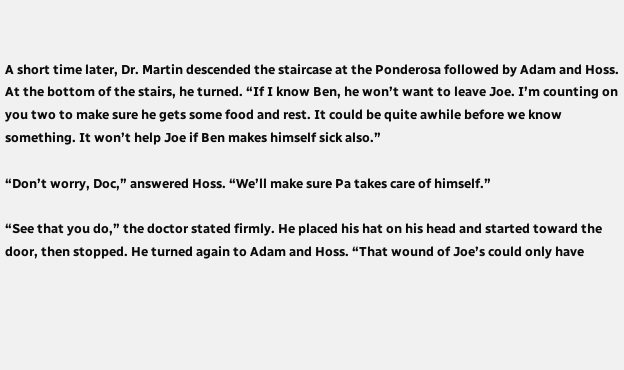A short time later, Dr. Martin descended the staircase at the Ponderosa followed by Adam and Hoss. At the bottom of the stairs, he turned. “If I know Ben, he won’t want to leave Joe. I’m counting on you two to make sure he gets some food and rest. It could be quite awhile before we know something. It won’t help Joe if Ben makes himself sick also.”

“Don’t worry, Doc,” answered Hoss. “We’ll make sure Pa takes care of himself.”

“See that you do,” the doctor stated firmly. He placed his hat on his head and started toward the door, then stopped. He turned again to Adam and Hoss. “That wound of Joe’s could only have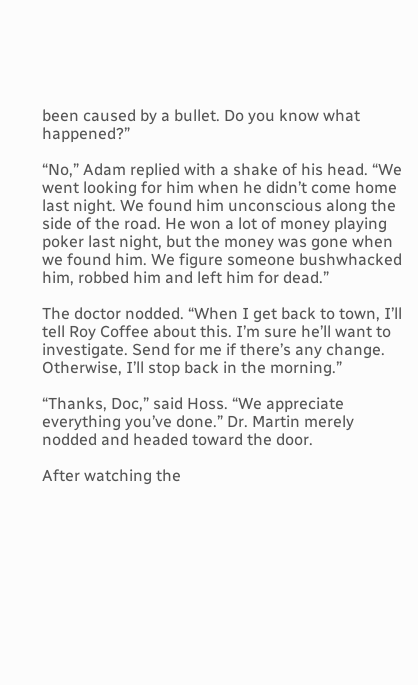been caused by a bullet. Do you know what happened?”

“No,” Adam replied with a shake of his head. “We went looking for him when he didn’t come home last night. We found him unconscious along the side of the road. He won a lot of money playing poker last night, but the money was gone when we found him. We figure someone bushwhacked him, robbed him and left him for dead.”

The doctor nodded. “When I get back to town, I’ll tell Roy Coffee about this. I’m sure he’ll want to investigate. Send for me if there’s any change. Otherwise, I’ll stop back in the morning.”

“Thanks, Doc,” said Hoss. “We appreciate everything you’ve done.” Dr. Martin merely nodded and headed toward the door.

After watching the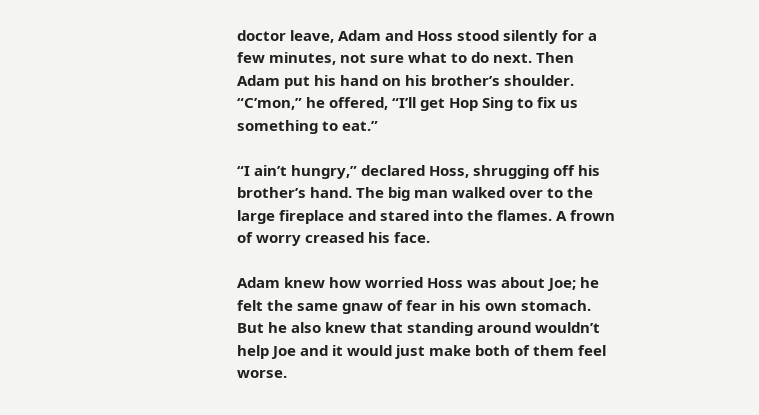doctor leave, Adam and Hoss stood silently for a few minutes, not sure what to do next. Then Adam put his hand on his brother’s shoulder. “C’mon,” he offered, “I’ll get Hop Sing to fix us something to eat.”

“I ain’t hungry,” declared Hoss, shrugging off his brother’s hand. The big man walked over to the large fireplace and stared into the flames. A frown of worry creased his face.

Adam knew how worried Hoss was about Joe; he felt the same gnaw of fear in his own stomach. But he also knew that standing around wouldn’t help Joe and it would just make both of them feel worse.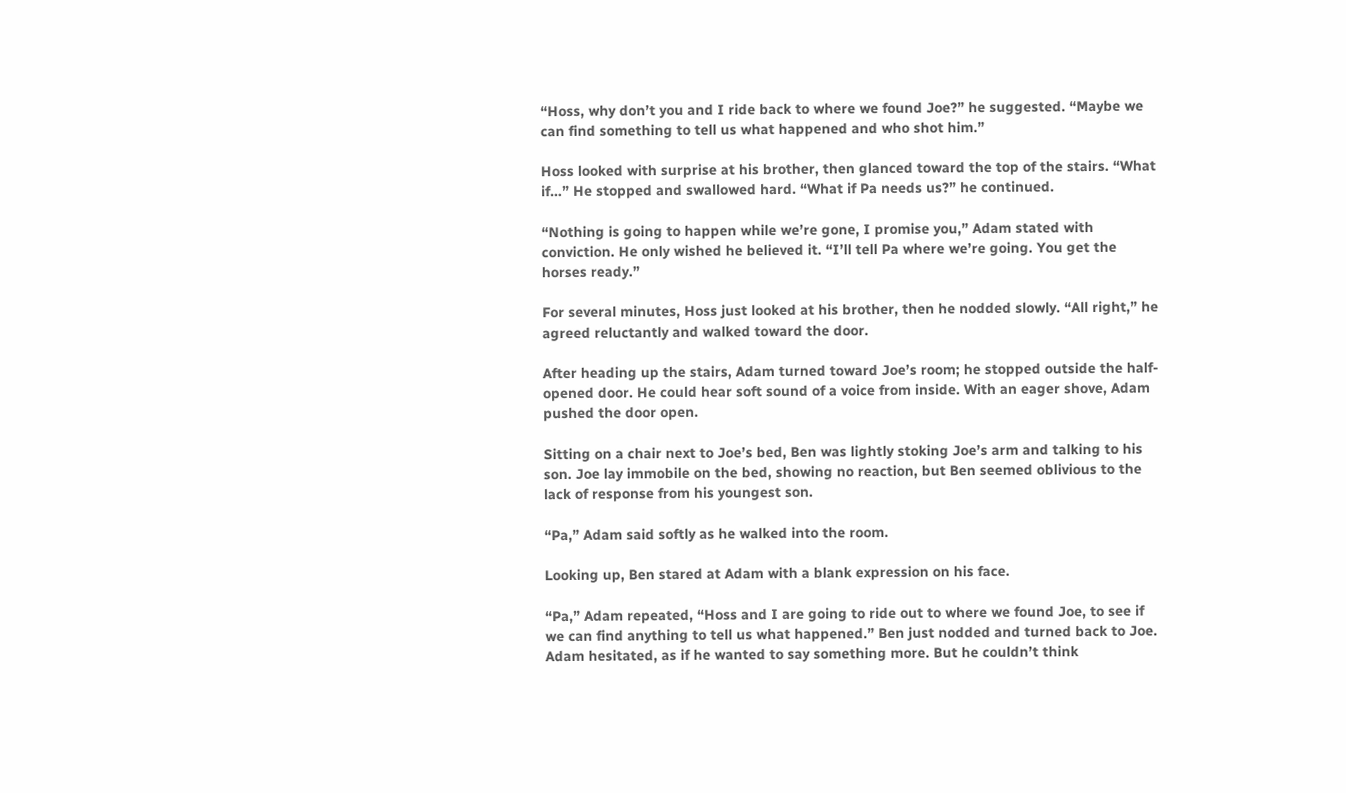“Hoss, why don’t you and I ride back to where we found Joe?” he suggested. “Maybe we can find something to tell us what happened and who shot him.”

Hoss looked with surprise at his brother, then glanced toward the top of the stairs. “What if…” He stopped and swallowed hard. “What if Pa needs us?” he continued.

“Nothing is going to happen while we’re gone, I promise you,” Adam stated with conviction. He only wished he believed it. “I’ll tell Pa where we’re going. You get the horses ready.”

For several minutes, Hoss just looked at his brother, then he nodded slowly. “All right,” he agreed reluctantly and walked toward the door.

After heading up the stairs, Adam turned toward Joe’s room; he stopped outside the half-opened door. He could hear soft sound of a voice from inside. With an eager shove, Adam pushed the door open.

Sitting on a chair next to Joe’s bed, Ben was lightly stoking Joe’s arm and talking to his son. Joe lay immobile on the bed, showing no reaction, but Ben seemed oblivious to the lack of response from his youngest son.

“Pa,” Adam said softly as he walked into the room.

Looking up, Ben stared at Adam with a blank expression on his face.

“Pa,” Adam repeated, “Hoss and I are going to ride out to where we found Joe, to see if we can find anything to tell us what happened.” Ben just nodded and turned back to Joe. Adam hesitated, as if he wanted to say something more. But he couldn’t think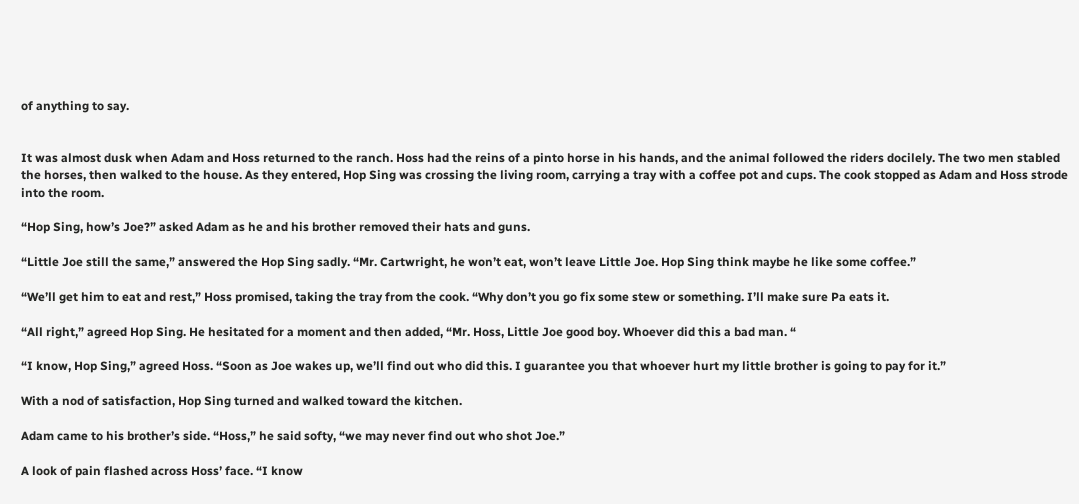of anything to say.


It was almost dusk when Adam and Hoss returned to the ranch. Hoss had the reins of a pinto horse in his hands, and the animal followed the riders docilely. The two men stabled the horses, then walked to the house. As they entered, Hop Sing was crossing the living room, carrying a tray with a coffee pot and cups. The cook stopped as Adam and Hoss strode into the room.

“Hop Sing, how’s Joe?” asked Adam as he and his brother removed their hats and guns.

“Little Joe still the same,” answered the Hop Sing sadly. “Mr. Cartwright, he won’t eat, won’t leave Little Joe. Hop Sing think maybe he like some coffee.”

“We’ll get him to eat and rest,” Hoss promised, taking the tray from the cook. “Why don’t you go fix some stew or something. I’ll make sure Pa eats it.

“All right,” agreed Hop Sing. He hesitated for a moment and then added, “Mr. Hoss, Little Joe good boy. Whoever did this a bad man. “

“I know, Hop Sing,” agreed Hoss. “Soon as Joe wakes up, we’ll find out who did this. I guarantee you that whoever hurt my little brother is going to pay for it.”

With a nod of satisfaction, Hop Sing turned and walked toward the kitchen.

Adam came to his brother’s side. “Hoss,” he said softy, “we may never find out who shot Joe.”

A look of pain flashed across Hoss’ face. “I know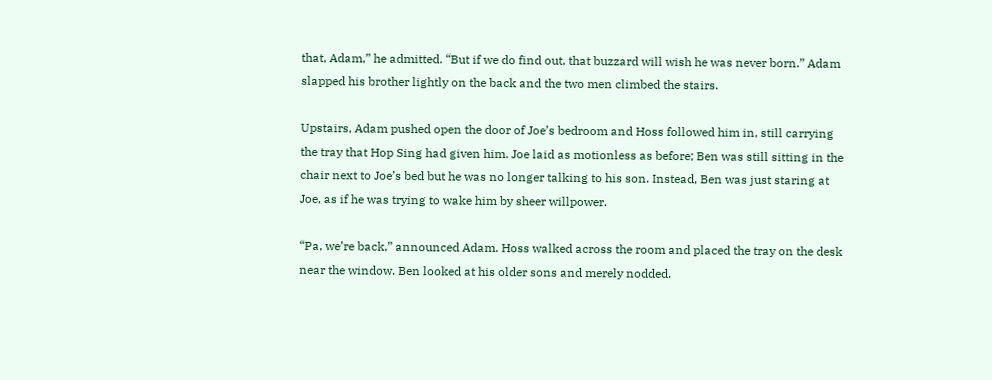that, Adam,” he admitted. “But if we do find out, that buzzard will wish he was never born.” Adam slapped his brother lightly on the back and the two men climbed the stairs.

Upstairs, Adam pushed open the door of Joe’s bedroom and Hoss followed him in, still carrying the tray that Hop Sing had given him. Joe laid as motionless as before; Ben was still sitting in the chair next to Joe’s bed but he was no longer talking to his son. Instead, Ben was just staring at Joe, as if he was trying to wake him by sheer willpower.

“Pa, we’re back,” announced Adam. Hoss walked across the room and placed the tray on the desk near the window. Ben looked at his older sons and merely nodded.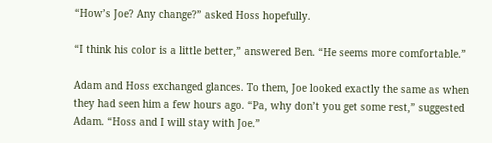“How’s Joe? Any change?” asked Hoss hopefully.

“I think his color is a little better,” answered Ben. “He seems more comfortable.”

Adam and Hoss exchanged glances. To them, Joe looked exactly the same as when they had seen him a few hours ago. “Pa, why don’t you get some rest,” suggested Adam. “Hoss and I will stay with Joe.”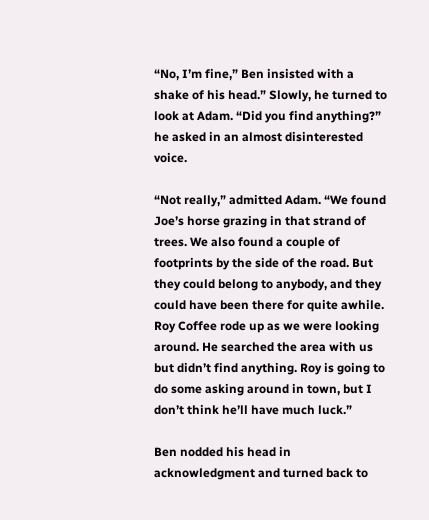“No, I’m fine,” Ben insisted with a shake of his head.” Slowly, he turned to look at Adam. “Did you find anything?” he asked in an almost disinterested voice.

“Not really,” admitted Adam. “We found Joe’s horse grazing in that strand of trees. We also found a couple of footprints by the side of the road. But they could belong to anybody, and they could have been there for quite awhile. Roy Coffee rode up as we were looking around. He searched the area with us but didn’t find anything. Roy is going to do some asking around in town, but I don’t think he’ll have much luck.”

Ben nodded his head in acknowledgment and turned back to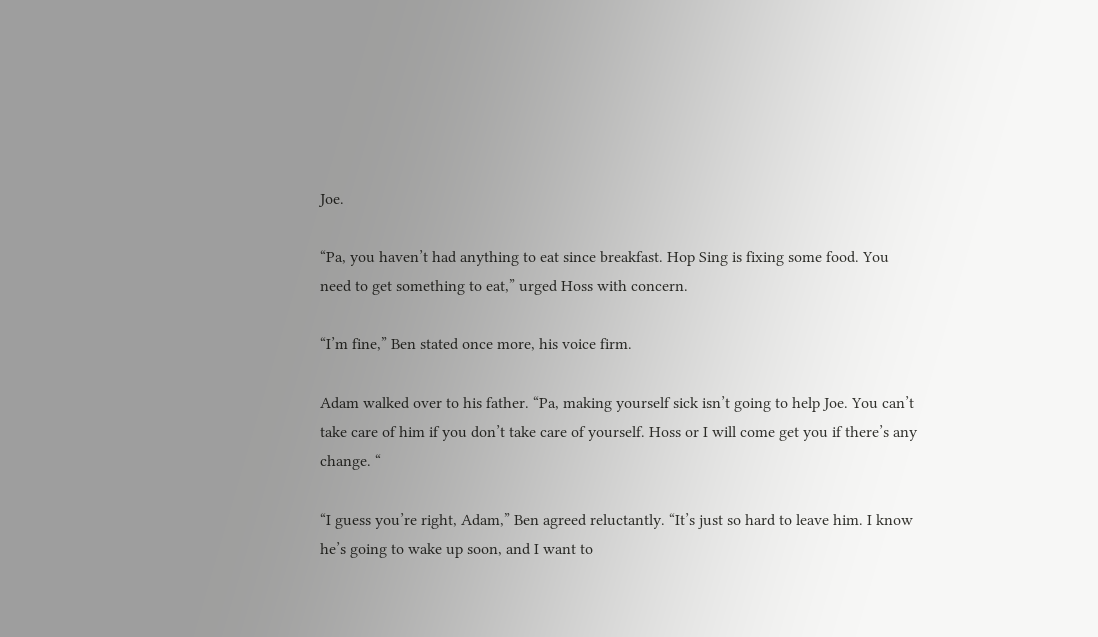Joe.

“Pa, you haven’t had anything to eat since breakfast. Hop Sing is fixing some food. You need to get something to eat,” urged Hoss with concern.

“I’m fine,” Ben stated once more, his voice firm.

Adam walked over to his father. “Pa, making yourself sick isn’t going to help Joe. You can’t take care of him if you don’t take care of yourself. Hoss or I will come get you if there’s any change. “

“I guess you’re right, Adam,” Ben agreed reluctantly. “It’s just so hard to leave him. I know he’s going to wake up soon, and I want to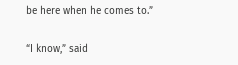be here when he comes to.”

“I know,” said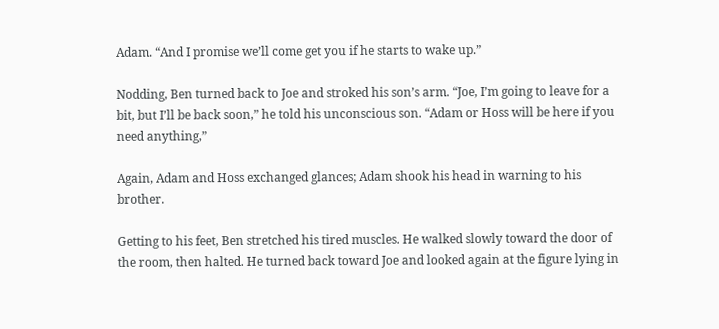Adam. “And I promise we’ll come get you if he starts to wake up.”

Nodding, Ben turned back to Joe and stroked his son’s arm. “Joe, I’m going to leave for a bit, but I’ll be back soon,” he told his unconscious son. “Adam or Hoss will be here if you need anything,”

Again, Adam and Hoss exchanged glances; Adam shook his head in warning to his brother.

Getting to his feet, Ben stretched his tired muscles. He walked slowly toward the door of the room, then halted. He turned back toward Joe and looked again at the figure lying in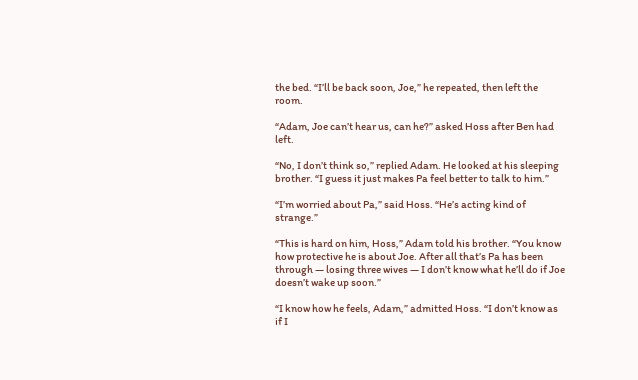the bed. “I’ll be back soon, Joe,” he repeated, then left the room.

“Adam, Joe can’t hear us, can he?” asked Hoss after Ben had left.

“No, I don’t think so,” replied Adam. He looked at his sleeping brother. “I guess it just makes Pa feel better to talk to him.”

“I’m worried about Pa,” said Hoss. “He’s acting kind of strange.”

“This is hard on him, Hoss,” Adam told his brother. “You know how protective he is about Joe. After all that’s Pa has been through — losing three wives — I don’t know what he’ll do if Joe doesn’t wake up soon.”

“I know how he feels, Adam,” admitted Hoss. “I don’t know as if I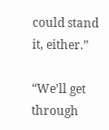could stand it, either.”

“We’ll get through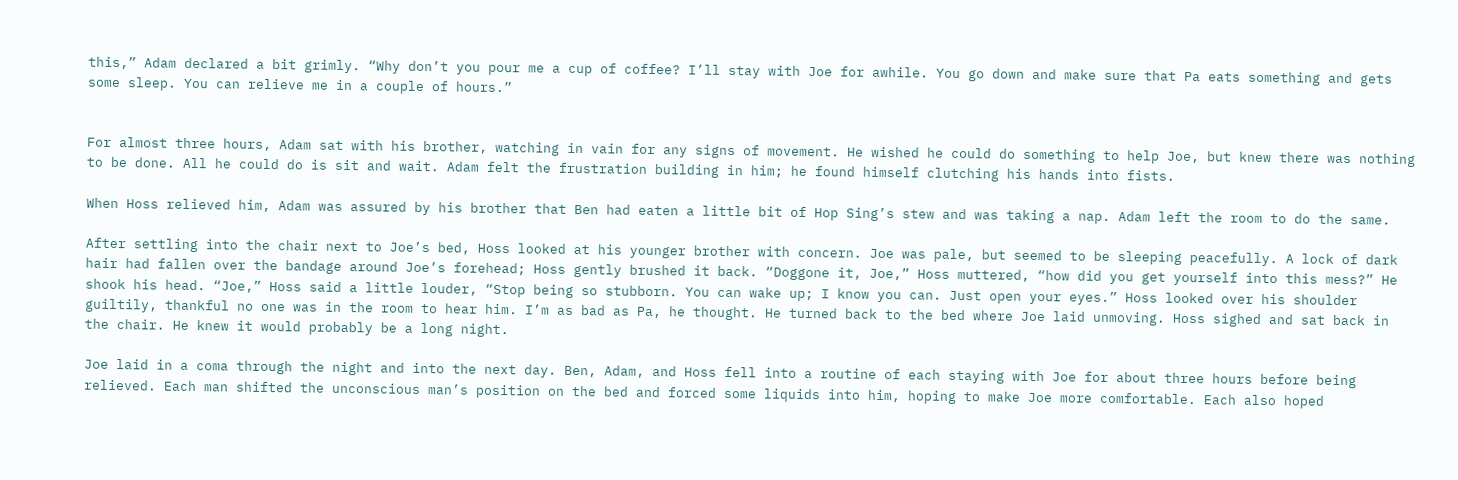this,” Adam declared a bit grimly. “Why don’t you pour me a cup of coffee? I’ll stay with Joe for awhile. You go down and make sure that Pa eats something and gets some sleep. You can relieve me in a couple of hours.”


For almost three hours, Adam sat with his brother, watching in vain for any signs of movement. He wished he could do something to help Joe, but knew there was nothing to be done. All he could do is sit and wait. Adam felt the frustration building in him; he found himself clutching his hands into fists.

When Hoss relieved him, Adam was assured by his brother that Ben had eaten a little bit of Hop Sing’s stew and was taking a nap. Adam left the room to do the same.

After settling into the chair next to Joe’s bed, Hoss looked at his younger brother with concern. Joe was pale, but seemed to be sleeping peacefully. A lock of dark hair had fallen over the bandage around Joe’s forehead; Hoss gently brushed it back. “Doggone it, Joe,” Hoss muttered, “how did you get yourself into this mess?” He shook his head. “Joe,” Hoss said a little louder, “Stop being so stubborn. You can wake up; I know you can. Just open your eyes.” Hoss looked over his shoulder guiltily, thankful no one was in the room to hear him. I’m as bad as Pa, he thought. He turned back to the bed where Joe laid unmoving. Hoss sighed and sat back in the chair. He knew it would probably be a long night.

Joe laid in a coma through the night and into the next day. Ben, Adam, and Hoss fell into a routine of each staying with Joe for about three hours before being relieved. Each man shifted the unconscious man’s position on the bed and forced some liquids into him, hoping to make Joe more comfortable. Each also hoped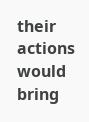their actions would bring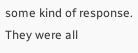some kind of response. They were all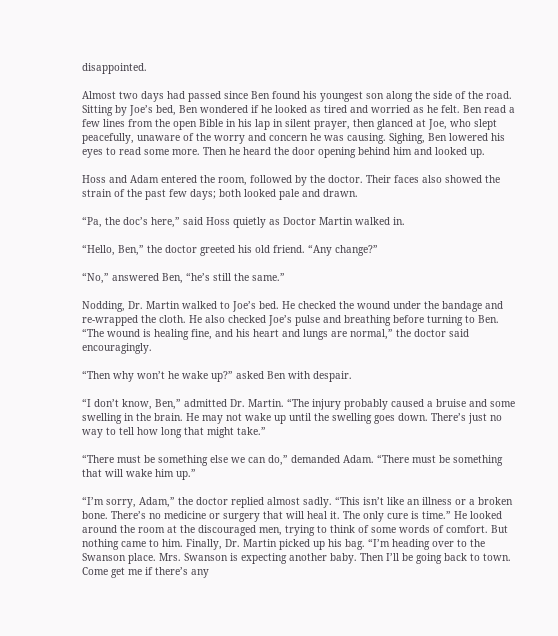disappointed.

Almost two days had passed since Ben found his youngest son along the side of the road. Sitting by Joe’s bed, Ben wondered if he looked as tired and worried as he felt. Ben read a few lines from the open Bible in his lap in silent prayer, then glanced at Joe, who slept peacefully, unaware of the worry and concern he was causing. Sighing, Ben lowered his eyes to read some more. Then he heard the door opening behind him and looked up.

Hoss and Adam entered the room, followed by the doctor. Their faces also showed the strain of the past few days; both looked pale and drawn.

“Pa, the doc’s here,” said Hoss quietly as Doctor Martin walked in.

“Hello, Ben,” the doctor greeted his old friend. “Any change?”

“No,” answered Ben, “he’s still the same.”

Nodding, Dr. Martin walked to Joe’s bed. He checked the wound under the bandage and re-wrapped the cloth. He also checked Joe’s pulse and breathing before turning to Ben. “The wound is healing fine, and his heart and lungs are normal,” the doctor said encouragingly.

“Then why won’t he wake up?” asked Ben with despair.

“I don’t know, Ben,” admitted Dr. Martin. “The injury probably caused a bruise and some swelling in the brain. He may not wake up until the swelling goes down. There’s just no way to tell how long that might take.”

“There must be something else we can do,” demanded Adam. “There must be something that will wake him up.”

“I’m sorry, Adam,” the doctor replied almost sadly. “This isn’t like an illness or a broken bone. There’s no medicine or surgery that will heal it. The only cure is time.” He looked around the room at the discouraged men, trying to think of some words of comfort. But nothing came to him. Finally, Dr. Martin picked up his bag. “I’m heading over to the Swanson place. Mrs. Swanson is expecting another baby. Then I’ll be going back to town. Come get me if there’s any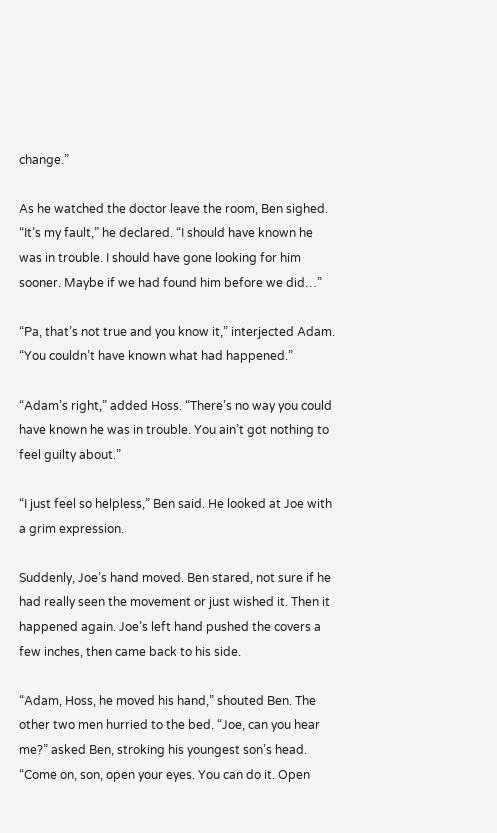change.”

As he watched the doctor leave the room, Ben sighed. “It’s my fault,” he declared. “I should have known he was in trouble. I should have gone looking for him sooner. Maybe if we had found him before we did…”

“Pa, that’s not true and you know it,” interjected Adam. “You couldn’t have known what had happened.”

“Adam’s right,” added Hoss. “There’s no way you could have known he was in trouble. You ain’t got nothing to feel guilty about.”

“I just feel so helpless,” Ben said. He looked at Joe with a grim expression.

Suddenly, Joe’s hand moved. Ben stared, not sure if he had really seen the movement or just wished it. Then it happened again. Joe’s left hand pushed the covers a few inches, then came back to his side.

“Adam, Hoss, he moved his hand,” shouted Ben. The other two men hurried to the bed. “Joe, can you hear me?” asked Ben, stroking his youngest son’s head. “Come on, son, open your eyes. You can do it. Open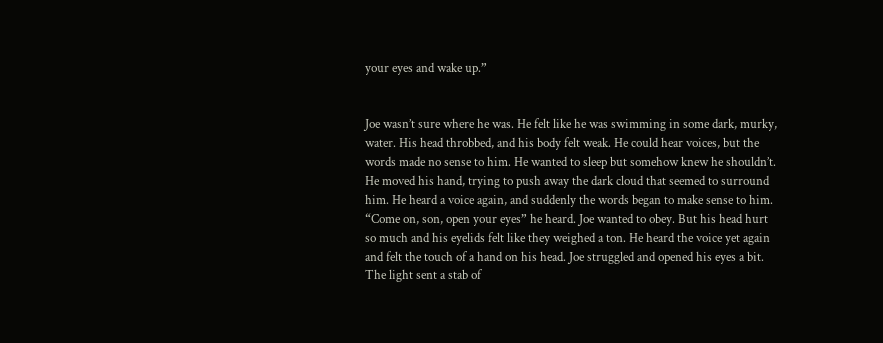your eyes and wake up.”


Joe wasn’t sure where he was. He felt like he was swimming in some dark, murky, water. His head throbbed, and his body felt weak. He could hear voices, but the words made no sense to him. He wanted to sleep but somehow knew he shouldn’t. He moved his hand, trying to push away the dark cloud that seemed to surround him. He heard a voice again, and suddenly the words began to make sense to him. “Come on, son, open your eyes” he heard. Joe wanted to obey. But his head hurt so much and his eyelids felt like they weighed a ton. He heard the voice yet again and felt the touch of a hand on his head. Joe struggled and opened his eyes a bit. The light sent a stab of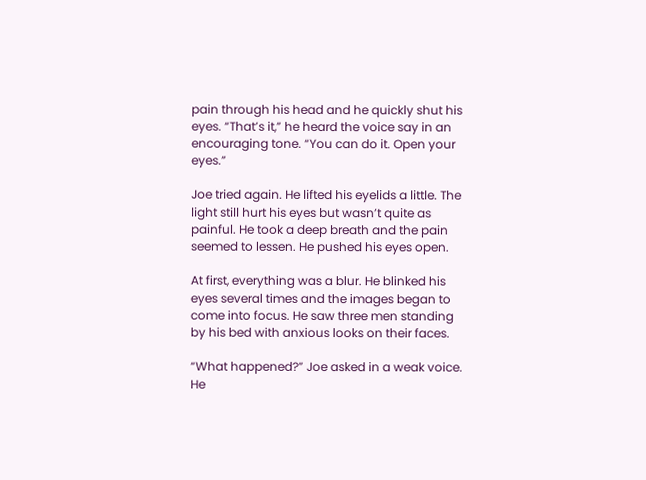pain through his head and he quickly shut his eyes. “That’s it,” he heard the voice say in an encouraging tone. “You can do it. Open your eyes.”

Joe tried again. He lifted his eyelids a little. The light still hurt his eyes but wasn’t quite as painful. He took a deep breath and the pain seemed to lessen. He pushed his eyes open.

At first, everything was a blur. He blinked his eyes several times and the images began to come into focus. He saw three men standing by his bed with anxious looks on their faces.

“What happened?” Joe asked in a weak voice. He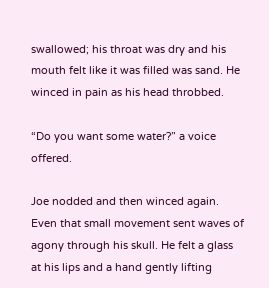swallowed; his throat was dry and his mouth felt like it was filled was sand. He winced in pain as his head throbbed.

“Do you want some water?” a voice offered.

Joe nodded and then winced again. Even that small movement sent waves of agony through his skull. He felt a glass at his lips and a hand gently lifting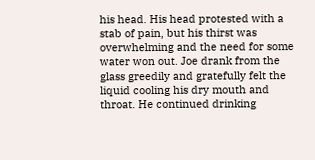his head. His head protested with a stab of pain, but his thirst was overwhelming and the need for some water won out. Joe drank from the glass greedily and gratefully felt the liquid cooling his dry mouth and throat. He continued drinking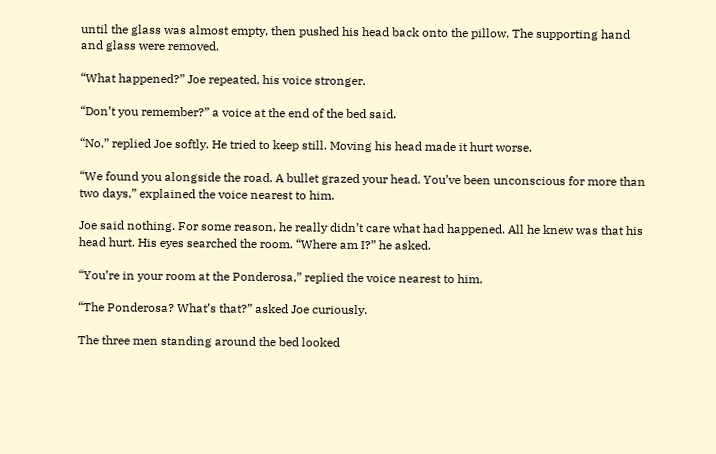until the glass was almost empty, then pushed his head back onto the pillow. The supporting hand and glass were removed.

“What happened?” Joe repeated, his voice stronger.

“Don’t you remember?” a voice at the end of the bed said.

“No,” replied Joe softly. He tried to keep still. Moving his head made it hurt worse.

“We found you alongside the road. A bullet grazed your head. You’ve been unconscious for more than two days,” explained the voice nearest to him.

Joe said nothing. For some reason, he really didn’t care what had happened. All he knew was that his head hurt. His eyes searched the room. “Where am I?” he asked.

“You’re in your room at the Ponderosa,” replied the voice nearest to him.

“The Ponderosa? What’s that?” asked Joe curiously.

The three men standing around the bed looked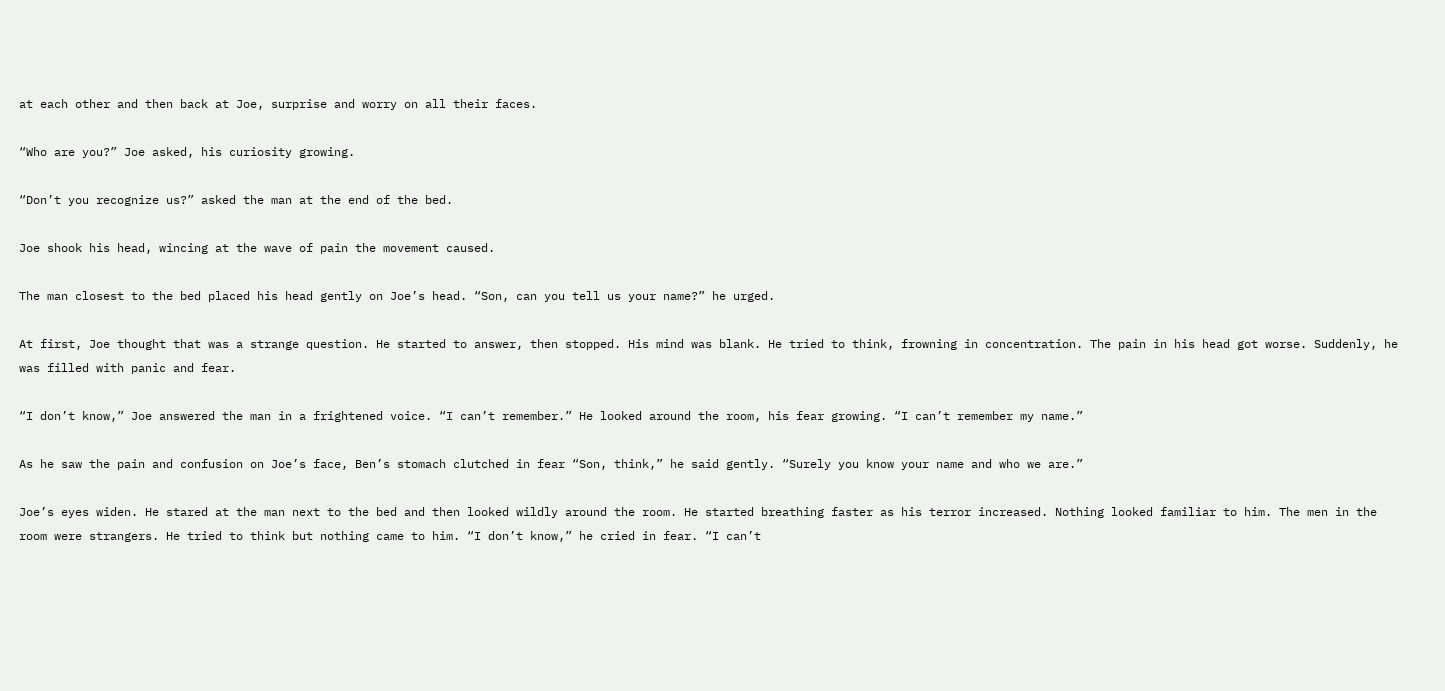at each other and then back at Joe, surprise and worry on all their faces.

“Who are you?” Joe asked, his curiosity growing.

“Don’t you recognize us?” asked the man at the end of the bed.

Joe shook his head, wincing at the wave of pain the movement caused.

The man closest to the bed placed his head gently on Joe’s head. “Son, can you tell us your name?” he urged.

At first, Joe thought that was a strange question. He started to answer, then stopped. His mind was blank. He tried to think, frowning in concentration. The pain in his head got worse. Suddenly, he was filled with panic and fear.

“I don’t know,” Joe answered the man in a frightened voice. “I can’t remember.” He looked around the room, his fear growing. “I can’t remember my name.”

As he saw the pain and confusion on Joe’s face, Ben’s stomach clutched in fear “Son, think,” he said gently. “Surely you know your name and who we are.”

Joe’s eyes widen. He stared at the man next to the bed and then looked wildly around the room. He started breathing faster as his terror increased. Nothing looked familiar to him. The men in the room were strangers. He tried to think but nothing came to him. “I don’t know,” he cried in fear. “I can’t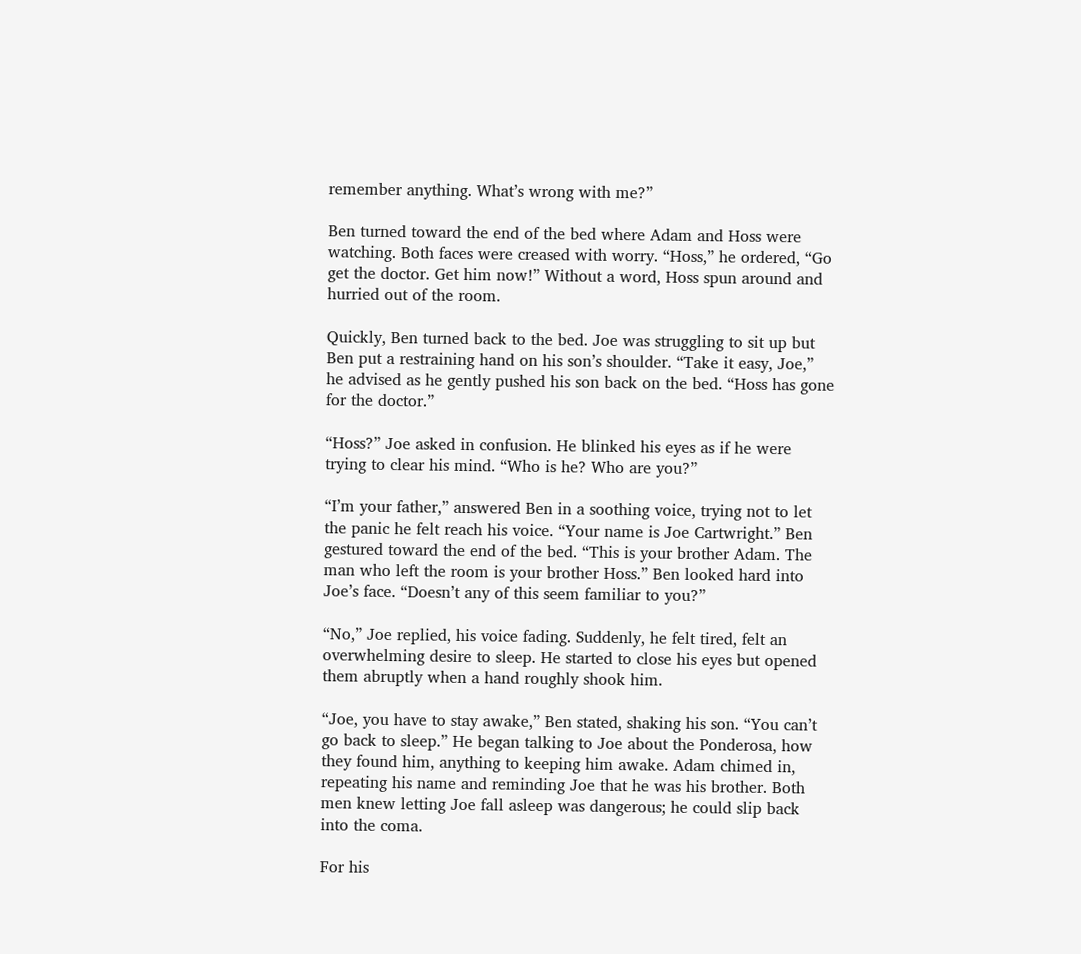remember anything. What’s wrong with me?”

Ben turned toward the end of the bed where Adam and Hoss were watching. Both faces were creased with worry. “Hoss,” he ordered, “Go get the doctor. Get him now!” Without a word, Hoss spun around and hurried out of the room.

Quickly, Ben turned back to the bed. Joe was struggling to sit up but Ben put a restraining hand on his son’s shoulder. “Take it easy, Joe,” he advised as he gently pushed his son back on the bed. “Hoss has gone for the doctor.”

“Hoss?” Joe asked in confusion. He blinked his eyes as if he were trying to clear his mind. “Who is he? Who are you?”

“I’m your father,” answered Ben in a soothing voice, trying not to let the panic he felt reach his voice. “Your name is Joe Cartwright.” Ben gestured toward the end of the bed. “This is your brother Adam. The man who left the room is your brother Hoss.” Ben looked hard into Joe’s face. “Doesn’t any of this seem familiar to you?”

“No,” Joe replied, his voice fading. Suddenly, he felt tired, felt an overwhelming desire to sleep. He started to close his eyes but opened them abruptly when a hand roughly shook him.

“Joe, you have to stay awake,” Ben stated, shaking his son. “You can’t go back to sleep.” He began talking to Joe about the Ponderosa, how they found him, anything to keeping him awake. Adam chimed in, repeating his name and reminding Joe that he was his brother. Both men knew letting Joe fall asleep was dangerous; he could slip back into the coma.

For his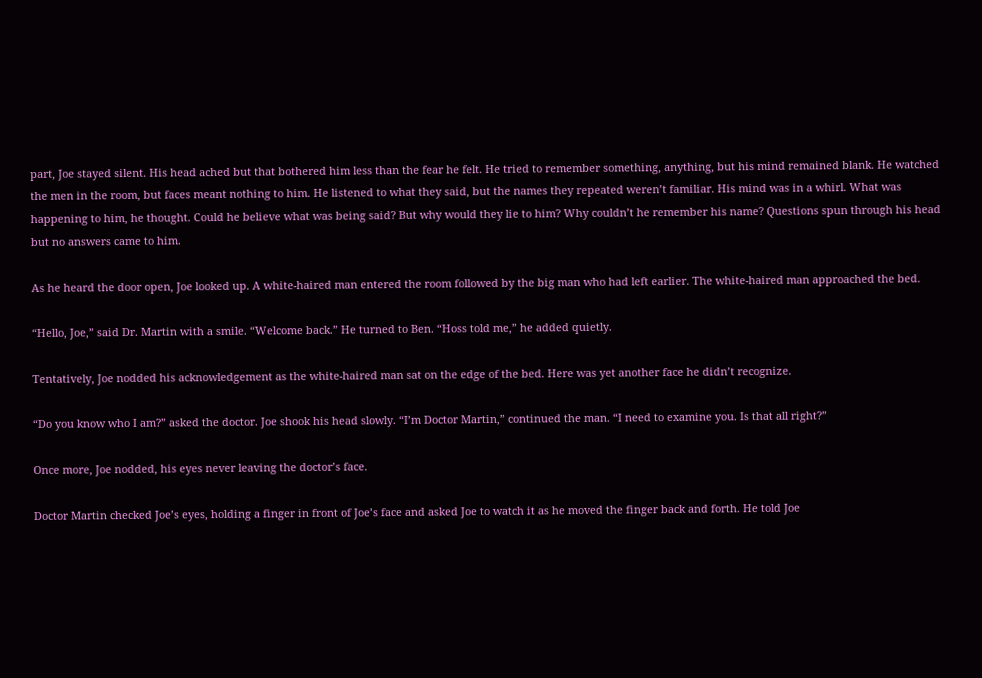part, Joe stayed silent. His head ached but that bothered him less than the fear he felt. He tried to remember something, anything, but his mind remained blank. He watched the men in the room, but faces meant nothing to him. He listened to what they said, but the names they repeated weren’t familiar. His mind was in a whirl. What was happening to him, he thought. Could he believe what was being said? But why would they lie to him? Why couldn’t he remember his name? Questions spun through his head but no answers came to him.

As he heard the door open, Joe looked up. A white-haired man entered the room followed by the big man who had left earlier. The white-haired man approached the bed.

“Hello, Joe,” said Dr. Martin with a smile. “Welcome back.” He turned to Ben. “Hoss told me,” he added quietly.

Tentatively, Joe nodded his acknowledgement as the white-haired man sat on the edge of the bed. Here was yet another face he didn’t recognize.

“Do you know who I am?” asked the doctor. Joe shook his head slowly. “I’m Doctor Martin,” continued the man. “I need to examine you. Is that all right?”

Once more, Joe nodded, his eyes never leaving the doctor’s face.

Doctor Martin checked Joe’s eyes, holding a finger in front of Joe’s face and asked Joe to watch it as he moved the finger back and forth. He told Joe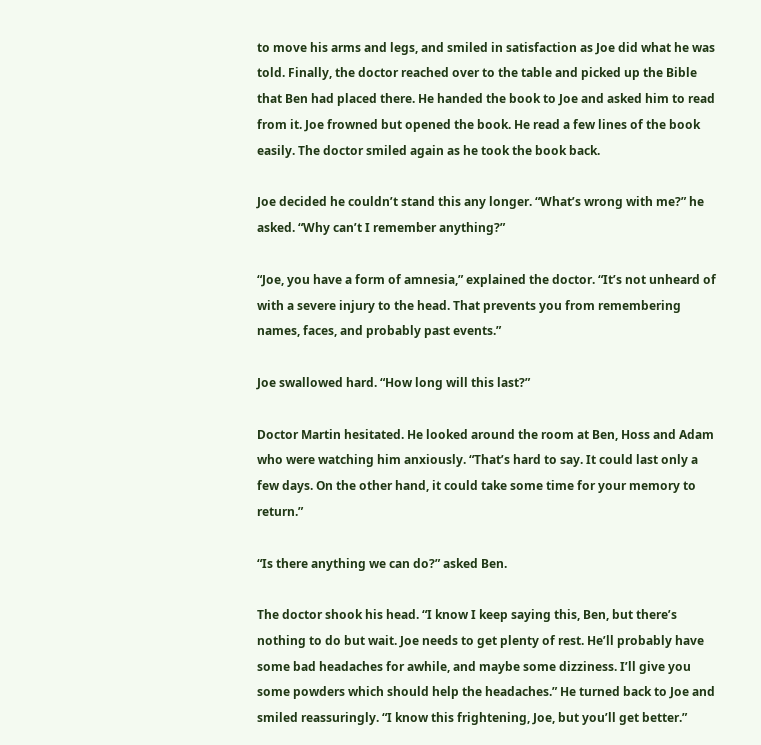to move his arms and legs, and smiled in satisfaction as Joe did what he was told. Finally, the doctor reached over to the table and picked up the Bible that Ben had placed there. He handed the book to Joe and asked him to read from it. Joe frowned but opened the book. He read a few lines of the book easily. The doctor smiled again as he took the book back.

Joe decided he couldn’t stand this any longer. “What’s wrong with me?” he asked. “Why can’t I remember anything?”

“Joe, you have a form of amnesia,” explained the doctor. “It’s not unheard of with a severe injury to the head. That prevents you from remembering names, faces, and probably past events.”

Joe swallowed hard. “How long will this last?”

Doctor Martin hesitated. He looked around the room at Ben, Hoss and Adam who were watching him anxiously. “That’s hard to say. It could last only a few days. On the other hand, it could take some time for your memory to return.”

“Is there anything we can do?” asked Ben.

The doctor shook his head. “I know I keep saying this, Ben, but there’s nothing to do but wait. Joe needs to get plenty of rest. He’ll probably have some bad headaches for awhile, and maybe some dizziness. I’ll give you some powders which should help the headaches.” He turned back to Joe and smiled reassuringly. “I know this frightening, Joe, but you’ll get better.”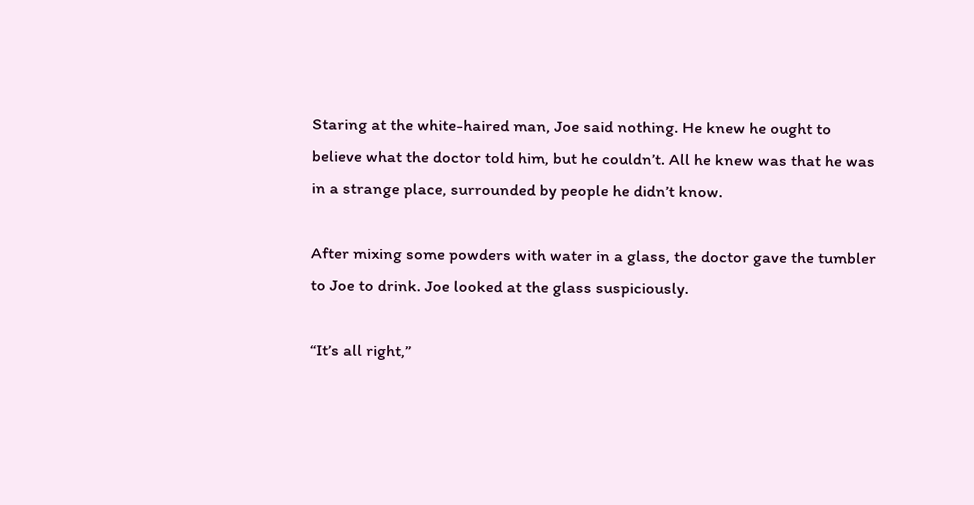Staring at the white-haired man, Joe said nothing. He knew he ought to believe what the doctor told him, but he couldn’t. All he knew was that he was in a strange place, surrounded by people he didn’t know.

After mixing some powders with water in a glass, the doctor gave the tumbler to Joe to drink. Joe looked at the glass suspiciously.

“It’s all right,”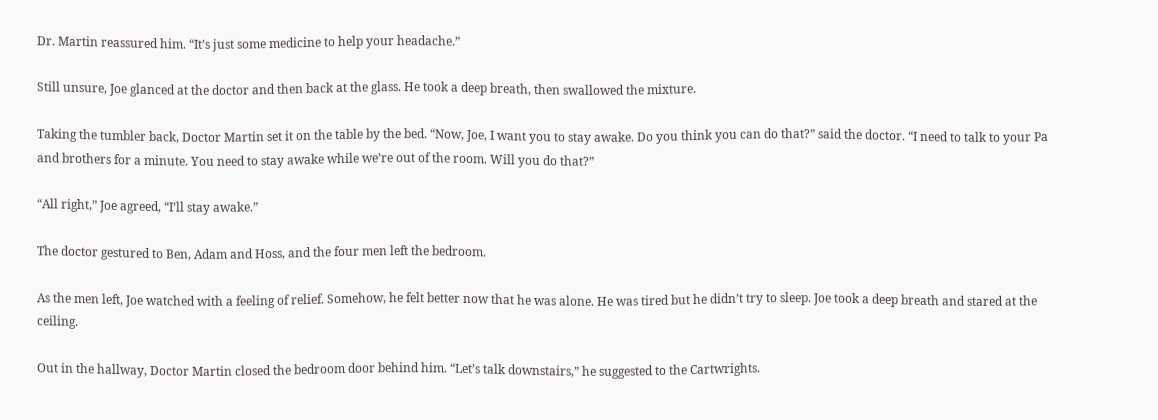Dr. Martin reassured him. “It’s just some medicine to help your headache.”

Still unsure, Joe glanced at the doctor and then back at the glass. He took a deep breath, then swallowed the mixture.

Taking the tumbler back, Doctor Martin set it on the table by the bed. “Now, Joe, I want you to stay awake. Do you think you can do that?” said the doctor. “I need to talk to your Pa and brothers for a minute. You need to stay awake while we’re out of the room. Will you do that?”

“All right,” Joe agreed, “I’ll stay awake.”

The doctor gestured to Ben, Adam and Hoss, and the four men left the bedroom.

As the men left, Joe watched with a feeling of relief. Somehow, he felt better now that he was alone. He was tired but he didn’t try to sleep. Joe took a deep breath and stared at the ceiling.

Out in the hallway, Doctor Martin closed the bedroom door behind him. “Let’s talk downstairs,” he suggested to the Cartwrights.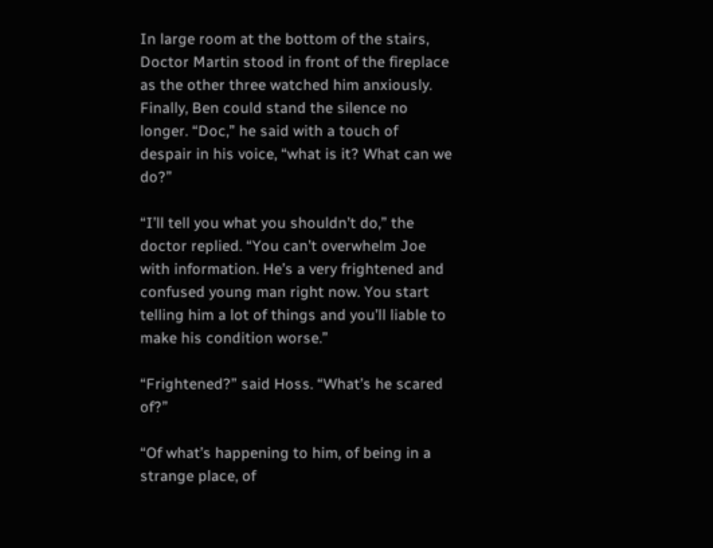In large room at the bottom of the stairs, Doctor Martin stood in front of the fireplace as the other three watched him anxiously. Finally, Ben could stand the silence no longer. “Doc,” he said with a touch of despair in his voice, “what is it? What can we do?”

“I’ll tell you what you shouldn’t do,” the doctor replied. “You can’t overwhelm Joe with information. He’s a very frightened and confused young man right now. You start telling him a lot of things and you’ll liable to make his condition worse.”

“Frightened?” said Hoss. “What’s he scared of?”

“Of what’s happening to him, of being in a strange place, of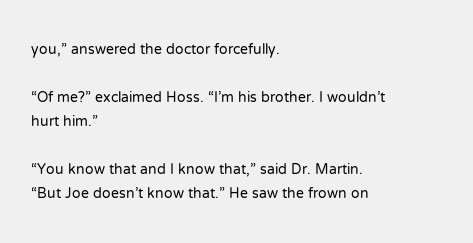you,” answered the doctor forcefully.

“Of me?” exclaimed Hoss. “I’m his brother. I wouldn’t hurt him.”

“You know that and I know that,” said Dr. Martin. “But Joe doesn’t know that.” He saw the frown on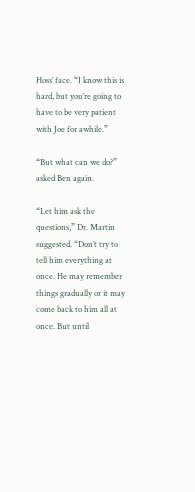Hoss’ face. “I know this is hard, but you’re going to have to be very patient with Joe for awhile.”

“But what can we do?” asked Ben again.

“Let him ask the questions,” Dr. Martin suggested. “Don’t try to tell him everything at once. He may remember things gradually or it may come back to him all at once. But until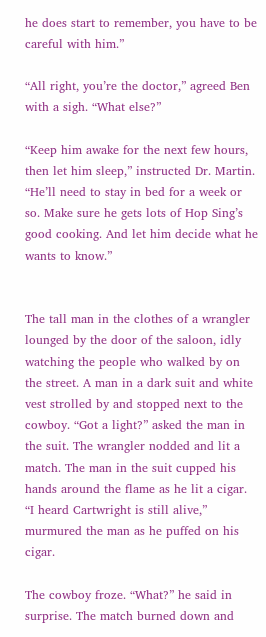he does start to remember, you have to be careful with him.”

“All right, you’re the doctor,” agreed Ben with a sigh. “What else?”

“Keep him awake for the next few hours, then let him sleep,” instructed Dr. Martin. “He’ll need to stay in bed for a week or so. Make sure he gets lots of Hop Sing’s good cooking. And let him decide what he wants to know.”


The tall man in the clothes of a wrangler lounged by the door of the saloon, idly watching the people who walked by on the street. A man in a dark suit and white vest strolled by and stopped next to the cowboy. “Got a light?” asked the man in the suit. The wrangler nodded and lit a match. The man in the suit cupped his hands around the flame as he lit a cigar. “I heard Cartwright is still alive,” murmured the man as he puffed on his cigar.

The cowboy froze. “What?” he said in surprise. The match burned down and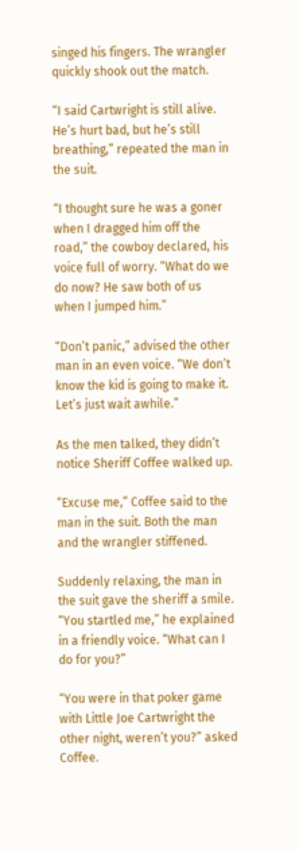singed his fingers. The wrangler quickly shook out the match.

“I said Cartwright is still alive. He’s hurt bad, but he’s still breathing,” repeated the man in the suit.

“I thought sure he was a goner when I dragged him off the road,” the cowboy declared, his voice full of worry. “What do we do now? He saw both of us when I jumped him.”

“Don’t panic,” advised the other man in an even voice. “We don’t know the kid is going to make it. Let’s just wait awhile.”

As the men talked, they didn’t notice Sheriff Coffee walked up.

“Excuse me,” Coffee said to the man in the suit. Both the man and the wrangler stiffened.

Suddenly relaxing, the man in the suit gave the sheriff a smile. “You startled me,” he explained in a friendly voice. “What can I do for you?”

“You were in that poker game with Little Joe Cartwright the other night, weren’t you?” asked Coffee.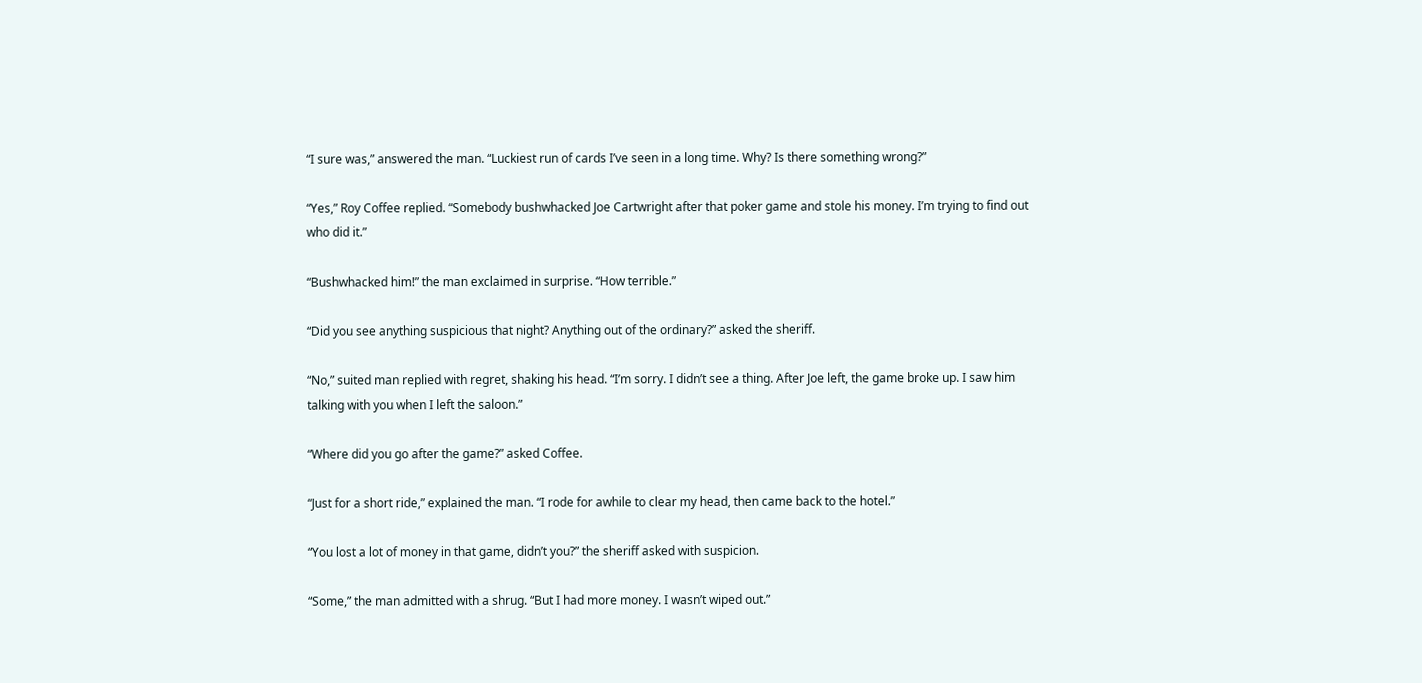“I sure was,” answered the man. “Luckiest run of cards I’ve seen in a long time. Why? Is there something wrong?”

“Yes,” Roy Coffee replied. “Somebody bushwhacked Joe Cartwright after that poker game and stole his money. I’m trying to find out who did it.”

“Bushwhacked him!” the man exclaimed in surprise. “How terrible.”

“Did you see anything suspicious that night? Anything out of the ordinary?” asked the sheriff.

“No,” suited man replied with regret, shaking his head. “I’m sorry. I didn’t see a thing. After Joe left, the game broke up. I saw him talking with you when I left the saloon.”

“Where did you go after the game?” asked Coffee.

“Just for a short ride,” explained the man. “I rode for awhile to clear my head, then came back to the hotel.”

“You lost a lot of money in that game, didn’t you?” the sheriff asked with suspicion.

“Some,” the man admitted with a shrug. “But I had more money. I wasn’t wiped out.”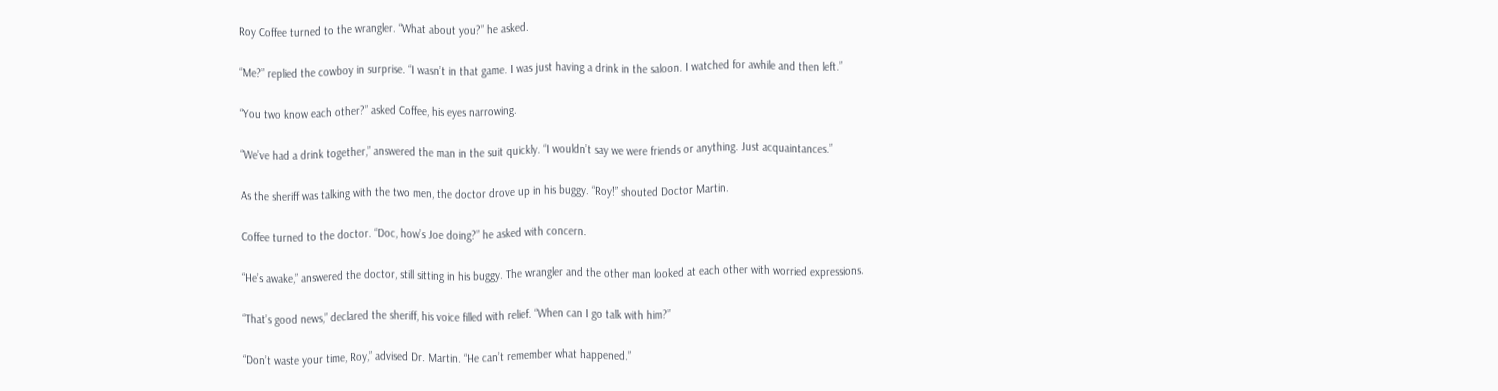Roy Coffee turned to the wrangler. “What about you?” he asked.

“Me?” replied the cowboy in surprise. “I wasn’t in that game. I was just having a drink in the saloon. I watched for awhile and then left.”

“You two know each other?” asked Coffee, his eyes narrowing.

“We’ve had a drink together,” answered the man in the suit quickly. “I wouldn’t say we were friends or anything. Just acquaintances.”

As the sheriff was talking with the two men, the doctor drove up in his buggy. “Roy!” shouted Doctor Martin.

Coffee turned to the doctor. “Doc, how’s Joe doing?” he asked with concern.

“He’s awake,” answered the doctor, still sitting in his buggy. The wrangler and the other man looked at each other with worried expressions.

“That’s good news,” declared the sheriff, his voice filled with relief. “When can I go talk with him?”

“Don’t waste your time, Roy,” advised Dr. Martin. “He can’t remember what happened.”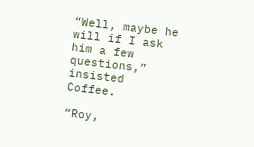“Well, maybe he will if I ask him a few questions,” insisted Coffee.

“Roy,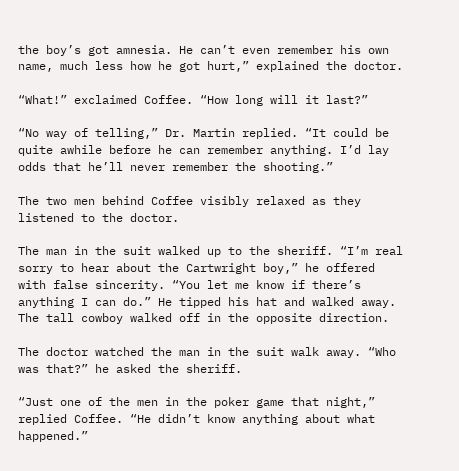the boy’s got amnesia. He can’t even remember his own name, much less how he got hurt,” explained the doctor.

“What!” exclaimed Coffee. “How long will it last?”

“No way of telling,” Dr. Martin replied. “It could be quite awhile before he can remember anything. I’d lay odds that he’ll never remember the shooting.”

The two men behind Coffee visibly relaxed as they listened to the doctor.

The man in the suit walked up to the sheriff. “I’m real sorry to hear about the Cartwright boy,” he offered with false sincerity. “You let me know if there’s anything I can do.” He tipped his hat and walked away. The tall cowboy walked off in the opposite direction.

The doctor watched the man in the suit walk away. “Who was that?” he asked the sheriff.

“Just one of the men in the poker game that night,” replied Coffee. “He didn’t know anything about what happened.”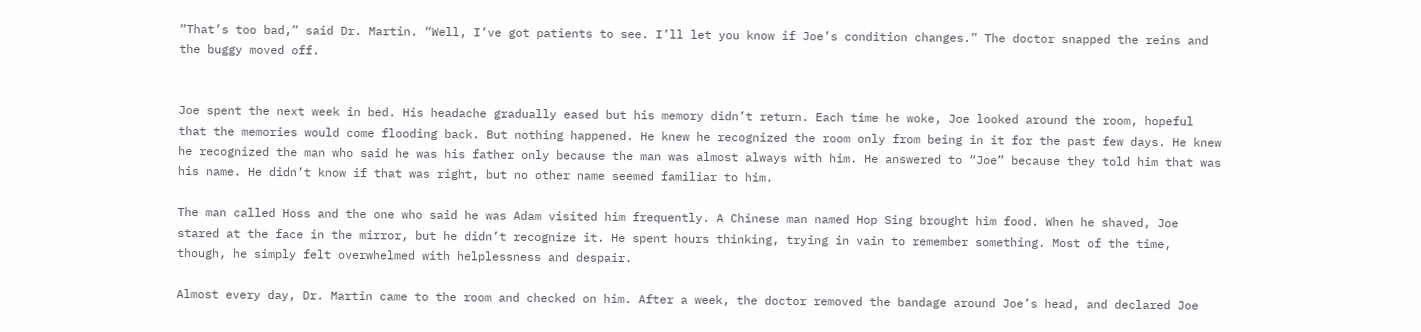“That’s too bad,” said Dr. Martin. “Well, I’ve got patients to see. I’ll let you know if Joe’s condition changes.” The doctor snapped the reins and the buggy moved off.


Joe spent the next week in bed. His headache gradually eased but his memory didn’t return. Each time he woke, Joe looked around the room, hopeful that the memories would come flooding back. But nothing happened. He knew he recognized the room only from being in it for the past few days. He knew he recognized the man who said he was his father only because the man was almost always with him. He answered to “Joe” because they told him that was his name. He didn’t know if that was right, but no other name seemed familiar to him.

The man called Hoss and the one who said he was Adam visited him frequently. A Chinese man named Hop Sing brought him food. When he shaved, Joe stared at the face in the mirror, but he didn’t recognize it. He spent hours thinking, trying in vain to remember something. Most of the time, though, he simply felt overwhelmed with helplessness and despair.

Almost every day, Dr. Martin came to the room and checked on him. After a week, the doctor removed the bandage around Joe’s head, and declared Joe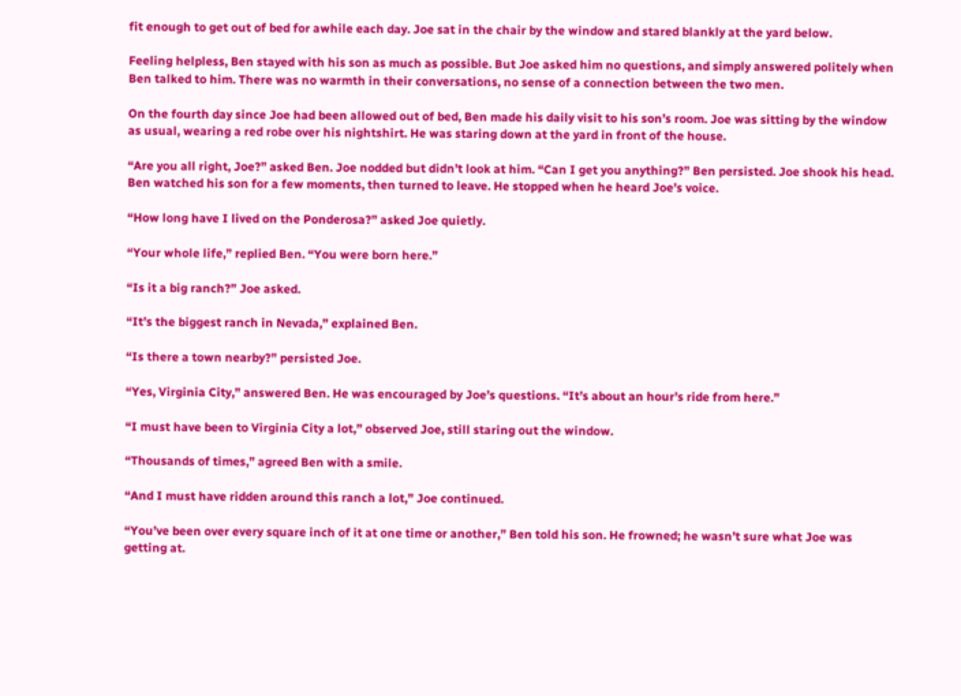fit enough to get out of bed for awhile each day. Joe sat in the chair by the window and stared blankly at the yard below.

Feeling helpless, Ben stayed with his son as much as possible. But Joe asked him no questions, and simply answered politely when Ben talked to him. There was no warmth in their conversations, no sense of a connection between the two men.

On the fourth day since Joe had been allowed out of bed, Ben made his daily visit to his son’s room. Joe was sitting by the window as usual, wearing a red robe over his nightshirt. He was staring down at the yard in front of the house.

“Are you all right, Joe?” asked Ben. Joe nodded but didn’t look at him. “Can I get you anything?” Ben persisted. Joe shook his head. Ben watched his son for a few moments, then turned to leave. He stopped when he heard Joe’s voice.

“How long have I lived on the Ponderosa?” asked Joe quietly.

“Your whole life,” replied Ben. “You were born here.”

“Is it a big ranch?” Joe asked.

“It’s the biggest ranch in Nevada,” explained Ben.

“Is there a town nearby?” persisted Joe.

“Yes, Virginia City,” answered Ben. He was encouraged by Joe’s questions. “It’s about an hour’s ride from here.”

“I must have been to Virginia City a lot,” observed Joe, still staring out the window.

“Thousands of times,” agreed Ben with a smile.

“And I must have ridden around this ranch a lot,” Joe continued.

“You’ve been over every square inch of it at one time or another,” Ben told his son. He frowned; he wasn’t sure what Joe was getting at.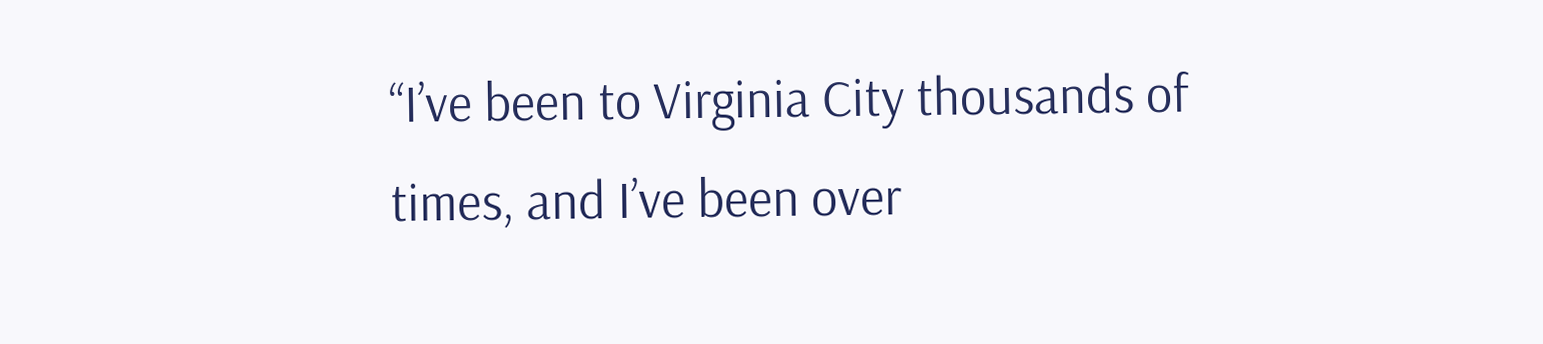“I’ve been to Virginia City thousands of times, and I’ve been over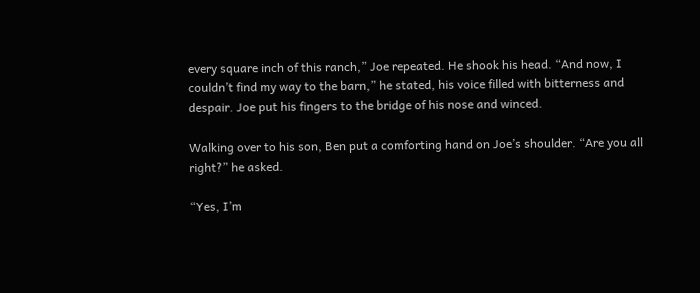every square inch of this ranch,” Joe repeated. He shook his head. “And now, I couldn’t find my way to the barn,” he stated, his voice filled with bitterness and despair. Joe put his fingers to the bridge of his nose and winced.

Walking over to his son, Ben put a comforting hand on Joe’s shoulder. “Are you all right?” he asked.

“Yes, I’m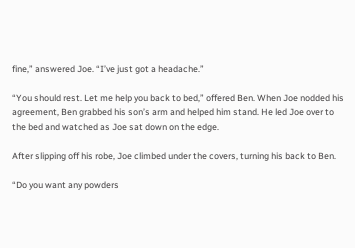fine,” answered Joe. “I’ve just got a headache.”

“You should rest. Let me help you back to bed,” offered Ben. When Joe nodded his agreement, Ben grabbed his son’s arm and helped him stand. He led Joe over to the bed and watched as Joe sat down on the edge.

After slipping off his robe, Joe climbed under the covers, turning his back to Ben.

“Do you want any powders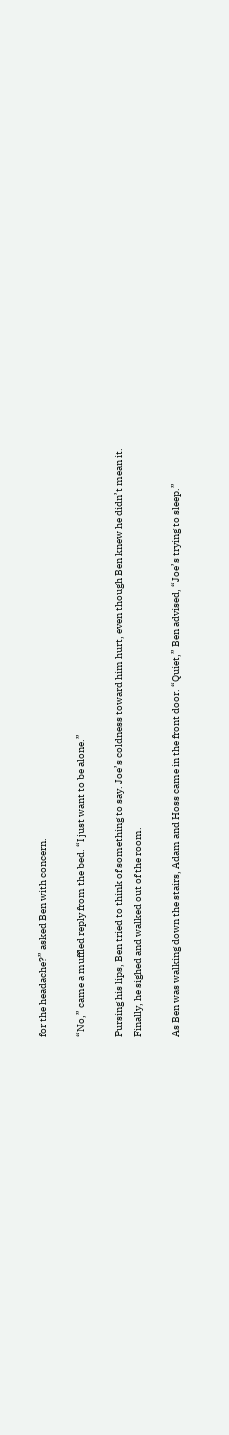for the headache?” asked Ben with concern.

“No,” came a muffled reply from the bed. “I just want to be alone.”

Pursing his lips, Ben tried to think of something to say. Joe’s coldness toward him hurt, even though Ben knew he didn’t mean it. Finally, he sighed and walked out of the room.

As Ben was walking down the stairs, Adam and Hoss came in the front door. “Quiet,” Ben advised, “Joe’s trying to sleep.”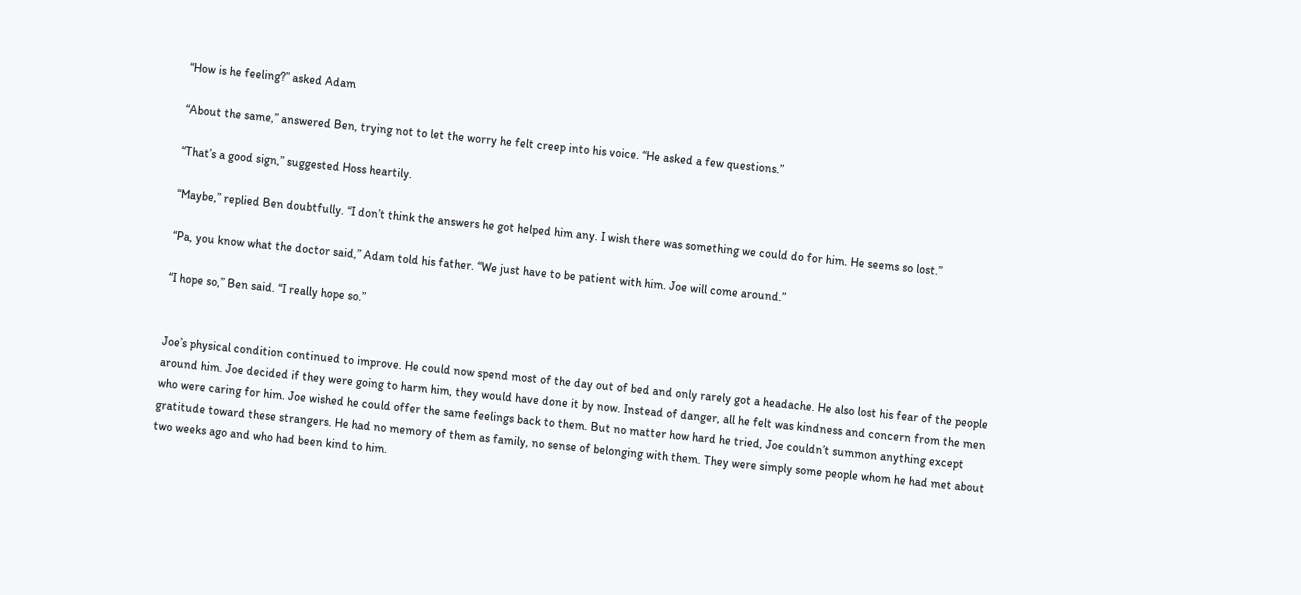“How is he feeling?” asked Adam

“About the same,” answered Ben, trying not to let the worry he felt creep into his voice. “He asked a few questions.”

“That’s a good sign,” suggested Hoss heartily.

“Maybe,” replied Ben doubtfully. “I don’t think the answers he got helped him any. I wish there was something we could do for him. He seems so lost.”

“Pa, you know what the doctor said,” Adam told his father. “We just have to be patient with him. Joe will come around.”

“I hope so,” Ben said. “I really hope so.”


Joe’s physical condition continued to improve. He could now spend most of the day out of bed and only rarely got a headache. He also lost his fear of the people around him. Joe decided if they were going to harm him, they would have done it by now. Instead of danger, all he felt was kindness and concern from the men who were caring for him. Joe wished he could offer the same feelings back to them. But no matter how hard he tried, Joe couldn’t summon anything except gratitude toward these strangers. He had no memory of them as family, no sense of belonging with them. They were simply some people whom he had met about two weeks ago and who had been kind to him.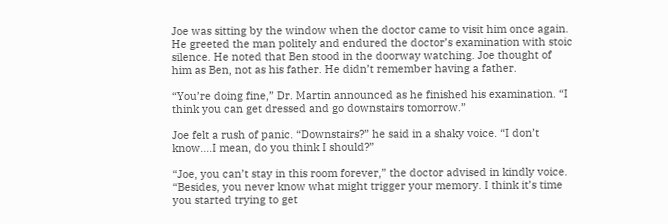Joe was sitting by the window when the doctor came to visit him once again. He greeted the man politely and endured the doctor’s examination with stoic silence. He noted that Ben stood in the doorway watching. Joe thought of him as Ben, not as his father. He didn’t remember having a father.

“You’re doing fine,” Dr. Martin announced as he finished his examination. “I think you can get dressed and go downstairs tomorrow.”

Joe felt a rush of panic. “Downstairs?” he said in a shaky voice. “I don’t know….I mean, do you think I should?”

“Joe, you can’t stay in this room forever,” the doctor advised in kindly voice. “Besides, you never know what might trigger your memory. I think it’s time you started trying to get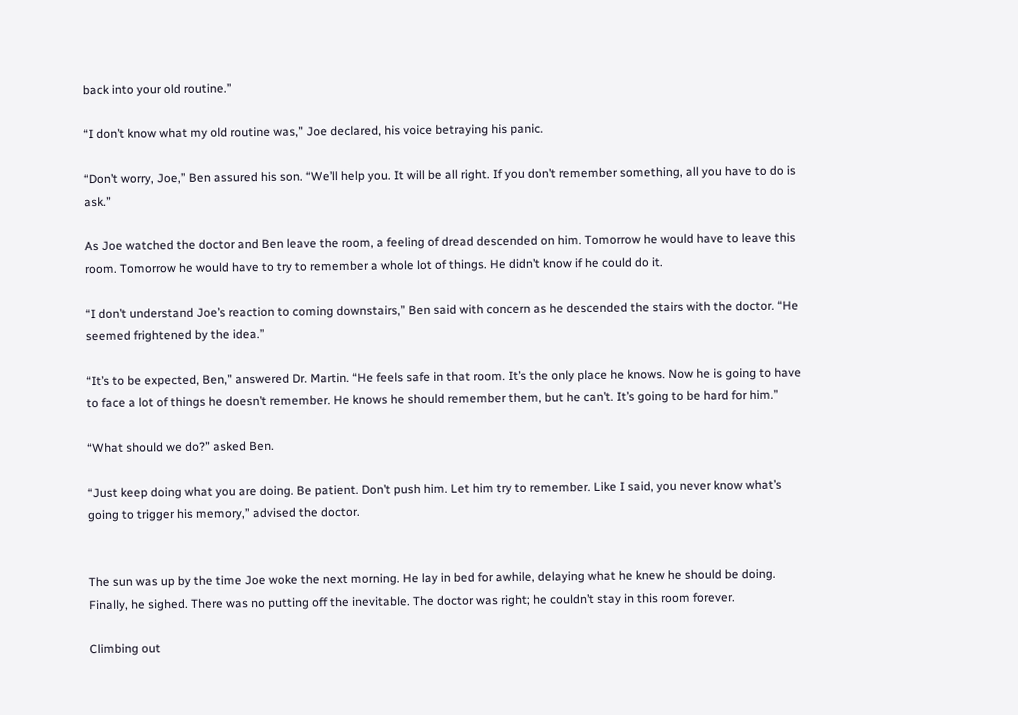back into your old routine.”

“I don’t know what my old routine was,” Joe declared, his voice betraying his panic.

“Don’t worry, Joe,” Ben assured his son. “We’ll help you. It will be all right. If you don’t remember something, all you have to do is ask.”

As Joe watched the doctor and Ben leave the room, a feeling of dread descended on him. Tomorrow he would have to leave this room. Tomorrow he would have to try to remember a whole lot of things. He didn’t know if he could do it.

“I don’t understand Joe’s reaction to coming downstairs,” Ben said with concern as he descended the stairs with the doctor. “He seemed frightened by the idea.”

“It’s to be expected, Ben,” answered Dr. Martin. “He feels safe in that room. It’s the only place he knows. Now he is going to have to face a lot of things he doesn’t remember. He knows he should remember them, but he can’t. It’s going to be hard for him.”

“What should we do?” asked Ben.

“Just keep doing what you are doing. Be patient. Don’t push him. Let him try to remember. Like I said, you never know what’s going to trigger his memory,” advised the doctor.


The sun was up by the time Joe woke the next morning. He lay in bed for awhile, delaying what he knew he should be doing. Finally, he sighed. There was no putting off the inevitable. The doctor was right; he couldn’t stay in this room forever.

Climbing out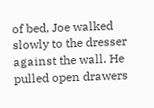of bed, Joe walked slowly to the dresser against the wall. He pulled open drawers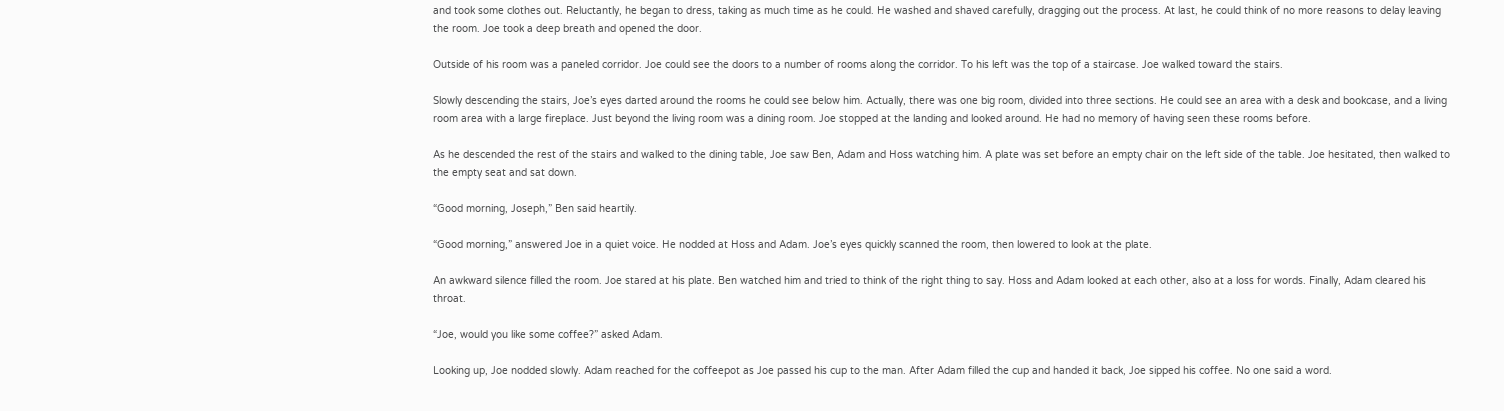and took some clothes out. Reluctantly, he began to dress, taking as much time as he could. He washed and shaved carefully, dragging out the process. At last, he could think of no more reasons to delay leaving the room. Joe took a deep breath and opened the door.

Outside of his room was a paneled corridor. Joe could see the doors to a number of rooms along the corridor. To his left was the top of a staircase. Joe walked toward the stairs.

Slowly descending the stairs, Joe’s eyes darted around the rooms he could see below him. Actually, there was one big room, divided into three sections. He could see an area with a desk and bookcase, and a living room area with a large fireplace. Just beyond the living room was a dining room. Joe stopped at the landing and looked around. He had no memory of having seen these rooms before.

As he descended the rest of the stairs and walked to the dining table, Joe saw Ben, Adam and Hoss watching him. A plate was set before an empty chair on the left side of the table. Joe hesitated, then walked to the empty seat and sat down.

“Good morning, Joseph,” Ben said heartily.

“Good morning,” answered Joe in a quiet voice. He nodded at Hoss and Adam. Joe’s eyes quickly scanned the room, then lowered to look at the plate.

An awkward silence filled the room. Joe stared at his plate. Ben watched him and tried to think of the right thing to say. Hoss and Adam looked at each other, also at a loss for words. Finally, Adam cleared his throat.

“Joe, would you like some coffee?” asked Adam.

Looking up, Joe nodded slowly. Adam reached for the coffeepot as Joe passed his cup to the man. After Adam filled the cup and handed it back, Joe sipped his coffee. No one said a word.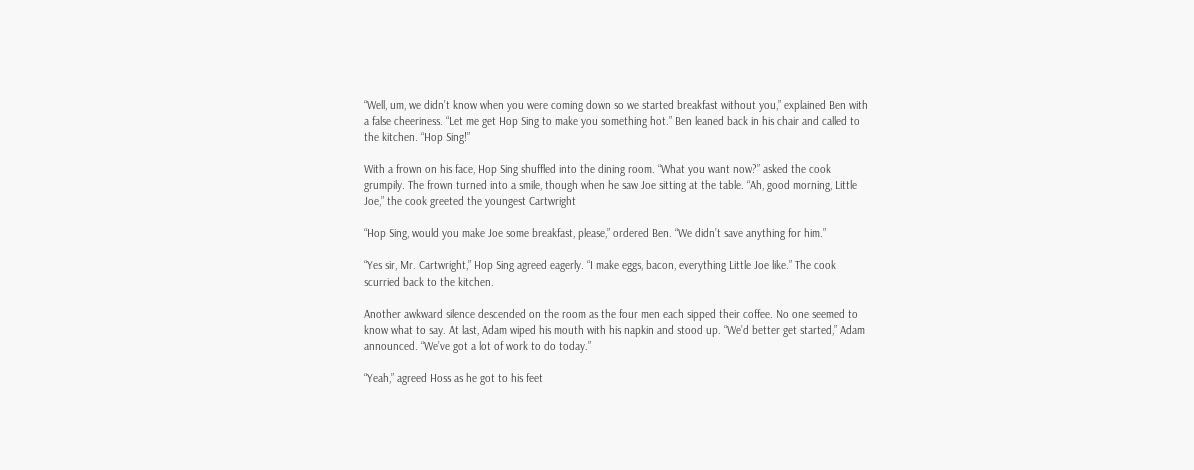“Well, um, we didn’t know when you were coming down so we started breakfast without you,” explained Ben with a false cheeriness. “Let me get Hop Sing to make you something hot.” Ben leaned back in his chair and called to the kitchen. “Hop Sing!”

With a frown on his face, Hop Sing shuffled into the dining room. “What you want now?” asked the cook grumpily. The frown turned into a smile, though when he saw Joe sitting at the table. “Ah, good morning, Little Joe,” the cook greeted the youngest Cartwright

“Hop Sing, would you make Joe some breakfast, please,” ordered Ben. “We didn’t save anything for him.”

“Yes sir, Mr. Cartwright,” Hop Sing agreed eagerly. “I make eggs, bacon, everything Little Joe like.” The cook scurried back to the kitchen.

Another awkward silence descended on the room as the four men each sipped their coffee. No one seemed to know what to say. At last, Adam wiped his mouth with his napkin and stood up. “We’d better get started,” Adam announced. “We’ve got a lot of work to do today.”

“Yeah,” agreed Hoss as he got to his feet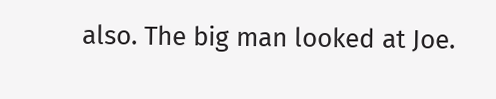also. The big man looked at Joe.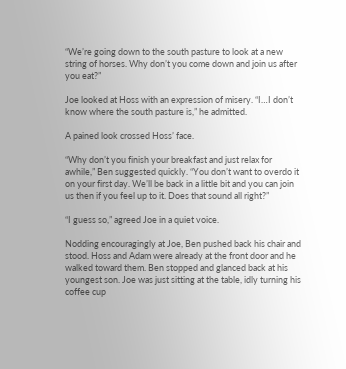“We’re going down to the south pasture to look at a new string of horses. Why don’t you come down and join us after you eat?”

Joe looked at Hoss with an expression of misery. “I…I don’t know where the south pasture is,” he admitted.

A pained look crossed Hoss’ face.

“Why don’t you finish your breakfast and just relax for awhile,” Ben suggested quickly. “You don’t want to overdo it on your first day. We’ll be back in a little bit and you can join us then if you feel up to it. Does that sound all right?”

“I guess so,” agreed Joe in a quiet voice.

Nodding encouragingly at Joe, Ben pushed back his chair and stood. Hoss and Adam were already at the front door and he walked toward them. Ben stopped and glanced back at his youngest son. Joe was just sitting at the table, idly turning his coffee cup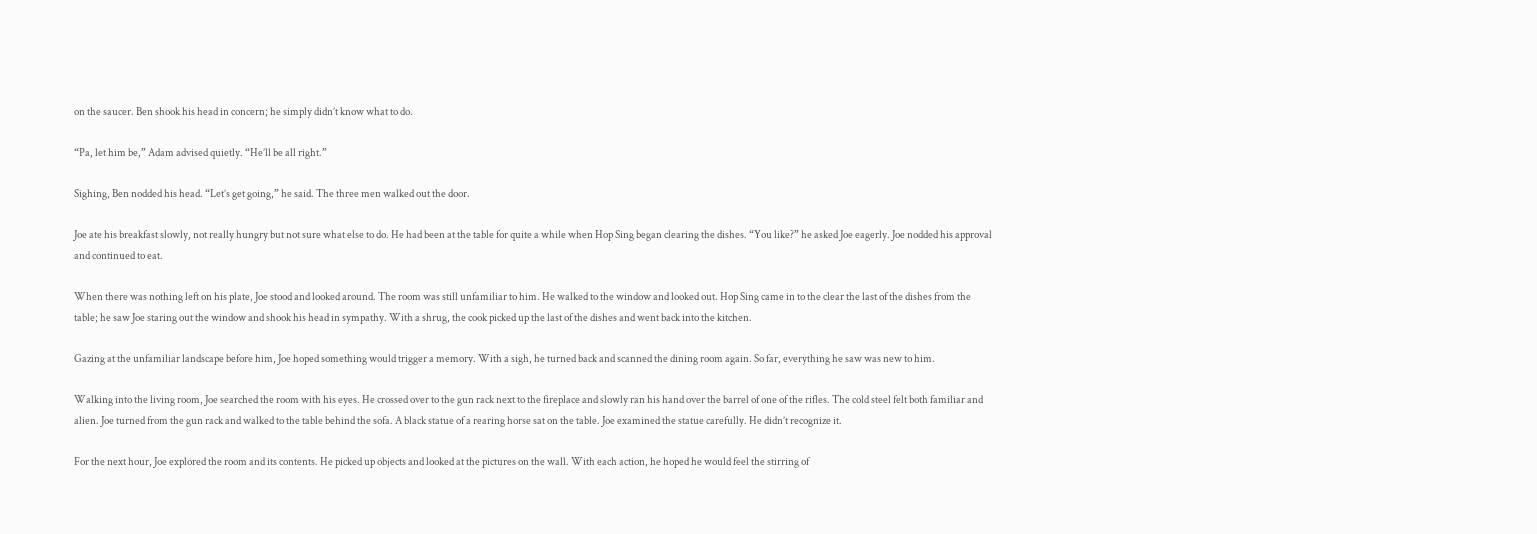on the saucer. Ben shook his head in concern; he simply didn’t know what to do.

“Pa, let him be,” Adam advised quietly. “He’ll be all right.”

Sighing, Ben nodded his head. “Let’s get going,” he said. The three men walked out the door.

Joe ate his breakfast slowly, not really hungry but not sure what else to do. He had been at the table for quite a while when Hop Sing began clearing the dishes. “You like?” he asked Joe eagerly. Joe nodded his approval and continued to eat.

When there was nothing left on his plate, Joe stood and looked around. The room was still unfamiliar to him. He walked to the window and looked out. Hop Sing came in to the clear the last of the dishes from the table; he saw Joe staring out the window and shook his head in sympathy. With a shrug, the cook picked up the last of the dishes and went back into the kitchen.

Gazing at the unfamiliar landscape before him, Joe hoped something would trigger a memory. With a sigh, he turned back and scanned the dining room again. So far, everything he saw was new to him.

Walking into the living room, Joe searched the room with his eyes. He crossed over to the gun rack next to the fireplace and slowly ran his hand over the barrel of one of the rifles. The cold steel felt both familiar and alien. Joe turned from the gun rack and walked to the table behind the sofa. A black statue of a rearing horse sat on the table. Joe examined the statue carefully. He didn’t recognize it.

For the next hour, Joe explored the room and its contents. He picked up objects and looked at the pictures on the wall. With each action, he hoped he would feel the stirring of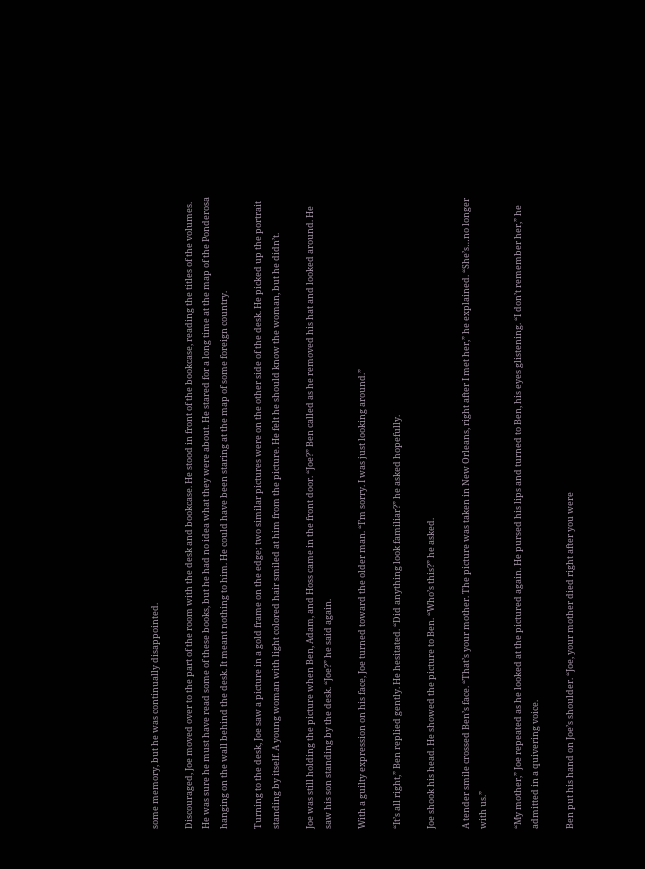some memory, but he was continually disappointed.

Discouraged, Joe moved over to the part of the room with the desk and bookcase. He stood in front of the bookcase, reading the titles of the volumes. He was sure he must have read some of these books, but he had no idea what they were about. He stared for a long time at the map of the Ponderosa hanging on the wall behind the desk. It meant nothing to him. He could have been staring at the map of some foreign country.

Turning to the desk, Joe saw a picture in a gold frame on the edge; two similar pictures were on the other side of the desk. He picked up the portrait standing by itself. A young woman with light colored hair smiled at him from the picture. He felt he should know the woman, but he didn’t.

Joe was still holding the picture when Ben, Adam, and Hoss came in the front door. “Joe?” Ben called as he removed his hat and looked around. He saw his son standing by the desk. “Joe?” he said again.

With a guilty expression on his face, Joe turned toward the older man. “I’m sorry. I was just looking around.”

“It’s all right,” Ben replied gently. He hesitated. “Did anything look familiar?” he asked hopefully.

Joe shook his head. He showed the picture to Ben. “Who’s this?” he asked.

A tender smile crossed Ben’s face. “That’s your mother. The picture was taken in New Orleans, right after I met her,” he explained. “She’s…no longer with us.”

“My mother,” Joe repeated as he looked at the pictured again. He pursed his lips and turned to Ben, his eyes glistening. “I don’t remember her,” he admitted in a quivering voice.

Ben put his hand on Joe’s shoulder. “Joe, your mother died right after you were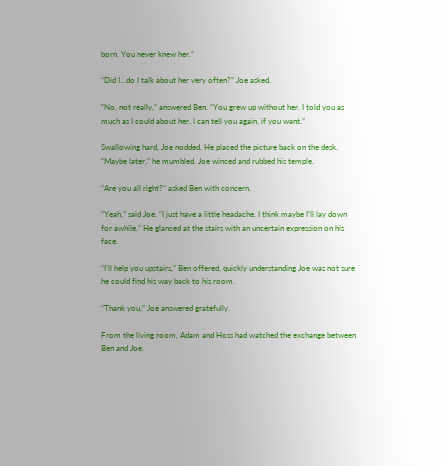born. You never knew her.”

“Did I…do I talk about her very often?” Joe asked.

“No, not really,” answered Ben. “You grew up without her. I told you as much as I could about her. I can tell you again, if you want.”

Swallowing hard, Joe nodded. He placed the picture back on the desk. “Maybe later,” he mumbled. Joe winced and rubbed his temple.

“Are you all right?” asked Ben with concern.

“Yeah,” said Joe. “I just have a little headache. I think maybe I’ll lay down for awhile.” He glanced at the stairs with an uncertain expression on his face.

“I’ll help you upstairs,” Ben offered, quickly understanding Joe was not sure he could find his way back to his room.

“Thank you,” Joe answered gratefully.

From the living room, Adam and Hoss had watched the exchange between Ben and Joe.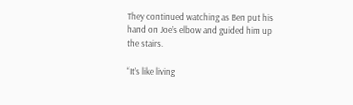They continued watching as Ben put his hand on Joe’s elbow and guided him up the stairs.

“It’s like living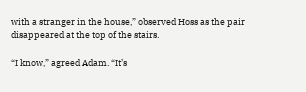with a stranger in the house,” observed Hoss as the pair disappeared at the top of the stairs.

“I know,” agreed Adam. “It’s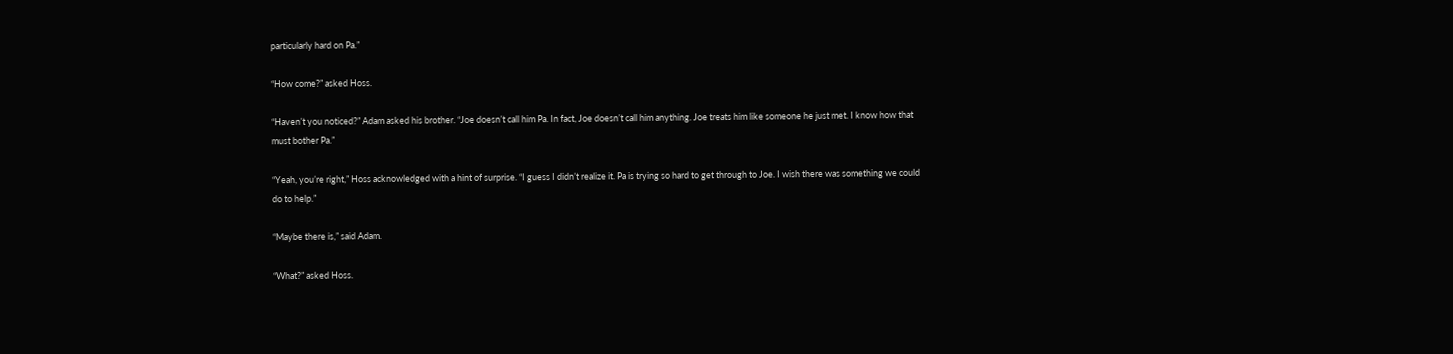particularly hard on Pa.”

“How come?” asked Hoss.

“Haven’t you noticed?” Adam asked his brother. “Joe doesn’t call him Pa. In fact, Joe doesn’t call him anything. Joe treats him like someone he just met. I know how that must bother Pa.”

“Yeah, you’re right,” Hoss acknowledged with a hint of surprise. “I guess I didn’t realize it. Pa is trying so hard to get through to Joe. I wish there was something we could do to help.”

“Maybe there is,” said Adam.

“What?” asked Hoss.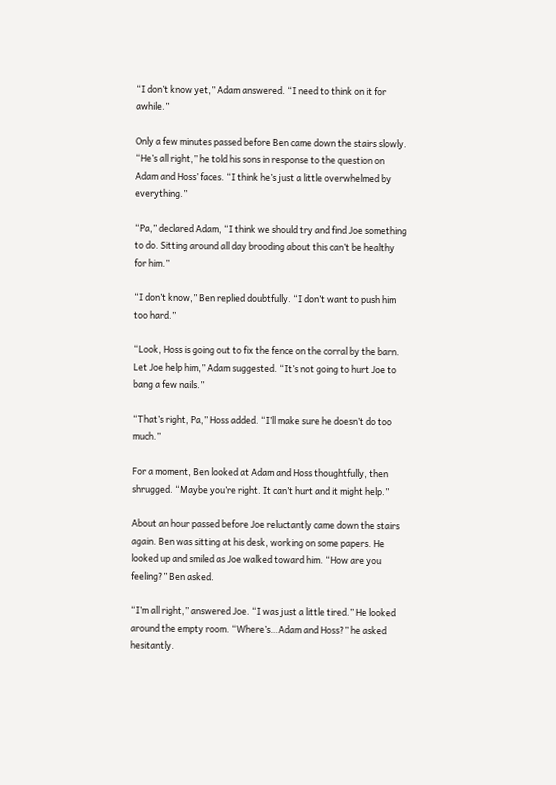“I don’t know yet,” Adam answered. “I need to think on it for awhile.”

Only a few minutes passed before Ben came down the stairs slowly. “He’s all right,” he told his sons in response to the question on Adam and Hoss’ faces. “I think he’s just a little overwhelmed by everything.”

“Pa,” declared Adam, “I think we should try and find Joe something to do. Sitting around all day brooding about this can’t be healthy for him.”

“I don’t know,” Ben replied doubtfully. “I don’t want to push him too hard.”

“Look, Hoss is going out to fix the fence on the corral by the barn. Let Joe help him,” Adam suggested. “It’s not going to hurt Joe to bang a few nails.”

“That’s right, Pa,” Hoss added. “I’ll make sure he doesn’t do too much.”

For a moment, Ben looked at Adam and Hoss thoughtfully, then shrugged. “Maybe you’re right. It can’t hurt and it might help.”

About an hour passed before Joe reluctantly came down the stairs again. Ben was sitting at his desk, working on some papers. He looked up and smiled as Joe walked toward him. “How are you feeling?” Ben asked.

“I’m all right,” answered Joe. “I was just a little tired.” He looked around the empty room. “Where’s…Adam and Hoss?” he asked hesitantly.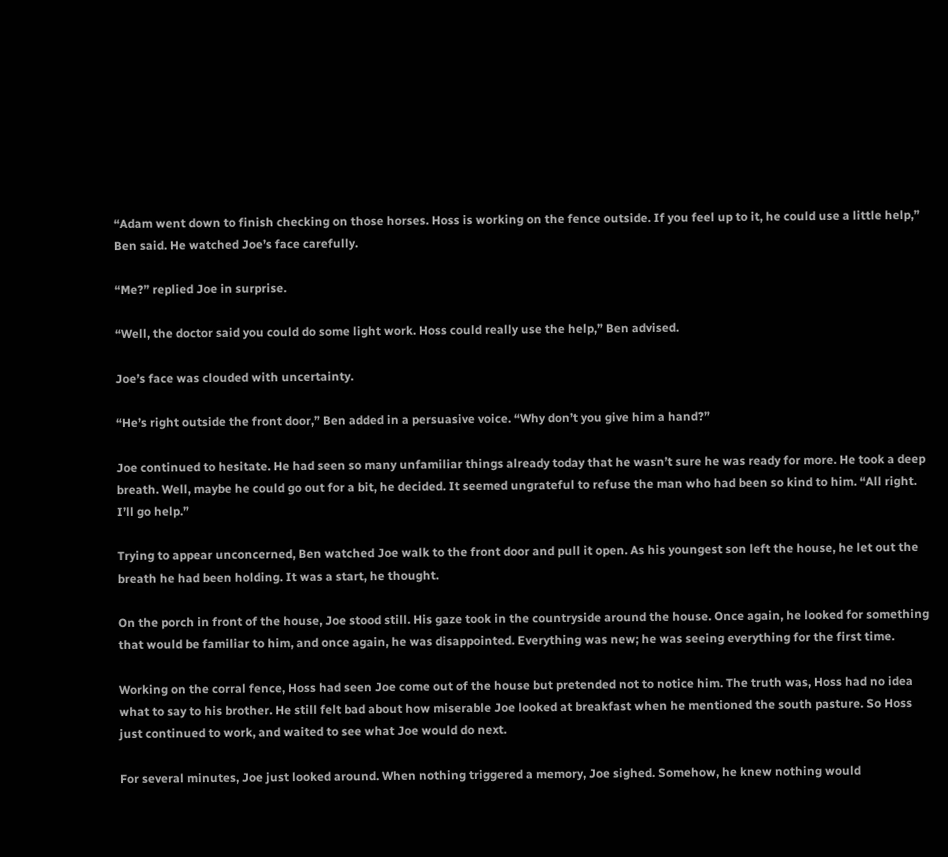“Adam went down to finish checking on those horses. Hoss is working on the fence outside. If you feel up to it, he could use a little help,” Ben said. He watched Joe’s face carefully.

“Me?” replied Joe in surprise.

“Well, the doctor said you could do some light work. Hoss could really use the help,” Ben advised.

Joe’s face was clouded with uncertainty.

“He’s right outside the front door,” Ben added in a persuasive voice. “Why don’t you give him a hand?”

Joe continued to hesitate. He had seen so many unfamiliar things already today that he wasn’t sure he was ready for more. He took a deep breath. Well, maybe he could go out for a bit, he decided. It seemed ungrateful to refuse the man who had been so kind to him. “All right. I’ll go help.”

Trying to appear unconcerned, Ben watched Joe walk to the front door and pull it open. As his youngest son left the house, he let out the breath he had been holding. It was a start, he thought.

On the porch in front of the house, Joe stood still. His gaze took in the countryside around the house. Once again, he looked for something that would be familiar to him, and once again, he was disappointed. Everything was new; he was seeing everything for the first time.

Working on the corral fence, Hoss had seen Joe come out of the house but pretended not to notice him. The truth was, Hoss had no idea what to say to his brother. He still felt bad about how miserable Joe looked at breakfast when he mentioned the south pasture. So Hoss just continued to work, and waited to see what Joe would do next.

For several minutes, Joe just looked around. When nothing triggered a memory, Joe sighed. Somehow, he knew nothing would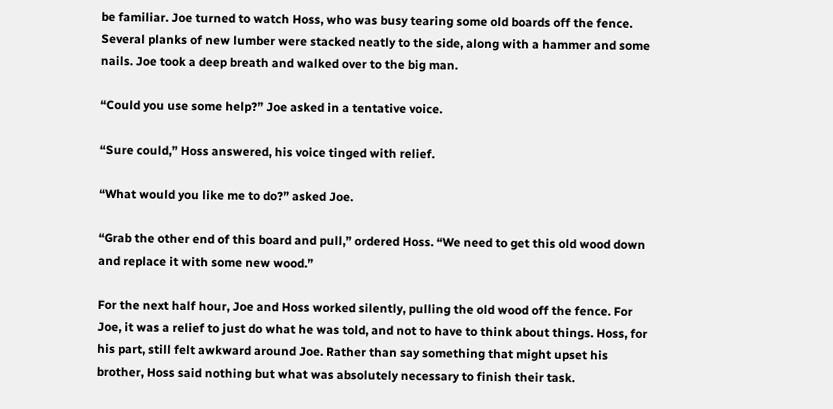be familiar. Joe turned to watch Hoss, who was busy tearing some old boards off the fence. Several planks of new lumber were stacked neatly to the side, along with a hammer and some nails. Joe took a deep breath and walked over to the big man.

“Could you use some help?” Joe asked in a tentative voice.

“Sure could,” Hoss answered, his voice tinged with relief.

“What would you like me to do?” asked Joe.

“Grab the other end of this board and pull,” ordered Hoss. “We need to get this old wood down and replace it with some new wood.”

For the next half hour, Joe and Hoss worked silently, pulling the old wood off the fence. For Joe, it was a relief to just do what he was told, and not to have to think about things. Hoss, for his part, still felt awkward around Joe. Rather than say something that might upset his brother, Hoss said nothing but what was absolutely necessary to finish their task.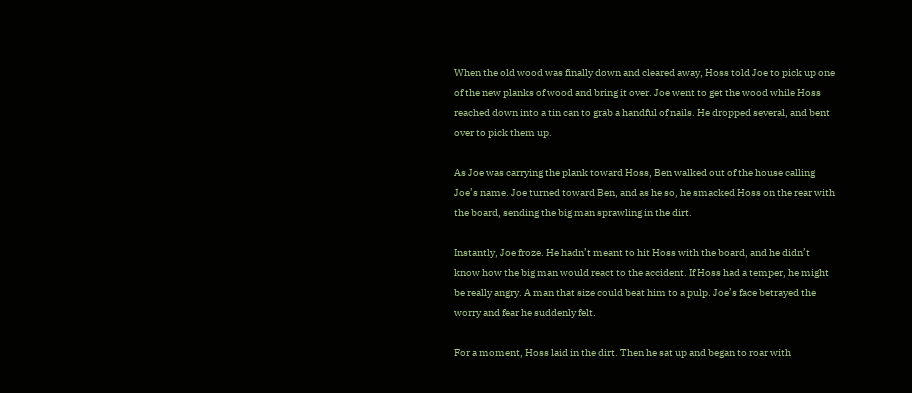When the old wood was finally down and cleared away, Hoss told Joe to pick up one of the new planks of wood and bring it over. Joe went to get the wood while Hoss reached down into a tin can to grab a handful of nails. He dropped several, and bent over to pick them up.

As Joe was carrying the plank toward Hoss, Ben walked out of the house calling Joe’s name. Joe turned toward Ben, and as he so, he smacked Hoss on the rear with the board, sending the big man sprawling in the dirt.

Instantly, Joe froze. He hadn’t meant to hit Hoss with the board, and he didn’t know how the big man would react to the accident. If Hoss had a temper, he might be really angry. A man that size could beat him to a pulp. Joe’s face betrayed the worry and fear he suddenly felt.

For a moment, Hoss laid in the dirt. Then he sat up and began to roar with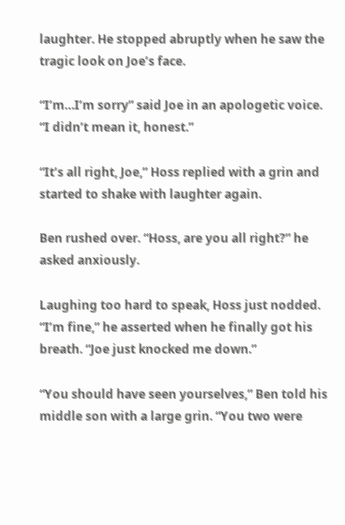laughter. He stopped abruptly when he saw the tragic look on Joe’s face.

“I’m…I’m sorry” said Joe in an apologetic voice. “I didn’t mean it, honest.”

“It’s all right, Joe,” Hoss replied with a grin and started to shake with laughter again.

Ben rushed over. “Hoss, are you all right?” he asked anxiously.

Laughing too hard to speak, Hoss just nodded. “I’m fine,” he asserted when he finally got his breath. “Joe just knocked me down.”

“You should have seen yourselves,” Ben told his middle son with a large grin. “You two were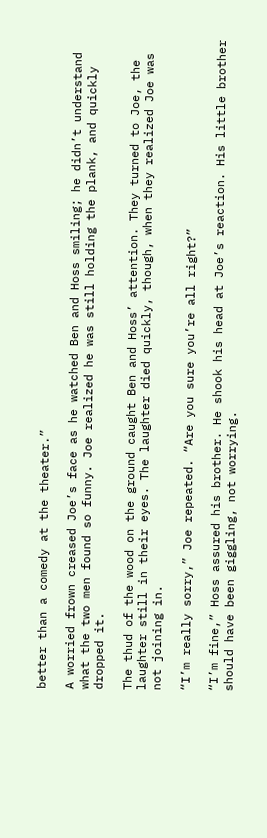better than a comedy at the theater.”

A worried frown creased Joe’s face as he watched Ben and Hoss smiling; he didn’t understand what the two men found so funny. Joe realized he was still holding the plank, and quickly dropped it.

The thud of the wood on the ground caught Ben and Hoss’ attention. They turned to Joe, the laughter still in their eyes. The laughter died quickly, though, when they realized Joe was not joining in.

“I’m really sorry,” Joe repeated. “Are you sure you’re all right?”

“I’m fine,” Hoss assured his brother. He shook his head at Joe’s reaction. His little brother should have been giggling, not worrying.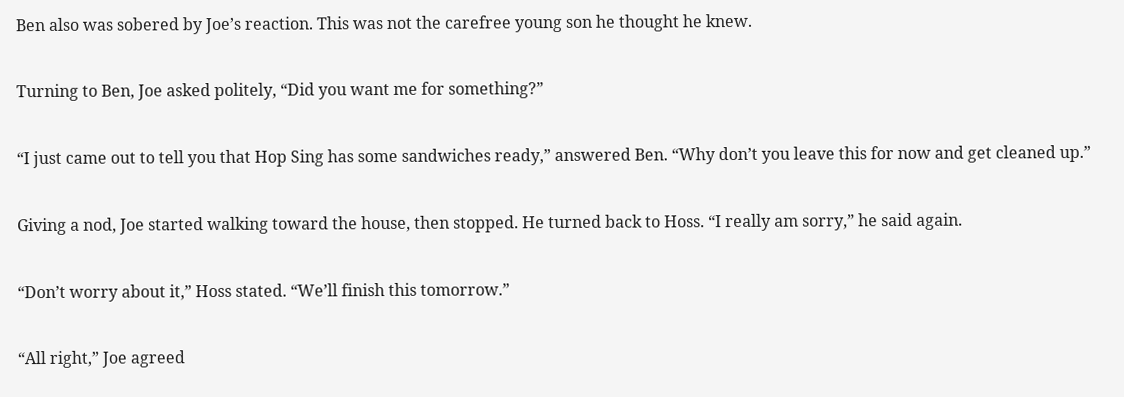Ben also was sobered by Joe’s reaction. This was not the carefree young son he thought he knew.

Turning to Ben, Joe asked politely, “Did you want me for something?”

“I just came out to tell you that Hop Sing has some sandwiches ready,” answered Ben. “Why don’t you leave this for now and get cleaned up.”

Giving a nod, Joe started walking toward the house, then stopped. He turned back to Hoss. “I really am sorry,” he said again.

“Don’t worry about it,” Hoss stated. “We’ll finish this tomorrow.”

“All right,” Joe agreed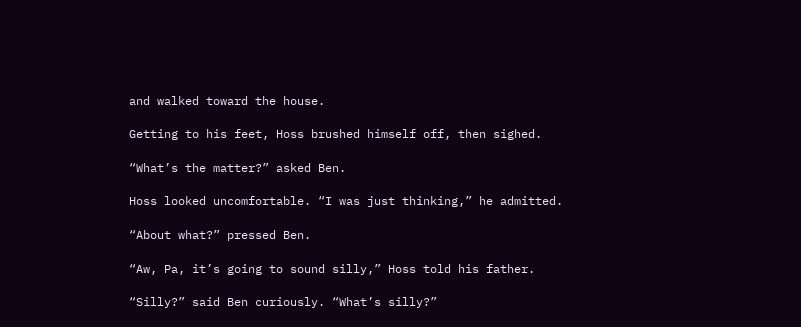and walked toward the house.

Getting to his feet, Hoss brushed himself off, then sighed.

“What’s the matter?” asked Ben.

Hoss looked uncomfortable. “I was just thinking,” he admitted.

“About what?” pressed Ben.

“Aw, Pa, it’s going to sound silly,” Hoss told his father.

“Silly?” said Ben curiously. “What’s silly?”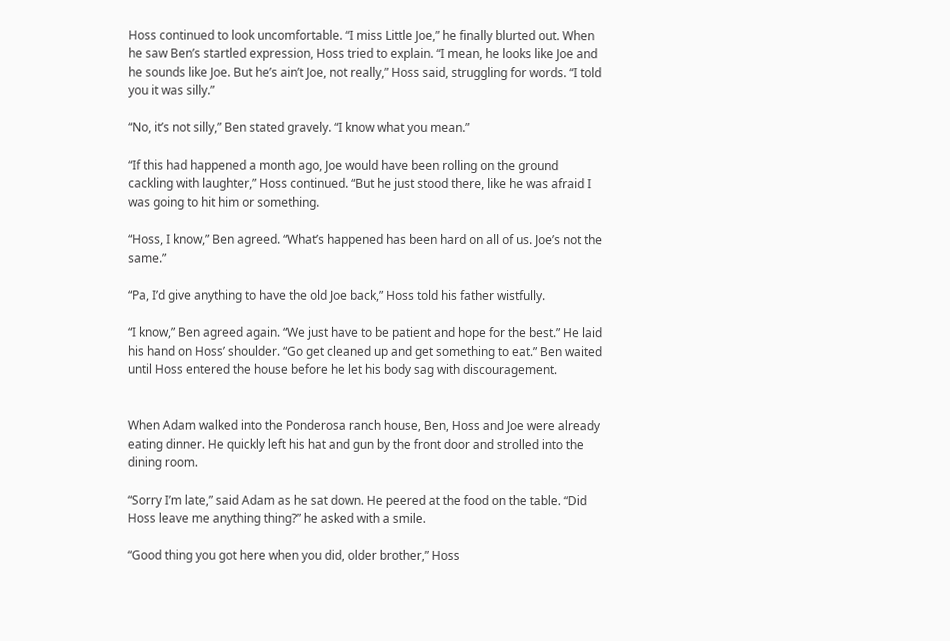Hoss continued to look uncomfortable. “I miss Little Joe,” he finally blurted out. When he saw Ben’s startled expression, Hoss tried to explain. “I mean, he looks like Joe and he sounds like Joe. But he’s ain’t Joe, not really,” Hoss said, struggling for words. “I told you it was silly.”

“No, it’s not silly,” Ben stated gravely. “I know what you mean.”

“If this had happened a month ago, Joe would have been rolling on the ground cackling with laughter,” Hoss continued. “But he just stood there, like he was afraid I was going to hit him or something.

“Hoss, I know,” Ben agreed. “What’s happened has been hard on all of us. Joe’s not the same.”

“Pa, I’d give anything to have the old Joe back,” Hoss told his father wistfully.

“I know,” Ben agreed again. “We just have to be patient and hope for the best.” He laid his hand on Hoss’ shoulder. “Go get cleaned up and get something to eat.” Ben waited until Hoss entered the house before he let his body sag with discouragement.


When Adam walked into the Ponderosa ranch house, Ben, Hoss and Joe were already eating dinner. He quickly left his hat and gun by the front door and strolled into the dining room.

“Sorry I’m late,” said Adam as he sat down. He peered at the food on the table. “Did Hoss leave me anything thing?” he asked with a smile.

“Good thing you got here when you did, older brother,” Hoss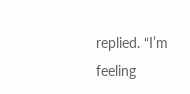replied. “I’m feeling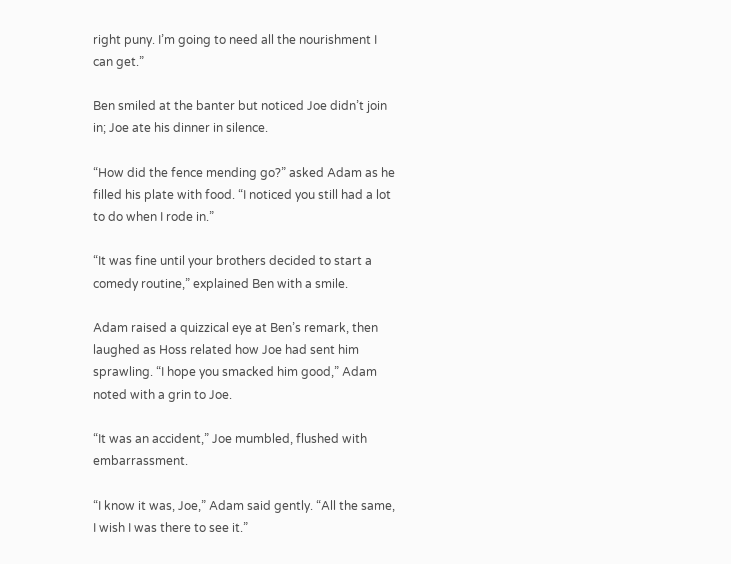right puny. I’m going to need all the nourishment I can get.”

Ben smiled at the banter but noticed Joe didn’t join in; Joe ate his dinner in silence.

“How did the fence mending go?” asked Adam as he filled his plate with food. “I noticed you still had a lot to do when I rode in.”

“It was fine until your brothers decided to start a comedy routine,” explained Ben with a smile.

Adam raised a quizzical eye at Ben’s remark, then laughed as Hoss related how Joe had sent him sprawling. “I hope you smacked him good,” Adam noted with a grin to Joe.

“It was an accident,” Joe mumbled, flushed with embarrassment.

“I know it was, Joe,” Adam said gently. “All the same, I wish I was there to see it.”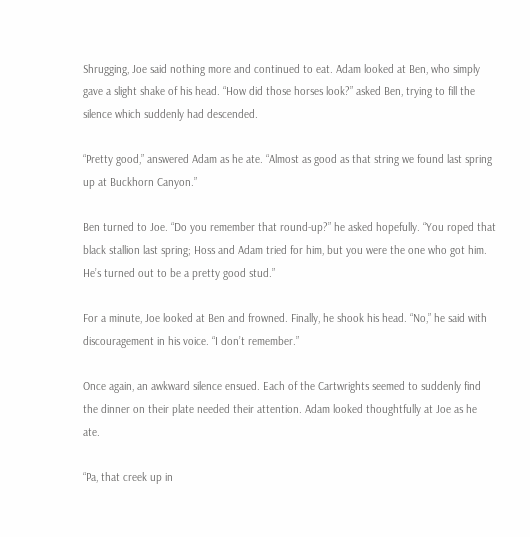Shrugging, Joe said nothing more and continued to eat. Adam looked at Ben, who simply gave a slight shake of his head. “How did those horses look?” asked Ben, trying to fill the silence which suddenly had descended.

“Pretty good,” answered Adam as he ate. “Almost as good as that string we found last spring up at Buckhorn Canyon.”

Ben turned to Joe. “Do you remember that round-up?” he asked hopefully. “You roped that black stallion last spring; Hoss and Adam tried for him, but you were the one who got him. He’s turned out to be a pretty good stud.”

For a minute, Joe looked at Ben and frowned. Finally, he shook his head. “No,” he said with discouragement in his voice. “I don’t remember.”

Once again, an awkward silence ensued. Each of the Cartwrights seemed to suddenly find the dinner on their plate needed their attention. Adam looked thoughtfully at Joe as he ate.

“Pa, that creek up in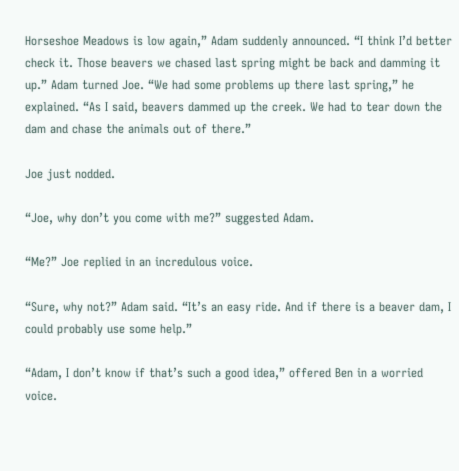Horseshoe Meadows is low again,” Adam suddenly announced. “I think I’d better check it. Those beavers we chased last spring might be back and damming it up.” Adam turned Joe. “We had some problems up there last spring,” he explained. “As I said, beavers dammed up the creek. We had to tear down the dam and chase the animals out of there.”

Joe just nodded.

“Joe, why don’t you come with me?” suggested Adam.

“Me?” Joe replied in an incredulous voice.

“Sure, why not?” Adam said. “It’s an easy ride. And if there is a beaver dam, I could probably use some help.”

“Adam, I don’t know if that’s such a good idea,” offered Ben in a worried voice.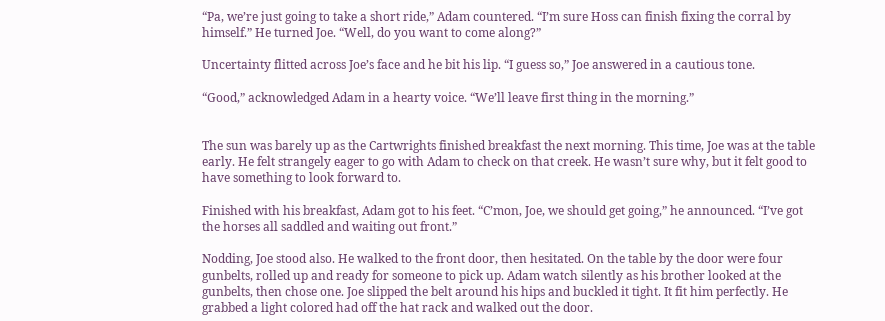“Pa, we’re just going to take a short ride,” Adam countered. “I’m sure Hoss can finish fixing the corral by himself.” He turned Joe. “Well, do you want to come along?”

Uncertainty flitted across Joe’s face and he bit his lip. “I guess so,” Joe answered in a cautious tone.

“Good,” acknowledged Adam in a hearty voice. “We’ll leave first thing in the morning.”


The sun was barely up as the Cartwrights finished breakfast the next morning. This time, Joe was at the table early. He felt strangely eager to go with Adam to check on that creek. He wasn’t sure why, but it felt good to have something to look forward to.

Finished with his breakfast, Adam got to his feet. “C’mon, Joe, we should get going,” he announced. “I’ve got the horses all saddled and waiting out front.”

Nodding, Joe stood also. He walked to the front door, then hesitated. On the table by the door were four gunbelts, rolled up and ready for someone to pick up. Adam watch silently as his brother looked at the gunbelts, then chose one. Joe slipped the belt around his hips and buckled it tight. It fit him perfectly. He grabbed a light colored had off the hat rack and walked out the door.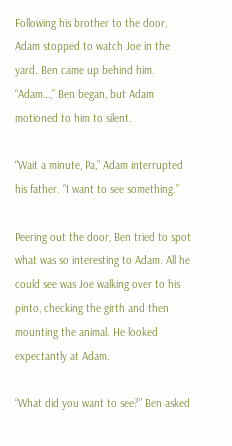Following his brother to the door, Adam stopped to watch Joe in the yard. Ben came up behind him. “Adam…,” Ben began, but Adam motioned to him to silent.

“Wait a minute, Pa,” Adam interrupted his father. “I want to see something.”

Peering out the door, Ben tried to spot what was so interesting to Adam. All he could see was Joe walking over to his pinto, checking the girth and then mounting the animal. He looked expectantly at Adam.

“What did you want to see?” Ben asked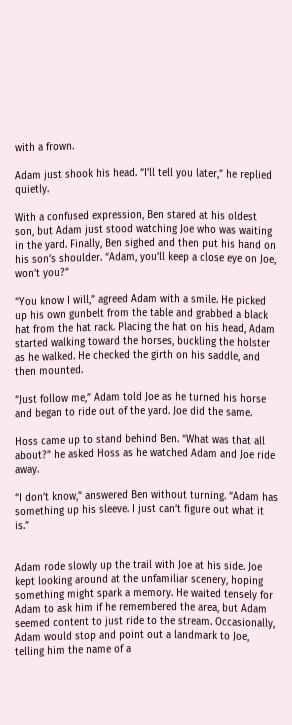with a frown.

Adam just shook his head. “I’ll tell you later,” he replied quietly.

With a confused expression, Ben stared at his oldest son, but Adam just stood watching Joe who was waiting in the yard. Finally, Ben sighed and then put his hand on his son’s shoulder. “Adam, you’ll keep a close eye on Joe, won’t you?”

“You know I will,” agreed Adam with a smile. He picked up his own gunbelt from the table and grabbed a black hat from the hat rack. Placing the hat on his head, Adam started walking toward the horses, buckling the holster as he walked. He checked the girth on his saddle, and then mounted.

“Just follow me,” Adam told Joe as he turned his horse and began to ride out of the yard. Joe did the same.

Hoss came up to stand behind Ben. “What was that all about?” he asked Hoss as he watched Adam and Joe ride away.

“I don’t know,” answered Ben without turning. “Adam has something up his sleeve. I just can’t figure out what it is.”


Adam rode slowly up the trail with Joe at his side. Joe kept looking around at the unfamiliar scenery, hoping something might spark a memory. He waited tensely for Adam to ask him if he remembered the area, but Adam seemed content to just ride to the stream. Occasionally, Adam would stop and point out a landmark to Joe, telling him the name of a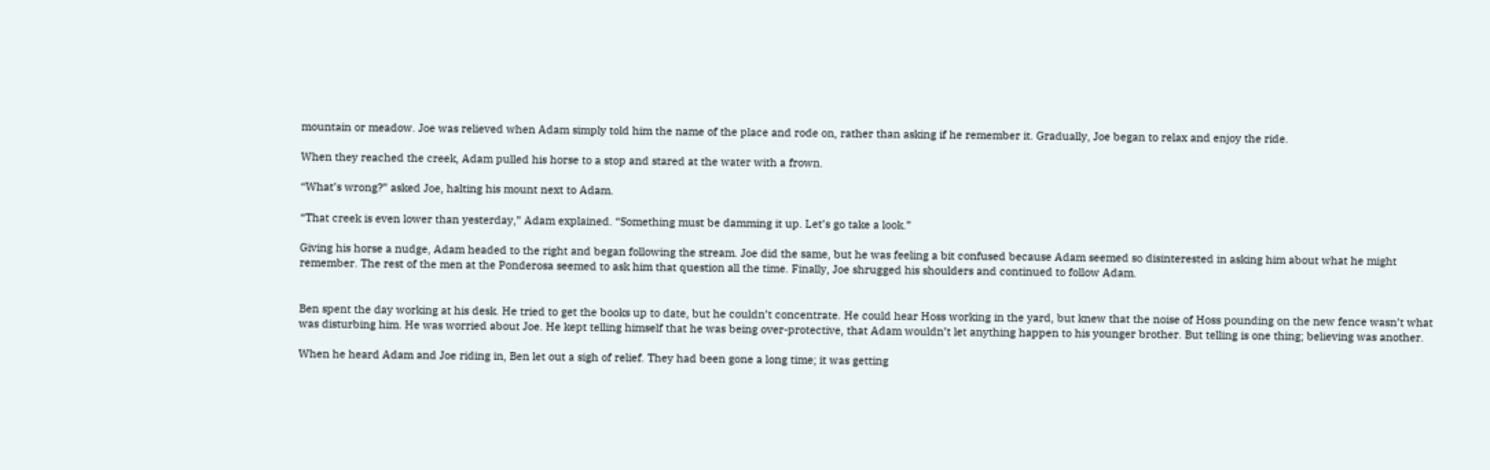mountain or meadow. Joe was relieved when Adam simply told him the name of the place and rode on, rather than asking if he remember it. Gradually, Joe began to relax and enjoy the ride.

When they reached the creek, Adam pulled his horse to a stop and stared at the water with a frown.

“What’s wrong?” asked Joe, halting his mount next to Adam.

“That creek is even lower than yesterday,” Adam explained. “Something must be damming it up. Let’s go take a look.”

Giving his horse a nudge, Adam headed to the right and began following the stream. Joe did the same, but he was feeling a bit confused because Adam seemed so disinterested in asking him about what he might remember. The rest of the men at the Ponderosa seemed to ask him that question all the time. Finally, Joe shrugged his shoulders and continued to follow Adam.


Ben spent the day working at his desk. He tried to get the books up to date, but he couldn’t concentrate. He could hear Hoss working in the yard, but knew that the noise of Hoss pounding on the new fence wasn’t what was disturbing him. He was worried about Joe. He kept telling himself that he was being over-protective, that Adam wouldn’t let anything happen to his younger brother. But telling is one thing; believing was another.

When he heard Adam and Joe riding in, Ben let out a sigh of relief. They had been gone a long time; it was getting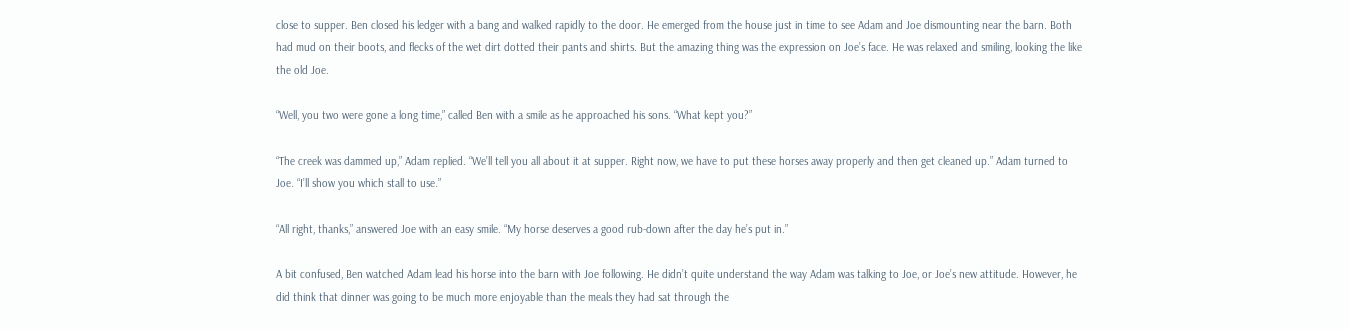close to supper. Ben closed his ledger with a bang and walked rapidly to the door. He emerged from the house just in time to see Adam and Joe dismounting near the barn. Both had mud on their boots, and flecks of the wet dirt dotted their pants and shirts. But the amazing thing was the expression on Joe’s face. He was relaxed and smiling, looking the like the old Joe.

“Well, you two were gone a long time,” called Ben with a smile as he approached his sons. “What kept you?”

“The creek was dammed up,” Adam replied. “We’ll tell you all about it at supper. Right now, we have to put these horses away properly and then get cleaned up.” Adam turned to Joe. “I’ll show you which stall to use.”

“All right, thanks,” answered Joe with an easy smile. “My horse deserves a good rub-down after the day he’s put in.”

A bit confused, Ben watched Adam lead his horse into the barn with Joe following. He didn’t quite understand the way Adam was talking to Joe, or Joe’s new attitude. However, he did think that dinner was going to be much more enjoyable than the meals they had sat through the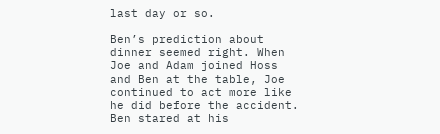last day or so.

Ben’s prediction about dinner seemed right. When Joe and Adam joined Hoss and Ben at the table, Joe continued to act more like he did before the accident. Ben stared at his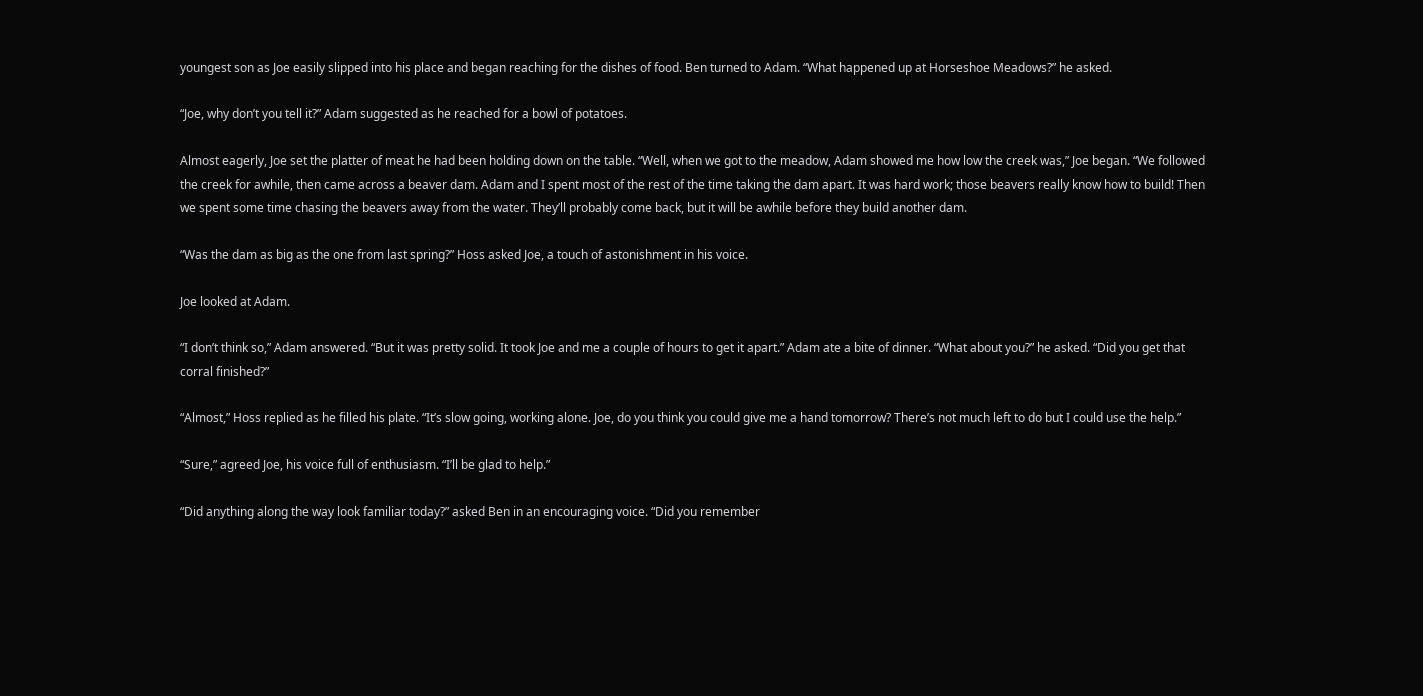youngest son as Joe easily slipped into his place and began reaching for the dishes of food. Ben turned to Adam. “What happened up at Horseshoe Meadows?” he asked.

“Joe, why don’t you tell it?” Adam suggested as he reached for a bowl of potatoes.

Almost eagerly, Joe set the platter of meat he had been holding down on the table. “Well, when we got to the meadow, Adam showed me how low the creek was,” Joe began. “We followed the creek for awhile, then came across a beaver dam. Adam and I spent most of the rest of the time taking the dam apart. It was hard work; those beavers really know how to build! Then we spent some time chasing the beavers away from the water. They’ll probably come back, but it will be awhile before they build another dam.

“Was the dam as big as the one from last spring?” Hoss asked Joe, a touch of astonishment in his voice.

Joe looked at Adam.

“I don’t think so,” Adam answered. “But it was pretty solid. It took Joe and me a couple of hours to get it apart.” Adam ate a bite of dinner. “What about you?” he asked. “Did you get that corral finished?”

“Almost,” Hoss replied as he filled his plate. “It’s slow going, working alone. Joe, do you think you could give me a hand tomorrow? There’s not much left to do but I could use the help.”

“Sure,” agreed Joe, his voice full of enthusiasm. “I’ll be glad to help.”

“Did anything along the way look familiar today?” asked Ben in an encouraging voice. “Did you remember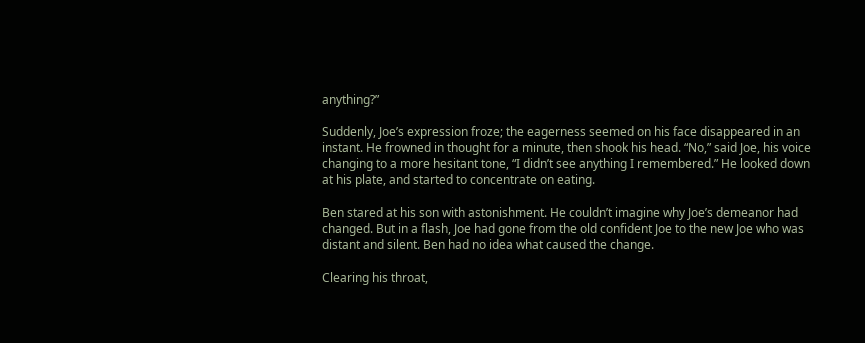anything?”

Suddenly, Joe’s expression froze; the eagerness seemed on his face disappeared in an instant. He frowned in thought for a minute, then shook his head. “No,” said Joe, his voice changing to a more hesitant tone, “I didn’t see anything I remembered.” He looked down at his plate, and started to concentrate on eating.

Ben stared at his son with astonishment. He couldn’t imagine why Joe’s demeanor had changed. But in a flash, Joe had gone from the old confident Joe to the new Joe who was distant and silent. Ben had no idea what caused the change.

Clearing his throat,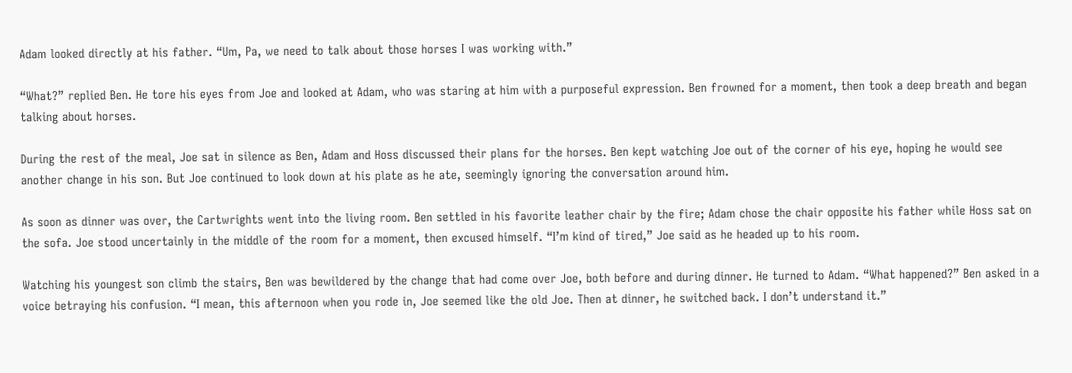Adam looked directly at his father. “Um, Pa, we need to talk about those horses I was working with.”

“What?” replied Ben. He tore his eyes from Joe and looked at Adam, who was staring at him with a purposeful expression. Ben frowned for a moment, then took a deep breath and began talking about horses.

During the rest of the meal, Joe sat in silence as Ben, Adam and Hoss discussed their plans for the horses. Ben kept watching Joe out of the corner of his eye, hoping he would see another change in his son. But Joe continued to look down at his plate as he ate, seemingly ignoring the conversation around him.

As soon as dinner was over, the Cartwrights went into the living room. Ben settled in his favorite leather chair by the fire; Adam chose the chair opposite his father while Hoss sat on the sofa. Joe stood uncertainly in the middle of the room for a moment, then excused himself. “I’m kind of tired,” Joe said as he headed up to his room.

Watching his youngest son climb the stairs, Ben was bewildered by the change that had come over Joe, both before and during dinner. He turned to Adam. “What happened?” Ben asked in a voice betraying his confusion. “I mean, this afternoon when you rode in, Joe seemed like the old Joe. Then at dinner, he switched back. I don’t understand it.”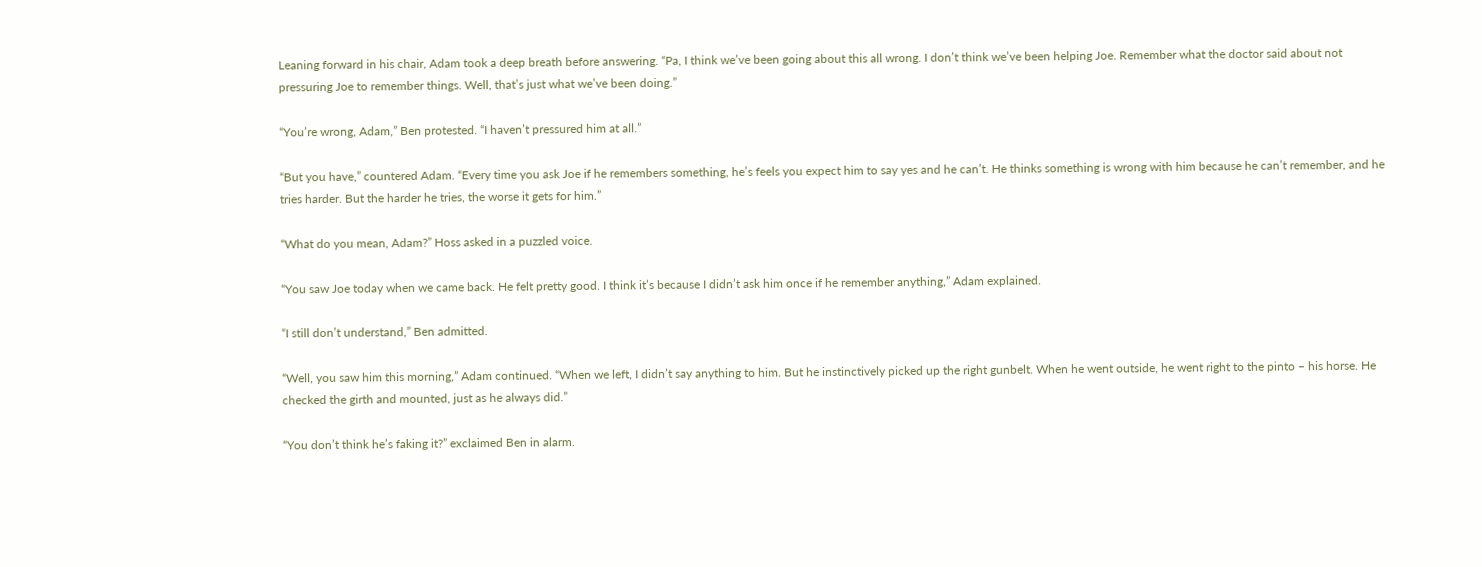Leaning forward in his chair, Adam took a deep breath before answering. “Pa, I think we’ve been going about this all wrong. I don’t think we’ve been helping Joe. Remember what the doctor said about not pressuring Joe to remember things. Well, that’s just what we’ve been doing.”

“You’re wrong, Adam,” Ben protested. “I haven’t pressured him at all.”

“But you have,” countered Adam. “Every time you ask Joe if he remembers something, he’s feels you expect him to say yes and he can’t. He thinks something is wrong with him because he can’t remember, and he tries harder. But the harder he tries, the worse it gets for him.”

“What do you mean, Adam?” Hoss asked in a puzzled voice.

“You saw Joe today when we came back. He felt pretty good. I think it’s because I didn’t ask him once if he remember anything,” Adam explained.

“I still don’t understand,” Ben admitted.

“Well, you saw him this morning,” Adam continued. “When we left, I didn’t say anything to him. But he instinctively picked up the right gunbelt. When he went outside, he went right to the pinto – his horse. He checked the girth and mounted, just as he always did.”

“You don’t think he’s faking it?” exclaimed Ben in alarm.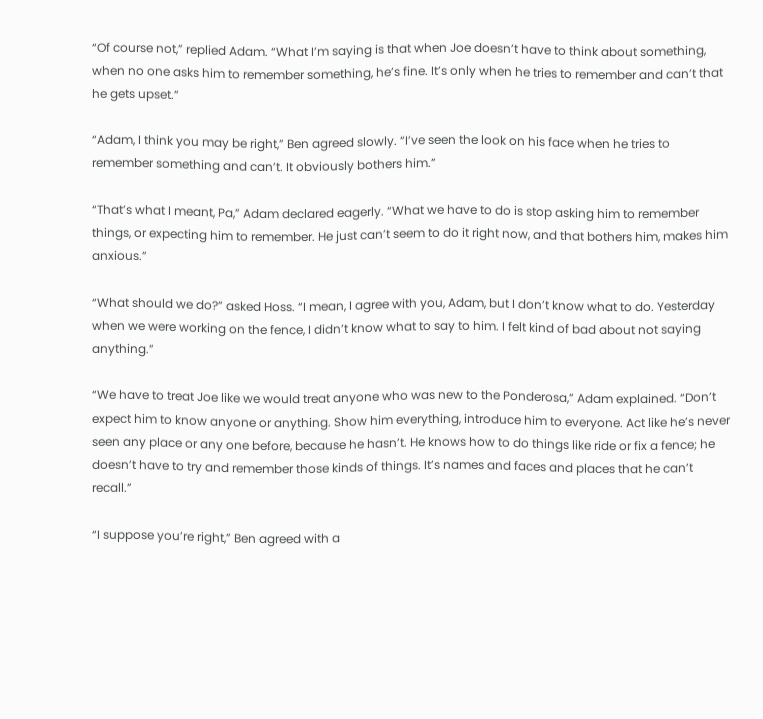“Of course not,” replied Adam. “What I’m saying is that when Joe doesn’t have to think about something, when no one asks him to remember something, he’s fine. It’s only when he tries to remember and can’t that he gets upset.”

“Adam, I think you may be right,” Ben agreed slowly. “I’ve seen the look on his face when he tries to remember something and can’t. It obviously bothers him.”

“That’s what I meant, Pa,” Adam declared eagerly. “What we have to do is stop asking him to remember things, or expecting him to remember. He just can’t seem to do it right now, and that bothers him, makes him anxious.”

“What should we do?” asked Hoss. “I mean, I agree with you, Adam, but I don’t know what to do. Yesterday when we were working on the fence, I didn’t know what to say to him. I felt kind of bad about not saying anything.”

“We have to treat Joe like we would treat anyone who was new to the Ponderosa,” Adam explained. “Don’t expect him to know anyone or anything. Show him everything, introduce him to everyone. Act like he’s never seen any place or any one before, because he hasn’t. He knows how to do things like ride or fix a fence; he doesn’t have to try and remember those kinds of things. It’s names and faces and places that he can’t recall.”

“I suppose you’re right,” Ben agreed with a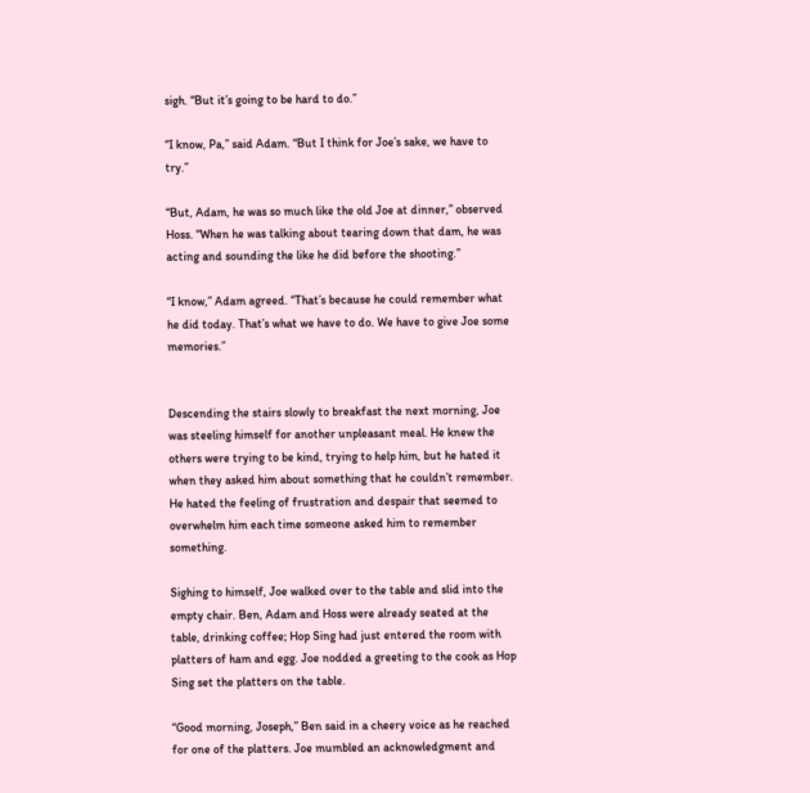sigh. “But it’s going to be hard to do.”

“I know, Pa,” said Adam. “But I think for Joe’s sake, we have to try.”

“But, Adam, he was so much like the old Joe at dinner,” observed Hoss. “When he was talking about tearing down that dam, he was acting and sounding the like he did before the shooting.”

“I know,” Adam agreed. “That’s because he could remember what he did today. That’s what we have to do. We have to give Joe some memories.”


Descending the stairs slowly to breakfast the next morning, Joe was steeling himself for another unpleasant meal. He knew the others were trying to be kind, trying to help him, but he hated it when they asked him about something that he couldn’t remember. He hated the feeling of frustration and despair that seemed to overwhelm him each time someone asked him to remember something.

Sighing to himself, Joe walked over to the table and slid into the empty chair. Ben, Adam and Hoss were already seated at the table, drinking coffee; Hop Sing had just entered the room with platters of ham and egg. Joe nodded a greeting to the cook as Hop Sing set the platters on the table.

“Good morning, Joseph,” Ben said in a cheery voice as he reached for one of the platters. Joe mumbled an acknowledgment and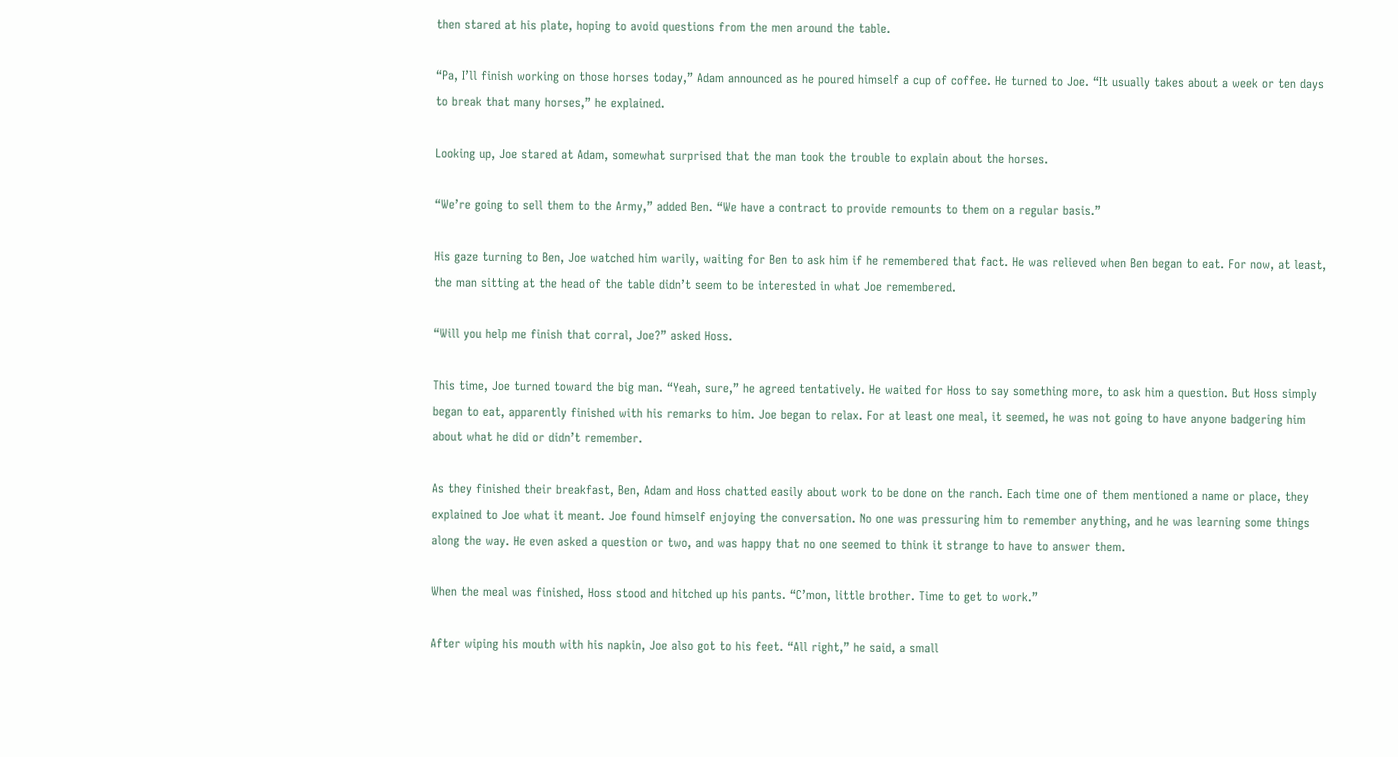then stared at his plate, hoping to avoid questions from the men around the table.

“Pa, I’ll finish working on those horses today,” Adam announced as he poured himself a cup of coffee. He turned to Joe. “It usually takes about a week or ten days to break that many horses,” he explained.

Looking up, Joe stared at Adam, somewhat surprised that the man took the trouble to explain about the horses.

“We’re going to sell them to the Army,” added Ben. “We have a contract to provide remounts to them on a regular basis.”

His gaze turning to Ben, Joe watched him warily, waiting for Ben to ask him if he remembered that fact. He was relieved when Ben began to eat. For now, at least, the man sitting at the head of the table didn’t seem to be interested in what Joe remembered.

“Will you help me finish that corral, Joe?” asked Hoss.

This time, Joe turned toward the big man. “Yeah, sure,” he agreed tentatively. He waited for Hoss to say something more, to ask him a question. But Hoss simply began to eat, apparently finished with his remarks to him. Joe began to relax. For at least one meal, it seemed, he was not going to have anyone badgering him about what he did or didn’t remember.

As they finished their breakfast, Ben, Adam and Hoss chatted easily about work to be done on the ranch. Each time one of them mentioned a name or place, they explained to Joe what it meant. Joe found himself enjoying the conversation. No one was pressuring him to remember anything, and he was learning some things along the way. He even asked a question or two, and was happy that no one seemed to think it strange to have to answer them.

When the meal was finished, Hoss stood and hitched up his pants. “C’mon, little brother. Time to get to work.”

After wiping his mouth with his napkin, Joe also got to his feet. “All right,” he said, a small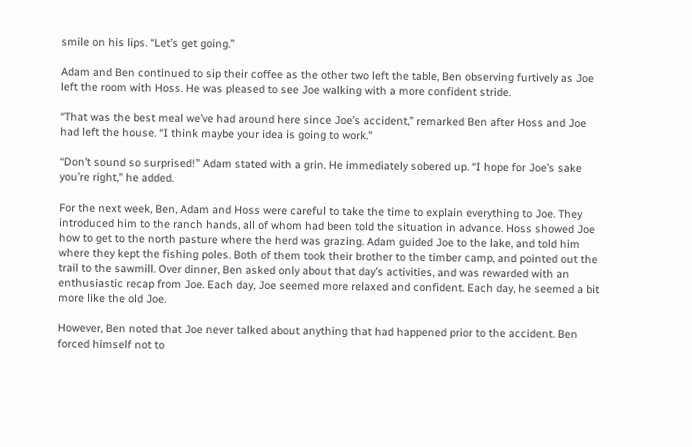smile on his lips. “Let’s get going.”

Adam and Ben continued to sip their coffee as the other two left the table, Ben observing furtively as Joe left the room with Hoss. He was pleased to see Joe walking with a more confident stride.

“That was the best meal we’ve had around here since Joe’s accident,” remarked Ben after Hoss and Joe had left the house. “I think maybe your idea is going to work.”

“Don’t sound so surprised!” Adam stated with a grin. He immediately sobered up. “I hope for Joe’s sake you’re right,” he added.

For the next week, Ben, Adam and Hoss were careful to take the time to explain everything to Joe. They introduced him to the ranch hands, all of whom had been told the situation in advance. Hoss showed Joe how to get to the north pasture where the herd was grazing. Adam guided Joe to the lake, and told him where they kept the fishing poles. Both of them took their brother to the timber camp, and pointed out the trail to the sawmill. Over dinner, Ben asked only about that day’s activities, and was rewarded with an enthusiastic recap from Joe. Each day, Joe seemed more relaxed and confident. Each day, he seemed a bit more like the old Joe.

However, Ben noted that Joe never talked about anything that had happened prior to the accident. Ben forced himself not to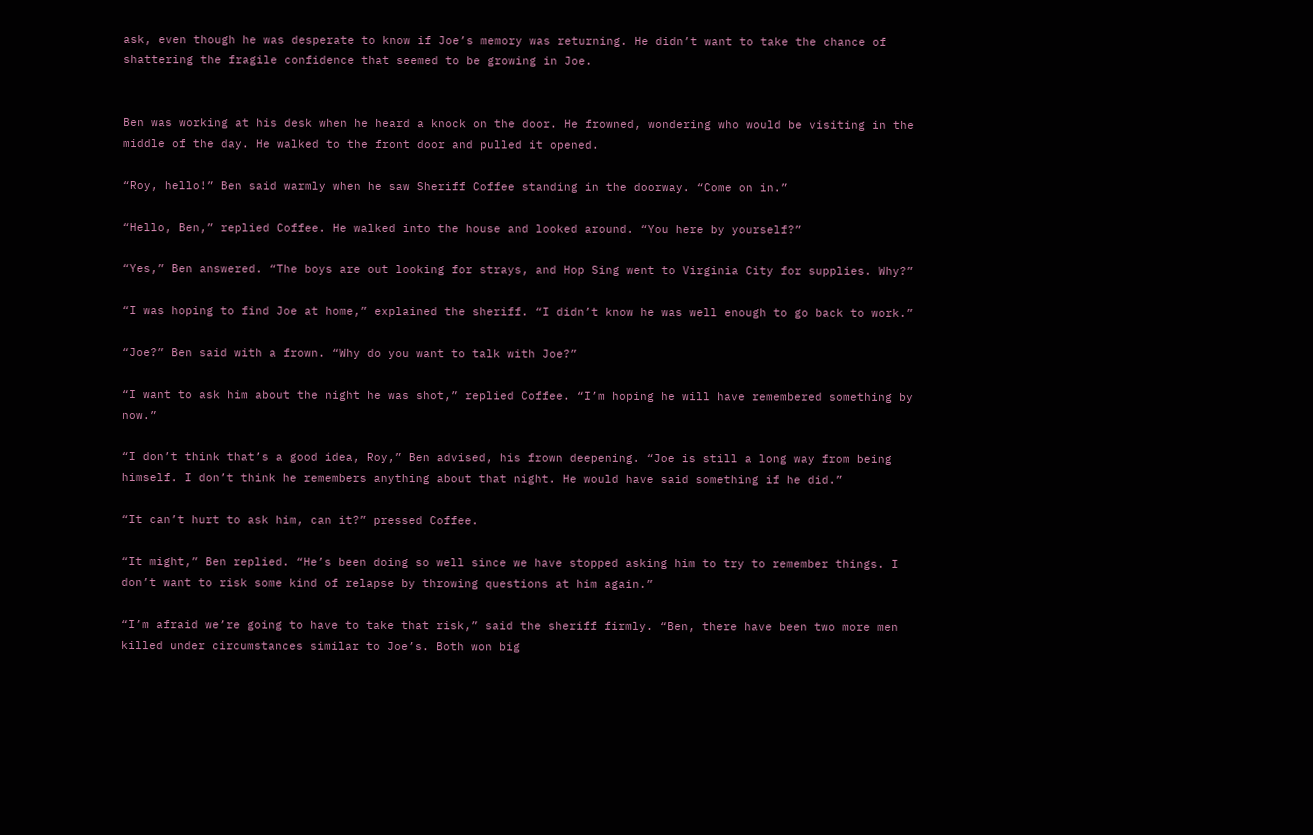ask, even though he was desperate to know if Joe’s memory was returning. He didn’t want to take the chance of shattering the fragile confidence that seemed to be growing in Joe.


Ben was working at his desk when he heard a knock on the door. He frowned, wondering who would be visiting in the middle of the day. He walked to the front door and pulled it opened.

“Roy, hello!” Ben said warmly when he saw Sheriff Coffee standing in the doorway. “Come on in.”

“Hello, Ben,” replied Coffee. He walked into the house and looked around. “You here by yourself?”

“Yes,” Ben answered. “The boys are out looking for strays, and Hop Sing went to Virginia City for supplies. Why?”

“I was hoping to find Joe at home,” explained the sheriff. “I didn’t know he was well enough to go back to work.”

“Joe?” Ben said with a frown. “Why do you want to talk with Joe?”

“I want to ask him about the night he was shot,” replied Coffee. “I’m hoping he will have remembered something by now.”

“I don’t think that’s a good idea, Roy,” Ben advised, his frown deepening. “Joe is still a long way from being himself. I don’t think he remembers anything about that night. He would have said something if he did.”

“It can’t hurt to ask him, can it?” pressed Coffee.

“It might,” Ben replied. “He’s been doing so well since we have stopped asking him to try to remember things. I don’t want to risk some kind of relapse by throwing questions at him again.”

“I’m afraid we’re going to have to take that risk,” said the sheriff firmly. “Ben, there have been two more men killed under circumstances similar to Joe’s. Both won big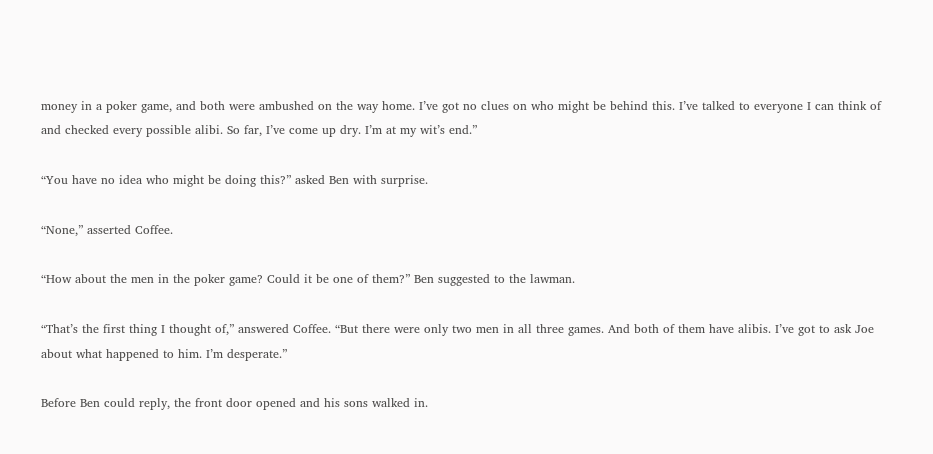money in a poker game, and both were ambushed on the way home. I’ve got no clues on who might be behind this. I’ve talked to everyone I can think of and checked every possible alibi. So far, I’ve come up dry. I’m at my wit’s end.”

“You have no idea who might be doing this?” asked Ben with surprise.

“None,” asserted Coffee.

“How about the men in the poker game? Could it be one of them?” Ben suggested to the lawman.

“That’s the first thing I thought of,” answered Coffee. “But there were only two men in all three games. And both of them have alibis. I’ve got to ask Joe about what happened to him. I’m desperate.”

Before Ben could reply, the front door opened and his sons walked in.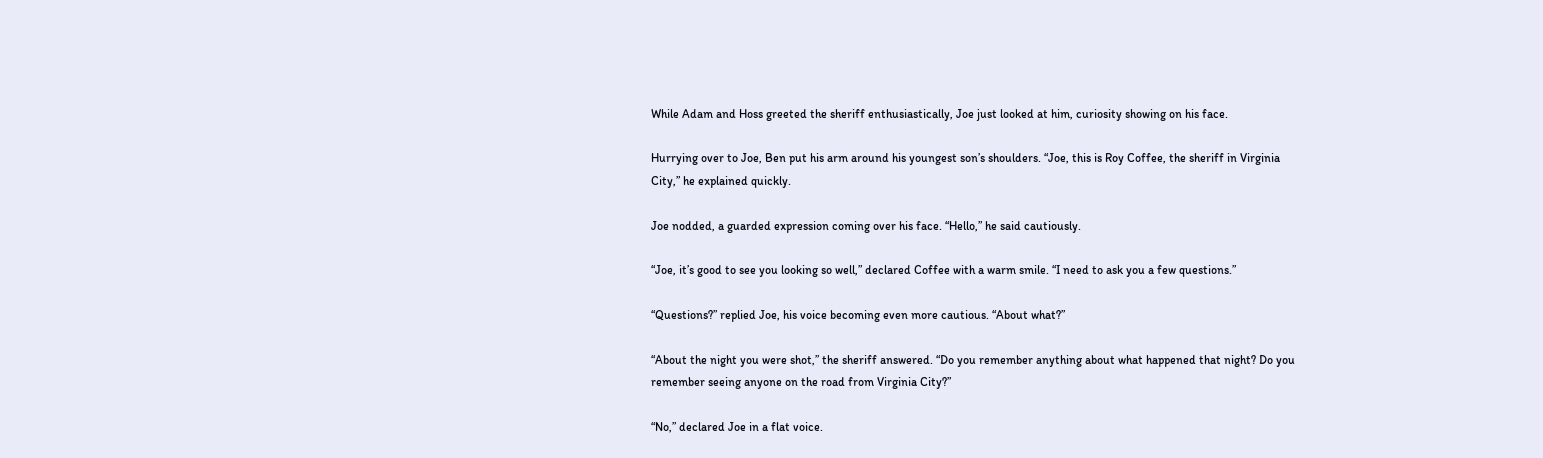While Adam and Hoss greeted the sheriff enthusiastically, Joe just looked at him, curiosity showing on his face.

Hurrying over to Joe, Ben put his arm around his youngest son’s shoulders. “Joe, this is Roy Coffee, the sheriff in Virginia City,” he explained quickly.

Joe nodded, a guarded expression coming over his face. “Hello,” he said cautiously.

“Joe, it’s good to see you looking so well,” declared Coffee with a warm smile. “I need to ask you a few questions.”

“Questions?” replied Joe, his voice becoming even more cautious. “About what?”

“About the night you were shot,” the sheriff answered. “Do you remember anything about what happened that night? Do you remember seeing anyone on the road from Virginia City?”

“No,” declared Joe in a flat voice.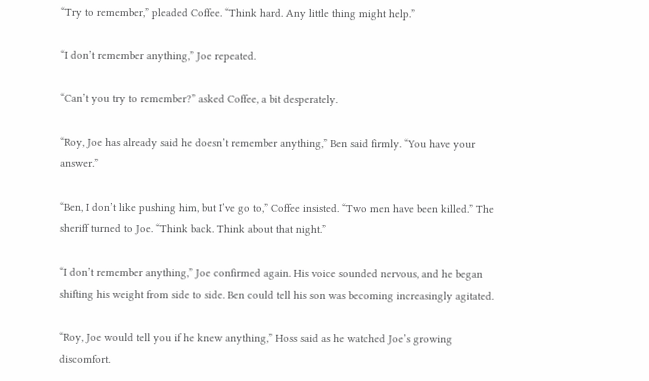“Try to remember,” pleaded Coffee. “Think hard. Any little thing might help.”

“I don’t remember anything,” Joe repeated.

“Can’t you try to remember?” asked Coffee, a bit desperately.

“Roy, Joe has already said he doesn’t remember anything,” Ben said firmly. “You have your answer.”

“Ben, I don’t like pushing him, but I’ve go to,” Coffee insisted. “Two men have been killed.” The sheriff turned to Joe. “Think back. Think about that night.”

“I don’t remember anything,” Joe confirmed again. His voice sounded nervous, and he began shifting his weight from side to side. Ben could tell his son was becoming increasingly agitated.

“Roy, Joe would tell you if he knew anything,” Hoss said as he watched Joe’s growing discomfort.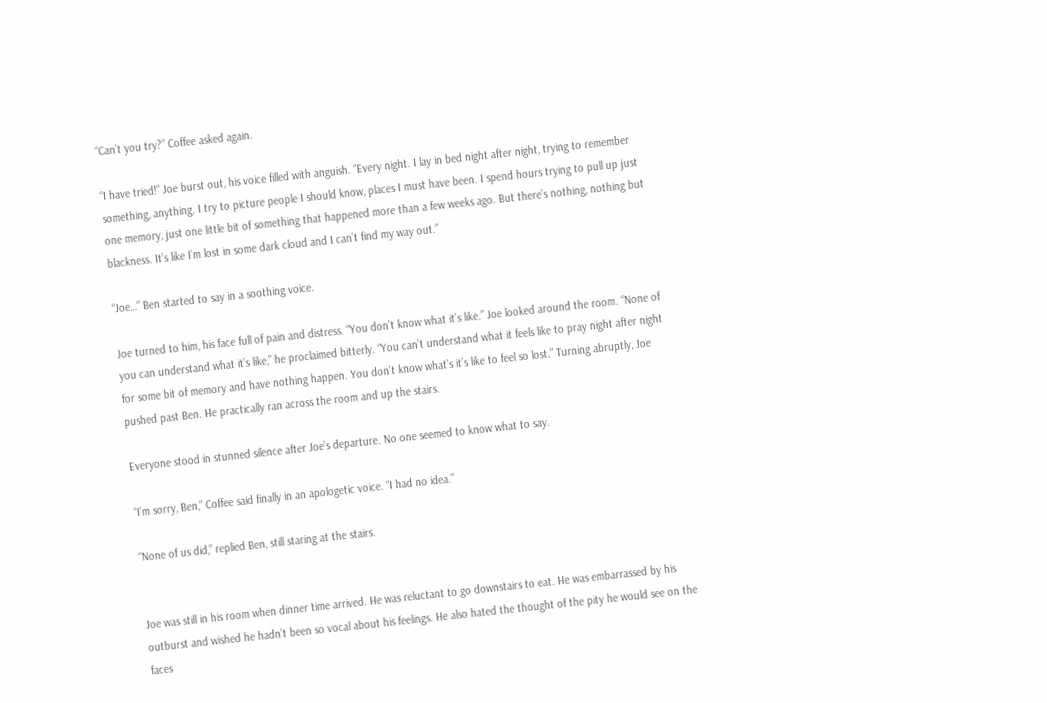“Can’t you try?” Coffee asked again.

“I have tried!” Joe burst out, his voice filled with anguish. “Every night. I lay in bed night after night, trying to remember something, anything. I try to picture people I should know, places I must have been. I spend hours trying to pull up just one memory, just one little bit of something that happened more than a few weeks ago. But there’s nothing, nothing but blackness. It’s like I’m lost in some dark cloud and I can’t find my way out.”

“Joe…” Ben started to say in a soothing voice.

Joe turned to him, his face full of pain and distress. “You don’t know what it’s like.” Joe looked around the room. “None of you can understand what it’s like,” he proclaimed bitterly. “You can’t understand what it feels like to pray night after night for some bit of memory and have nothing happen. You don’t know what’s it’s like to feel so lost.” Turning abruptly, Joe pushed past Ben. He practically ran across the room and up the stairs.

Everyone stood in stunned silence after Joe’s departure. No one seemed to know what to say.

“I’m sorry, Ben,” Coffee said finally in an apologetic voice. “I had no idea.”

“None of us did,” replied Ben, still staring at the stairs.


Joe was still in his room when dinner time arrived. He was reluctant to go downstairs to eat. He was embarrassed by his outburst and wished he hadn’t been so vocal about his feelings. He also hated the thought of the pity he would see on the faces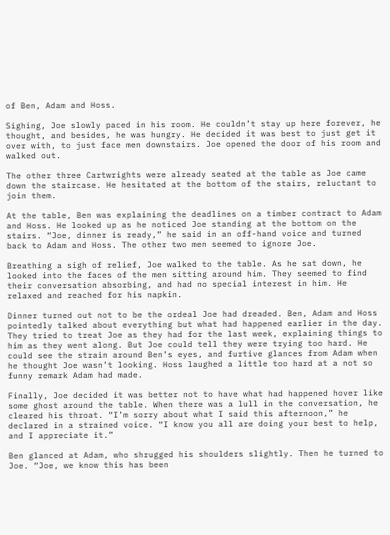of Ben, Adam and Hoss.

Sighing, Joe slowly paced in his room. He couldn’t stay up here forever, he thought, and besides, he was hungry. He decided it was best to just get it over with, to just face men downstairs. Joe opened the door of his room and walked out.

The other three Cartwrights were already seated at the table as Joe came down the staircase. He hesitated at the bottom of the stairs, reluctant to join them.

At the table, Ben was explaining the deadlines on a timber contract to Adam and Hoss. He looked up as he noticed Joe standing at the bottom on the stairs. “Joe, dinner is ready,” he said in an off-hand voice and turned back to Adam and Hoss. The other two men seemed to ignore Joe.

Breathing a sigh of relief, Joe walked to the table. As he sat down, he looked into the faces of the men sitting around him. They seemed to find their conversation absorbing, and had no special interest in him. He relaxed and reached for his napkin.

Dinner turned out not to be the ordeal Joe had dreaded. Ben, Adam and Hoss pointedly talked about everything but what had happened earlier in the day. They tried to treat Joe as they had for the last week, explaining things to him as they went along. But Joe could tell they were trying too hard. He could see the strain around Ben’s eyes, and furtive glances from Adam when he thought Joe wasn’t looking. Hoss laughed a little too hard at a not so funny remark Adam had made.

Finally, Joe decided it was better not to have what had happened hover like some ghost around the table. When there was a lull in the conversation, he cleared his throat. “I’m sorry about what I said this afternoon,” he declared in a strained voice. “I know you all are doing your best to help, and I appreciate it.”

Ben glanced at Adam, who shrugged his shoulders slightly. Then he turned to Joe. “Joe, we know this has been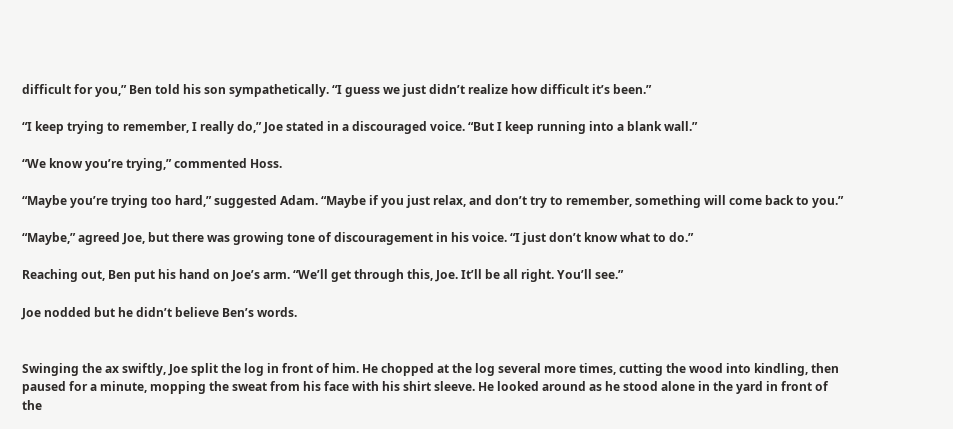difficult for you,” Ben told his son sympathetically. “I guess we just didn’t realize how difficult it’s been.”

“I keep trying to remember, I really do,” Joe stated in a discouraged voice. “But I keep running into a blank wall.”

“We know you’re trying,” commented Hoss.

“Maybe you’re trying too hard,” suggested Adam. “Maybe if you just relax, and don’t try to remember, something will come back to you.”

“Maybe,” agreed Joe, but there was growing tone of discouragement in his voice. “I just don’t know what to do.”

Reaching out, Ben put his hand on Joe’s arm. “We’ll get through this, Joe. It’ll be all right. You’ll see.”

Joe nodded but he didn’t believe Ben’s words.


Swinging the ax swiftly, Joe split the log in front of him. He chopped at the log several more times, cutting the wood into kindling, then paused for a minute, mopping the sweat from his face with his shirt sleeve. He looked around as he stood alone in the yard in front of the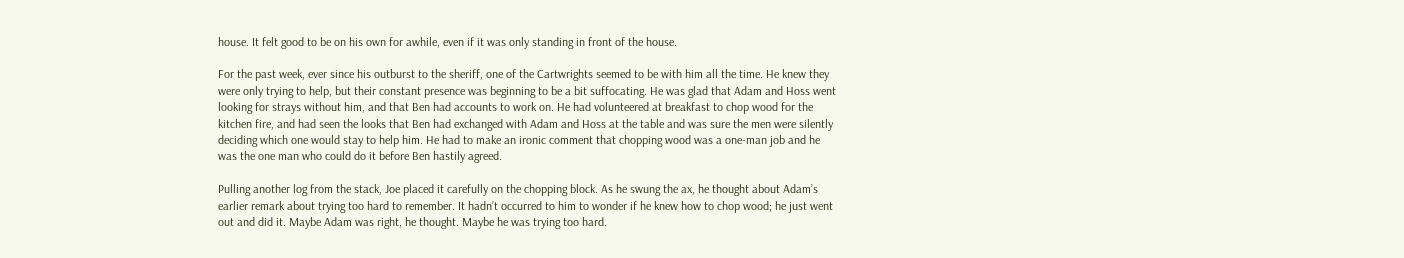house. It felt good to be on his own for awhile, even if it was only standing in front of the house.

For the past week, ever since his outburst to the sheriff, one of the Cartwrights seemed to be with him all the time. He knew they were only trying to help, but their constant presence was beginning to be a bit suffocating. He was glad that Adam and Hoss went looking for strays without him, and that Ben had accounts to work on. He had volunteered at breakfast to chop wood for the kitchen fire, and had seen the looks that Ben had exchanged with Adam and Hoss at the table and was sure the men were silently deciding which one would stay to help him. He had to make an ironic comment that chopping wood was a one-man job and he was the one man who could do it before Ben hastily agreed.

Pulling another log from the stack, Joe placed it carefully on the chopping block. As he swung the ax, he thought about Adam’s earlier remark about trying too hard to remember. It hadn’t occurred to him to wonder if he knew how to chop wood; he just went out and did it. Maybe Adam was right, he thought. Maybe he was trying too hard.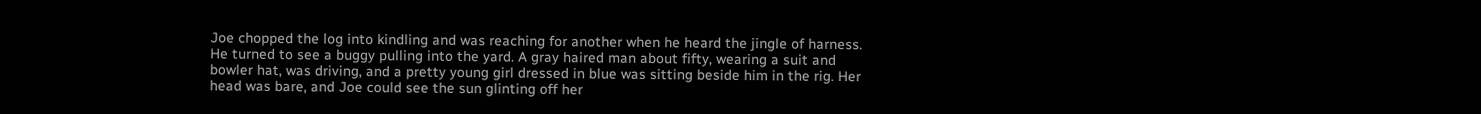Joe chopped the log into kindling and was reaching for another when he heard the jingle of harness. He turned to see a buggy pulling into the yard. A gray haired man about fifty, wearing a suit and bowler hat, was driving, and a pretty young girl dressed in blue was sitting beside him in the rig. Her head was bare, and Joe could see the sun glinting off her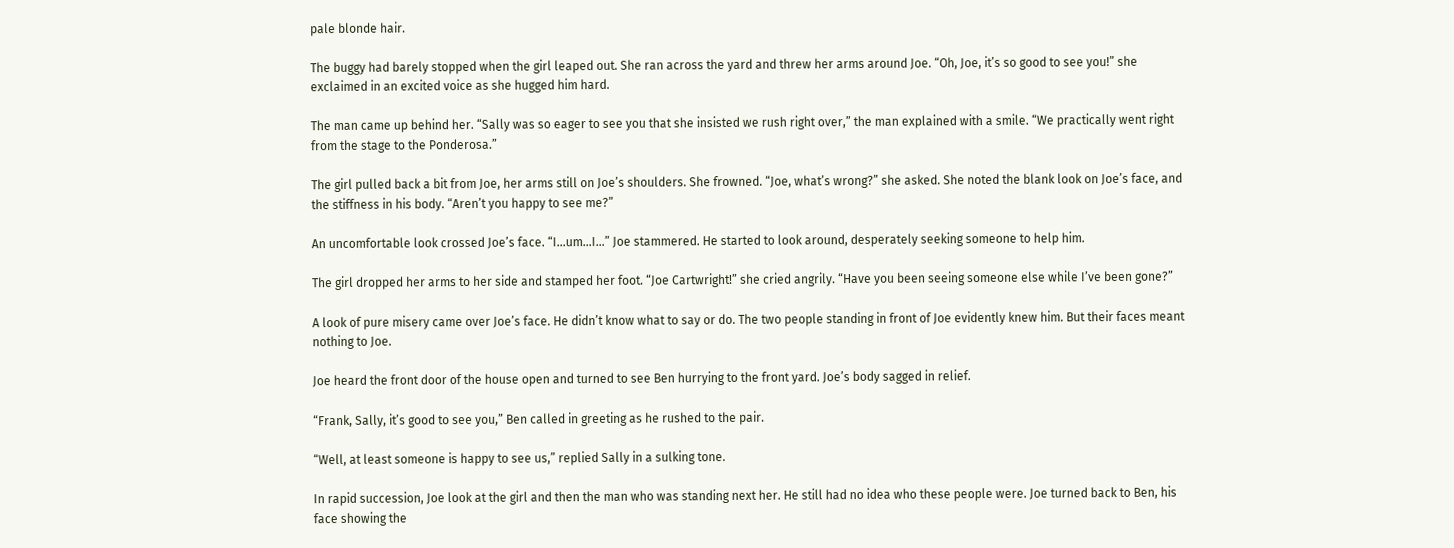pale blonde hair.

The buggy had barely stopped when the girl leaped out. She ran across the yard and threw her arms around Joe. “Oh, Joe, it’s so good to see you!” she exclaimed in an excited voice as she hugged him hard.

The man came up behind her. “Sally was so eager to see you that she insisted we rush right over,” the man explained with a smile. “We practically went right from the stage to the Ponderosa.”

The girl pulled back a bit from Joe, her arms still on Joe’s shoulders. She frowned. “Joe, what’s wrong?” she asked. She noted the blank look on Joe’s face, and the stiffness in his body. “Aren’t you happy to see me?”

An uncomfortable look crossed Joe’s face. “I…um…I…” Joe stammered. He started to look around, desperately seeking someone to help him.

The girl dropped her arms to her side and stamped her foot. “Joe Cartwright!” she cried angrily. “Have you been seeing someone else while I’ve been gone?”

A look of pure misery came over Joe’s face. He didn’t know what to say or do. The two people standing in front of Joe evidently knew him. But their faces meant nothing to Joe.

Joe heard the front door of the house open and turned to see Ben hurrying to the front yard. Joe’s body sagged in relief.

“Frank, Sally, it’s good to see you,” Ben called in greeting as he rushed to the pair.

“Well, at least someone is happy to see us,” replied Sally in a sulking tone.

In rapid succession, Joe look at the girl and then the man who was standing next her. He still had no idea who these people were. Joe turned back to Ben, his face showing the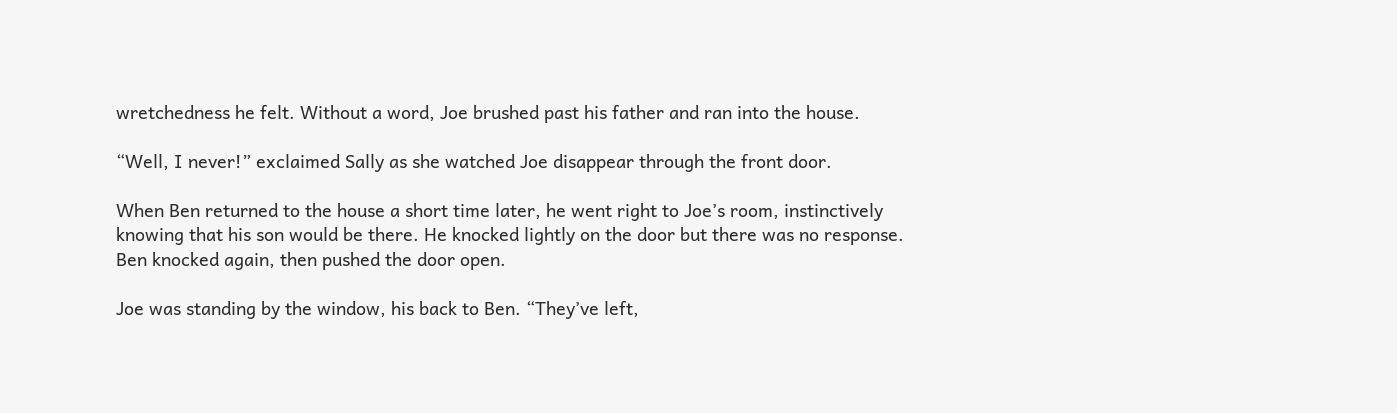wretchedness he felt. Without a word, Joe brushed past his father and ran into the house.

“Well, I never!” exclaimed Sally as she watched Joe disappear through the front door.

When Ben returned to the house a short time later, he went right to Joe’s room, instinctively knowing that his son would be there. He knocked lightly on the door but there was no response. Ben knocked again, then pushed the door open.

Joe was standing by the window, his back to Ben. “They’ve left,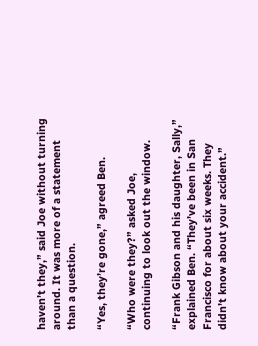haven’t they,” said Joe without turning around. It was more of a statement than a question.

“Yes, they’re gone,” agreed Ben.

“Who were they?” asked Joe, continuing to look out the window.

“Frank Gibson and his daughter, Sally,” explained Ben. “They’ve been in San Francisco for about six weeks. They didn’t know about your accident.”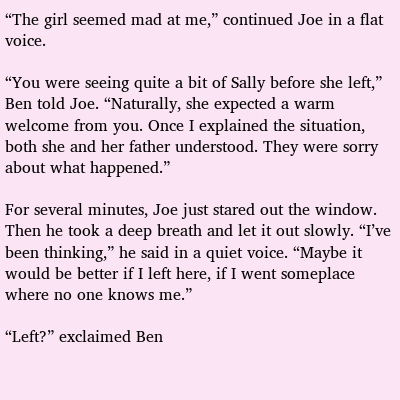“The girl seemed mad at me,” continued Joe in a flat voice.

“You were seeing quite a bit of Sally before she left,” Ben told Joe. “Naturally, she expected a warm welcome from you. Once I explained the situation, both she and her father understood. They were sorry about what happened.”

For several minutes, Joe just stared out the window. Then he took a deep breath and let it out slowly. “I’ve been thinking,” he said in a quiet voice. “Maybe it would be better if I left here, if I went someplace where no one knows me.”

“Left?” exclaimed Ben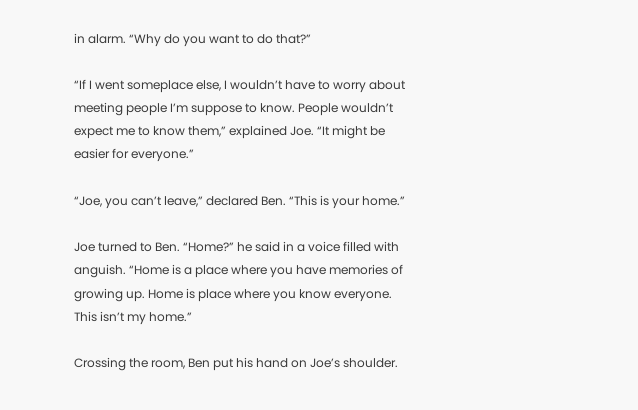in alarm. “Why do you want to do that?”

“If I went someplace else, I wouldn’t have to worry about meeting people I’m suppose to know. People wouldn’t expect me to know them,” explained Joe. “It might be easier for everyone.”

“Joe, you can’t leave,” declared Ben. “This is your home.”

Joe turned to Ben. “Home?” he said in a voice filled with anguish. “Home is a place where you have memories of growing up. Home is place where you know everyone. This isn’t my home.”

Crossing the room, Ben put his hand on Joe’s shoulder.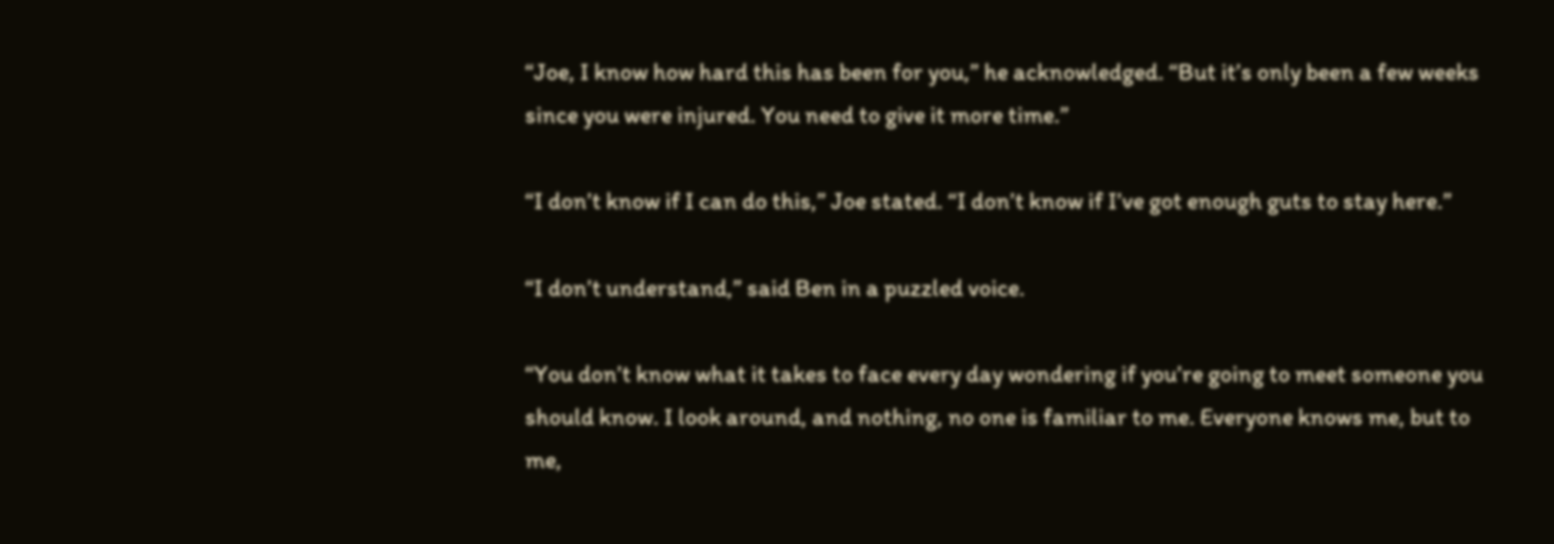“Joe, I know how hard this has been for you,” he acknowledged. “But it’s only been a few weeks since you were injured. You need to give it more time.”

“I don’t know if I can do this,” Joe stated. “I don’t know if I’ve got enough guts to stay here.”

“I don’t understand,” said Ben in a puzzled voice.

“You don’t know what it takes to face every day wondering if you’re going to meet someone you should know. I look around, and nothing, no one is familiar to me. Everyone knows me, but to me,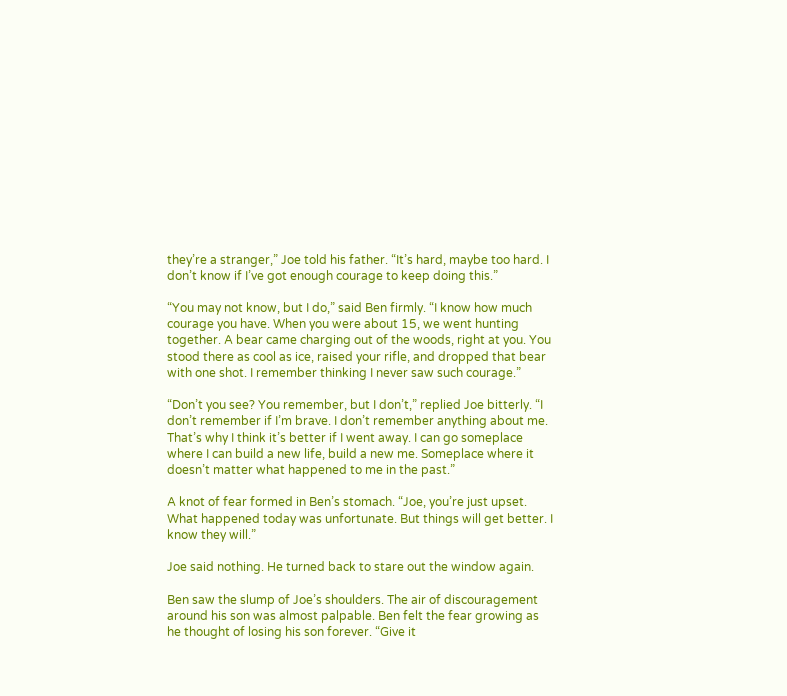they’re a stranger,” Joe told his father. “It’s hard, maybe too hard. I don’t know if I’ve got enough courage to keep doing this.”

“You may not know, but I do,” said Ben firmly. “I know how much courage you have. When you were about 15, we went hunting together. A bear came charging out of the woods, right at you. You stood there as cool as ice, raised your rifle, and dropped that bear with one shot. I remember thinking I never saw such courage.”

“Don’t you see? You remember, but I don’t,” replied Joe bitterly. “I don’t remember if I’m brave. I don’t remember anything about me. That’s why I think it’s better if I went away. I can go someplace where I can build a new life, build a new me. Someplace where it doesn’t matter what happened to me in the past.”

A knot of fear formed in Ben’s stomach. “Joe, you’re just upset. What happened today was unfortunate. But things will get better. I know they will.”

Joe said nothing. He turned back to stare out the window again.

Ben saw the slump of Joe’s shoulders. The air of discouragement around his son was almost palpable. Ben felt the fear growing as he thought of losing his son forever. “Give it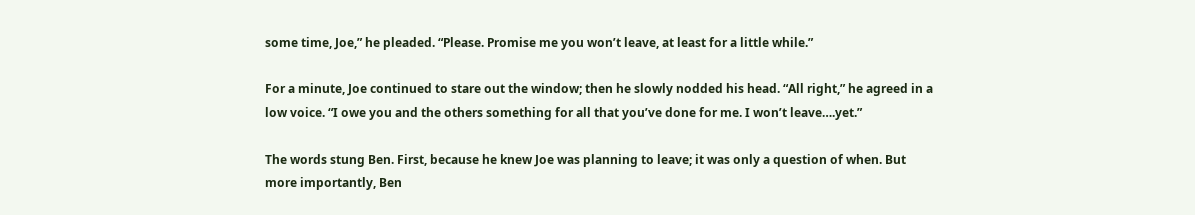some time, Joe,” he pleaded. “Please. Promise me you won’t leave, at least for a little while.”

For a minute, Joe continued to stare out the window; then he slowly nodded his head. “All right,” he agreed in a low voice. “I owe you and the others something for all that you’ve done for me. I won’t leave….yet.”

The words stung Ben. First, because he knew Joe was planning to leave; it was only a question of when. But more importantly, Ben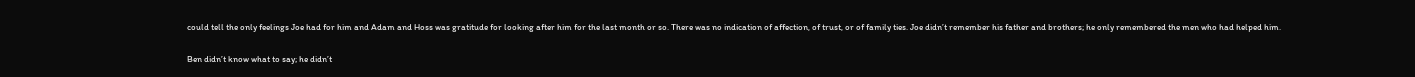could tell the only feelings Joe had for him and Adam and Hoss was gratitude for looking after him for the last month or so. There was no indication of affection, of trust, or of family ties. Joe didn’t remember his father and brothers; he only remembered the men who had helped him.

Ben didn’t know what to say; he didn’t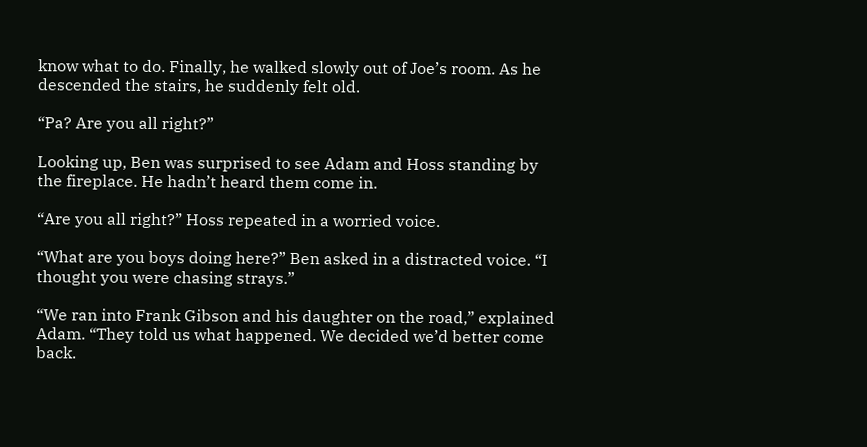know what to do. Finally, he walked slowly out of Joe’s room. As he descended the stairs, he suddenly felt old.

“Pa? Are you all right?”

Looking up, Ben was surprised to see Adam and Hoss standing by the fireplace. He hadn’t heard them come in.

“Are you all right?” Hoss repeated in a worried voice.

“What are you boys doing here?” Ben asked in a distracted voice. “I thought you were chasing strays.”

“We ran into Frank Gibson and his daughter on the road,” explained Adam. “They told us what happened. We decided we’d better come back.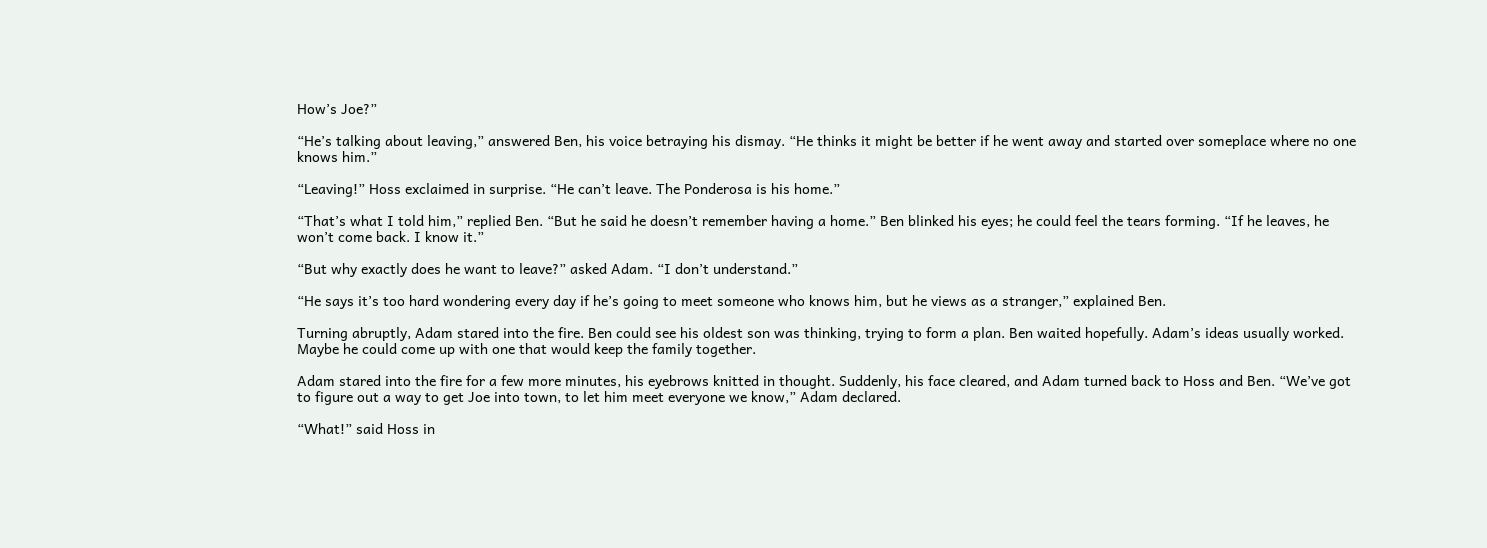How’s Joe?”

“He’s talking about leaving,” answered Ben, his voice betraying his dismay. “He thinks it might be better if he went away and started over someplace where no one knows him.”

“Leaving!” Hoss exclaimed in surprise. “He can’t leave. The Ponderosa is his home.”

“That’s what I told him,” replied Ben. “But he said he doesn’t remember having a home.” Ben blinked his eyes; he could feel the tears forming. “If he leaves, he won’t come back. I know it.”

“But why exactly does he want to leave?” asked Adam. “I don’t understand.”

“He says it’s too hard wondering every day if he’s going to meet someone who knows him, but he views as a stranger,” explained Ben.

Turning abruptly, Adam stared into the fire. Ben could see his oldest son was thinking, trying to form a plan. Ben waited hopefully. Adam’s ideas usually worked. Maybe he could come up with one that would keep the family together.

Adam stared into the fire for a few more minutes, his eyebrows knitted in thought. Suddenly, his face cleared, and Adam turned back to Hoss and Ben. “We’ve got to figure out a way to get Joe into town, to let him meet everyone we know,” Adam declared.

“What!” said Hoss in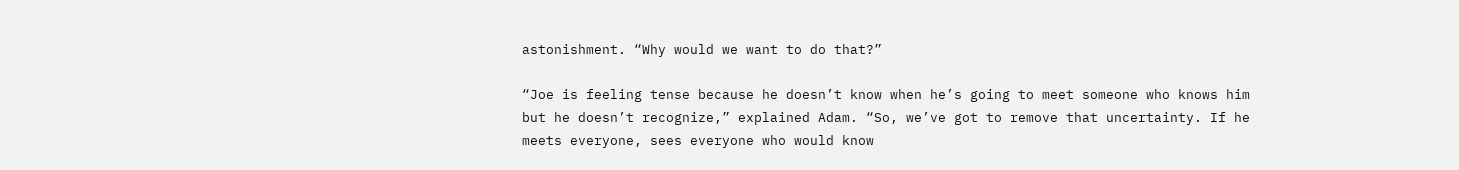astonishment. “Why would we want to do that?”

“Joe is feeling tense because he doesn’t know when he’s going to meet someone who knows him but he doesn’t recognize,” explained Adam. “So, we’ve got to remove that uncertainty. If he meets everyone, sees everyone who would know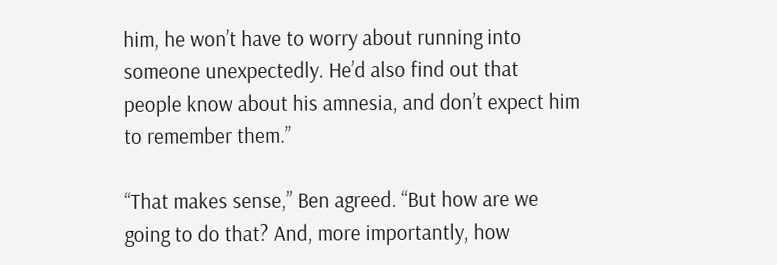him, he won’t have to worry about running into someone unexpectedly. He’d also find out that people know about his amnesia, and don’t expect him to remember them.”

“That makes sense,” Ben agreed. “But how are we going to do that? And, more importantly, how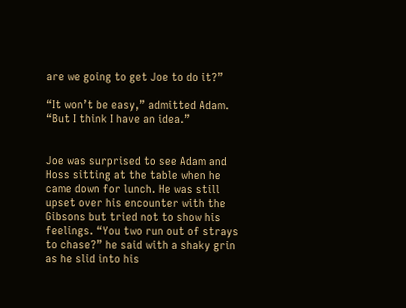are we going to get Joe to do it?”

“It won’t be easy,” admitted Adam. “But I think I have an idea.”


Joe was surprised to see Adam and Hoss sitting at the table when he came down for lunch. He was still upset over his encounter with the Gibsons but tried not to show his feelings. “You two run out of strays to chase?” he said with a shaky grin as he slid into his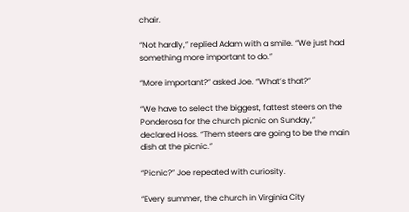chair.

“Not hardly,” replied Adam with a smile. “We just had something more important to do.”

“More important?” asked Joe. “What’s that?”

“We have to select the biggest, fattest steers on the Ponderosa for the church picnic on Sunday,” declared Hoss. “Them steers are going to be the main dish at the picnic.”

“Picnic?” Joe repeated with curiosity.

“Every summer, the church in Virginia City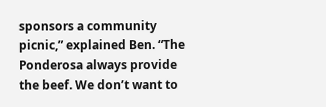sponsors a community picnic,” explained Ben. “The Ponderosa always provide the beef. We don’t want to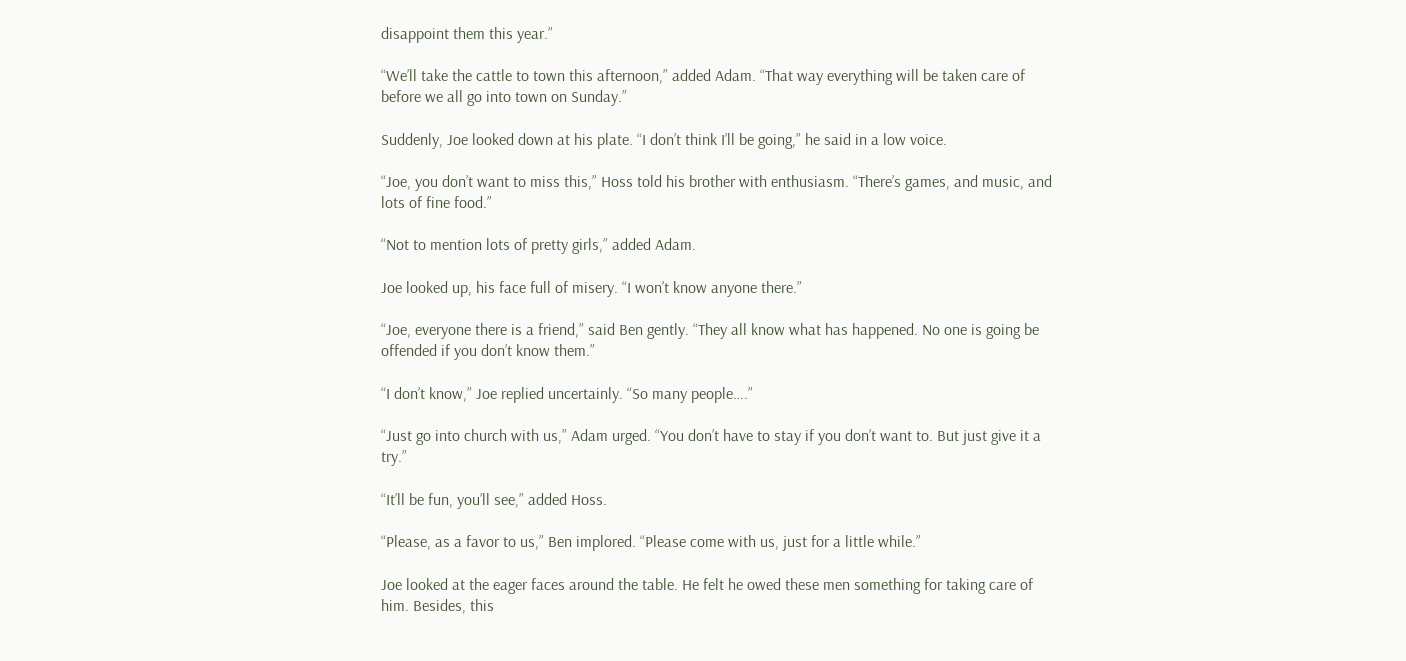disappoint them this year.”

“We’ll take the cattle to town this afternoon,” added Adam. “That way everything will be taken care of before we all go into town on Sunday.”

Suddenly, Joe looked down at his plate. “I don’t think I’ll be going,” he said in a low voice.

“Joe, you don’t want to miss this,” Hoss told his brother with enthusiasm. “There’s games, and music, and lots of fine food.”

“Not to mention lots of pretty girls,” added Adam.

Joe looked up, his face full of misery. “I won’t know anyone there.”

“Joe, everyone there is a friend,” said Ben gently. “They all know what has happened. No one is going be offended if you don’t know them.”

“I don’t know,” Joe replied uncertainly. “So many people….”

“Just go into church with us,” Adam urged. “You don’t have to stay if you don’t want to. But just give it a try.”

“It’ll be fun, you’ll see,” added Hoss.

“Please, as a favor to us,” Ben implored. “Please come with us, just for a little while.”

Joe looked at the eager faces around the table. He felt he owed these men something for taking care of him. Besides, this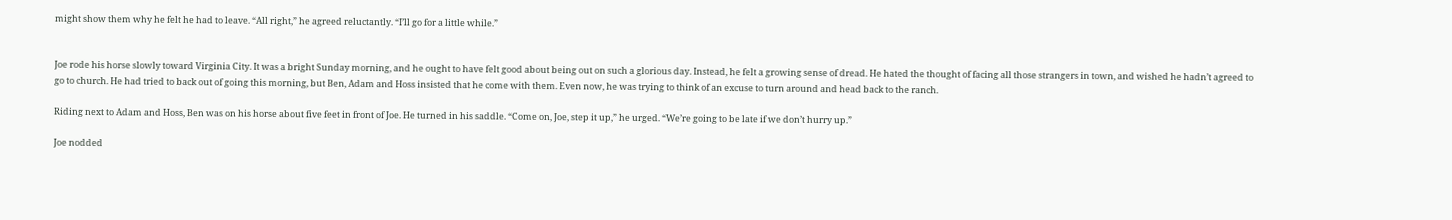might show them why he felt he had to leave. “All right,” he agreed reluctantly. “I’ll go for a little while.”


Joe rode his horse slowly toward Virginia City. It was a bright Sunday morning, and he ought to have felt good about being out on such a glorious day. Instead, he felt a growing sense of dread. He hated the thought of facing all those strangers in town, and wished he hadn’t agreed to go to church. He had tried to back out of going this morning, but Ben, Adam and Hoss insisted that he come with them. Even now, he was trying to think of an excuse to turn around and head back to the ranch.

Riding next to Adam and Hoss, Ben was on his horse about five feet in front of Joe. He turned in his saddle. “Come on, Joe, step it up,” he urged. “We’re going to be late if we don’t hurry up.”

Joe nodded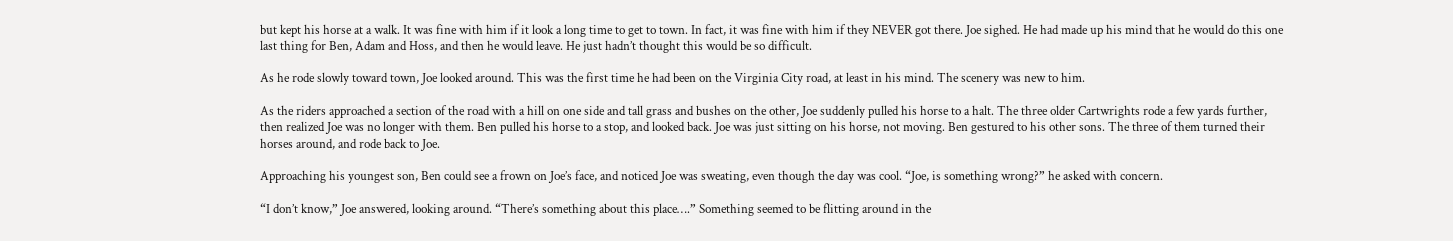but kept his horse at a walk. It was fine with him if it look a long time to get to town. In fact, it was fine with him if they NEVER got there. Joe sighed. He had made up his mind that he would do this one last thing for Ben, Adam and Hoss, and then he would leave. He just hadn’t thought this would be so difficult.

As he rode slowly toward town, Joe looked around. This was the first time he had been on the Virginia City road, at least in his mind. The scenery was new to him.

As the riders approached a section of the road with a hill on one side and tall grass and bushes on the other, Joe suddenly pulled his horse to a halt. The three older Cartwrights rode a few yards further, then realized Joe was no longer with them. Ben pulled his horse to a stop, and looked back. Joe was just sitting on his horse, not moving. Ben gestured to his other sons. The three of them turned their horses around, and rode back to Joe.

Approaching his youngest son, Ben could see a frown on Joe’s face, and noticed Joe was sweating, even though the day was cool. “Joe, is something wrong?” he asked with concern.

“I don’t know,” Joe answered, looking around. “There’s something about this place….” Something seemed to be flitting around in the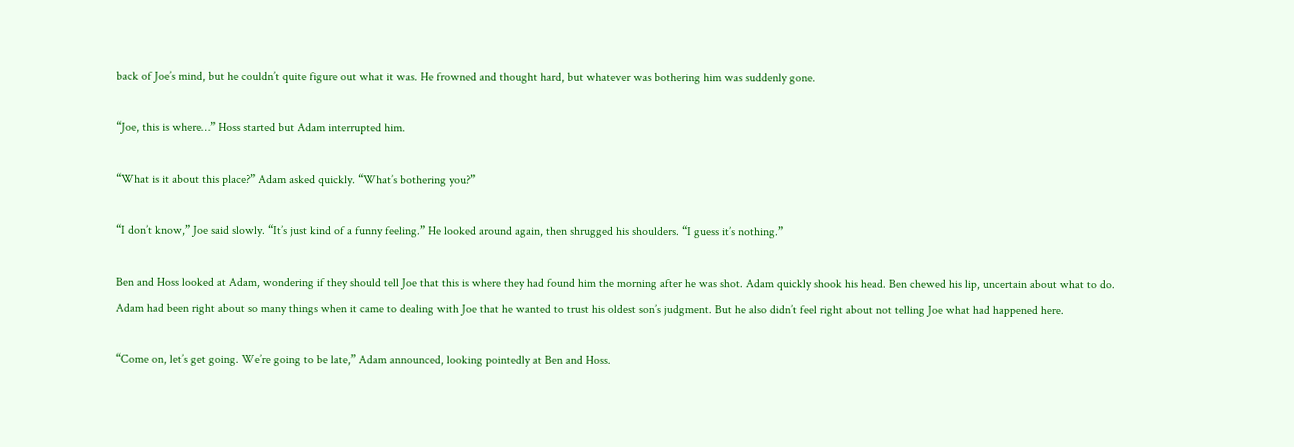back of Joe’s mind, but he couldn’t quite figure out what it was. He frowned and thought hard, but whatever was bothering him was suddenly gone.

“Joe, this is where…” Hoss started but Adam interrupted him.

“What is it about this place?” Adam asked quickly. “What’s bothering you?”

“I don’t know,” Joe said slowly. “It’s just kind of a funny feeling.” He looked around again, then shrugged his shoulders. “I guess it’s nothing.”

Ben and Hoss looked at Adam, wondering if they should tell Joe that this is where they had found him the morning after he was shot. Adam quickly shook his head. Ben chewed his lip, uncertain about what to do. Adam had been right about so many things when it came to dealing with Joe that he wanted to trust his oldest son’s judgment. But he also didn’t feel right about not telling Joe what had happened here.

“Come on, let’s get going. We’re going to be late,” Adam announced, looking pointedly at Ben and Hoss.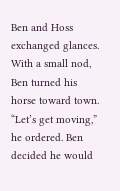Ben and Hoss exchanged glances. With a small nod, Ben turned his horse toward town. “Let’s get moving,” he ordered. Ben decided he would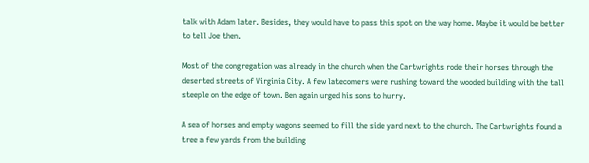talk with Adam later. Besides, they would have to pass this spot on the way home. Maybe it would be better to tell Joe then.

Most of the congregation was already in the church when the Cartwrights rode their horses through the deserted streets of Virginia City. A few latecomers were rushing toward the wooded building with the tall steeple on the edge of town. Ben again urged his sons to hurry.

A sea of horses and empty wagons seemed to fill the side yard next to the church. The Cartwrights found a tree a few yards from the building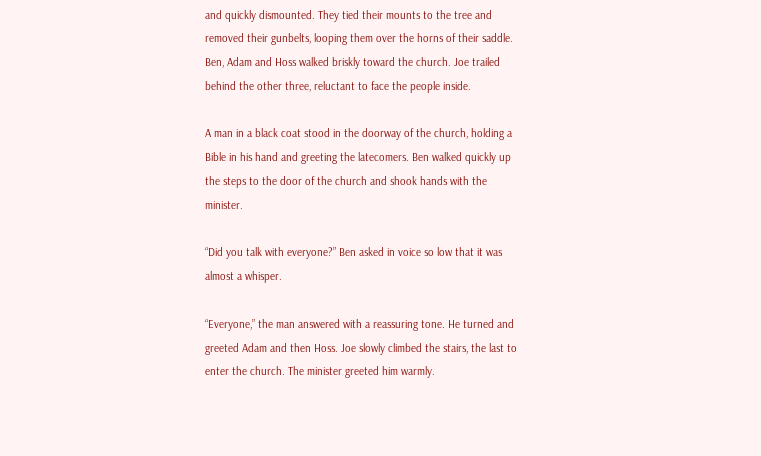and quickly dismounted. They tied their mounts to the tree and removed their gunbelts, looping them over the horns of their saddle. Ben, Adam and Hoss walked briskly toward the church. Joe trailed behind the other three, reluctant to face the people inside.

A man in a black coat stood in the doorway of the church, holding a Bible in his hand and greeting the latecomers. Ben walked quickly up the steps to the door of the church and shook hands with the minister.

“Did you talk with everyone?” Ben asked in voice so low that it was almost a whisper.

“Everyone,” the man answered with a reassuring tone. He turned and greeted Adam and then Hoss. Joe slowly climbed the stairs, the last to enter the church. The minister greeted him warmly.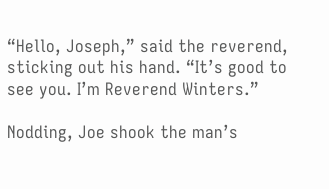“Hello, Joseph,” said the reverend, sticking out his hand. “It’s good to see you. I’m Reverend Winters.”

Nodding, Joe shook the man’s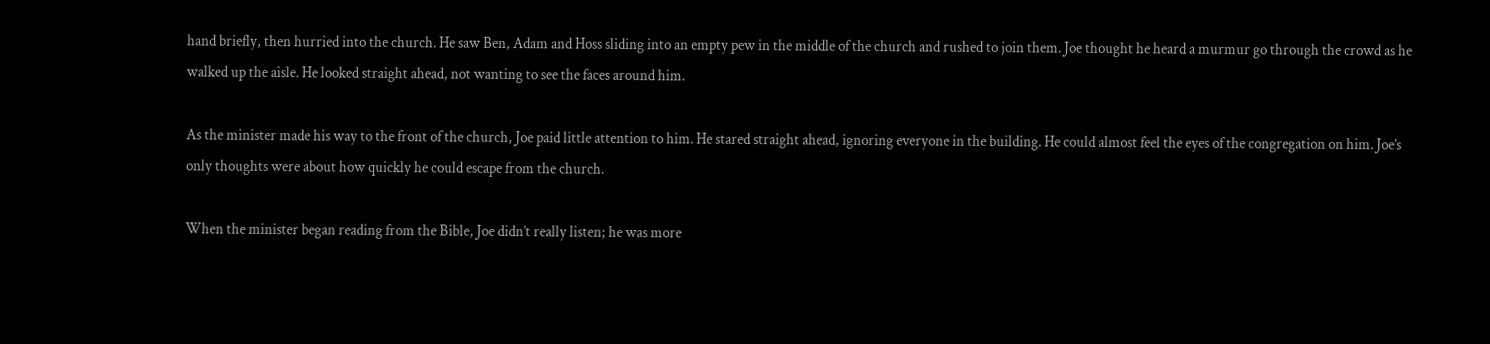hand briefly, then hurried into the church. He saw Ben, Adam and Hoss sliding into an empty pew in the middle of the church and rushed to join them. Joe thought he heard a murmur go through the crowd as he walked up the aisle. He looked straight ahead, not wanting to see the faces around him.

As the minister made his way to the front of the church, Joe paid little attention to him. He stared straight ahead, ignoring everyone in the building. He could almost feel the eyes of the congregation on him. Joe’s only thoughts were about how quickly he could escape from the church.

When the minister began reading from the Bible, Joe didn’t really listen; he was more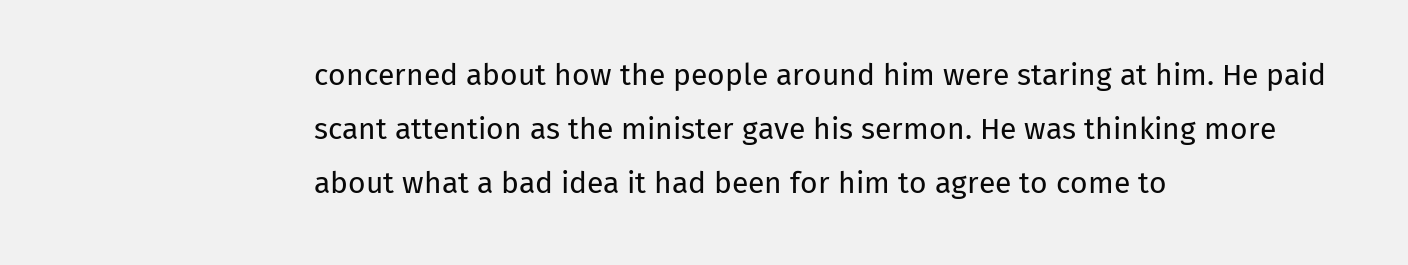concerned about how the people around him were staring at him. He paid scant attention as the minister gave his sermon. He was thinking more about what a bad idea it had been for him to agree to come to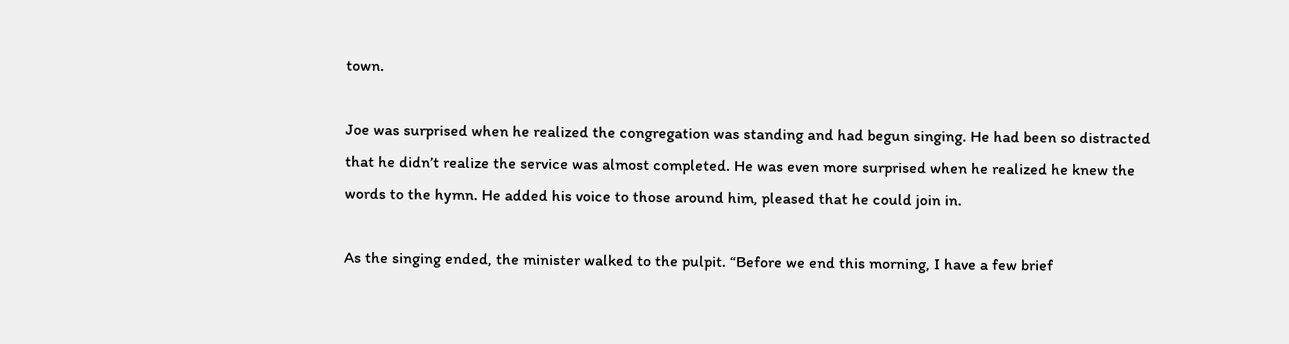town.

Joe was surprised when he realized the congregation was standing and had begun singing. He had been so distracted that he didn’t realize the service was almost completed. He was even more surprised when he realized he knew the words to the hymn. He added his voice to those around him, pleased that he could join in.

As the singing ended, the minister walked to the pulpit. “Before we end this morning, I have a few brief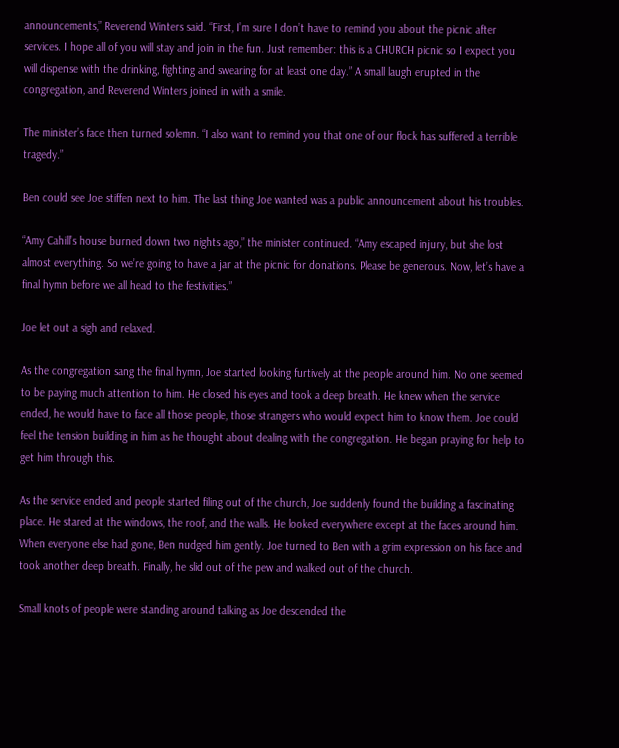announcements,” Reverend Winters said. “First, I’m sure I don’t have to remind you about the picnic after services. I hope all of you will stay and join in the fun. Just remember: this is a CHURCH picnic so I expect you will dispense with the drinking, fighting and swearing for at least one day.” A small laugh erupted in the congregation, and Reverend Winters joined in with a smile.

The minister’s face then turned solemn. “I also want to remind you that one of our flock has suffered a terrible tragedy.”

Ben could see Joe stiffen next to him. The last thing Joe wanted was a public announcement about his troubles.

“Amy Cahill’s house burned down two nights ago,” the minister continued. “Amy escaped injury, but she lost almost everything. So we’re going to have a jar at the picnic for donations. Please be generous. Now, let’s have a final hymn before we all head to the festivities.”

Joe let out a sigh and relaxed.

As the congregation sang the final hymn, Joe started looking furtively at the people around him. No one seemed to be paying much attention to him. He closed his eyes and took a deep breath. He knew when the service ended, he would have to face all those people, those strangers who would expect him to know them. Joe could feel the tension building in him as he thought about dealing with the congregation. He began praying for help to get him through this.

As the service ended and people started filing out of the church, Joe suddenly found the building a fascinating place. He stared at the windows, the roof, and the walls. He looked everywhere except at the faces around him. When everyone else had gone, Ben nudged him gently. Joe turned to Ben with a grim expression on his face and took another deep breath. Finally, he slid out of the pew and walked out of the church.

Small knots of people were standing around talking as Joe descended the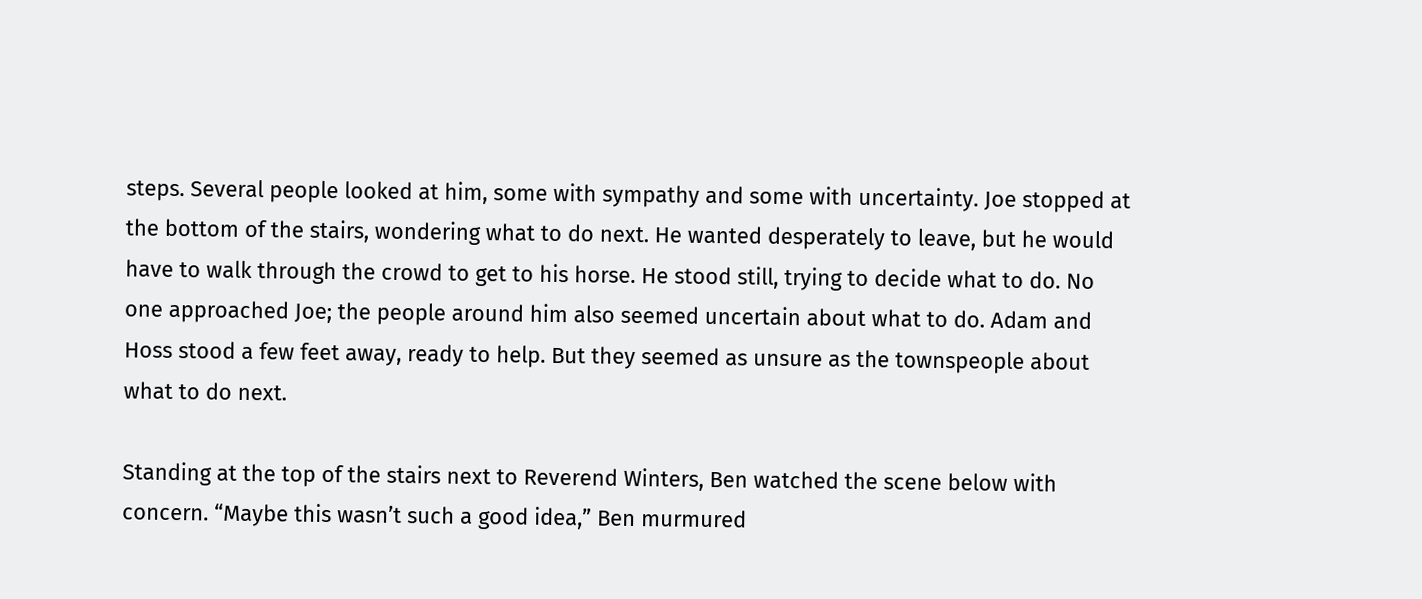steps. Several people looked at him, some with sympathy and some with uncertainty. Joe stopped at the bottom of the stairs, wondering what to do next. He wanted desperately to leave, but he would have to walk through the crowd to get to his horse. He stood still, trying to decide what to do. No one approached Joe; the people around him also seemed uncertain about what to do. Adam and Hoss stood a few feet away, ready to help. But they seemed as unsure as the townspeople about what to do next.

Standing at the top of the stairs next to Reverend Winters, Ben watched the scene below with concern. “Maybe this wasn’t such a good idea,” Ben murmured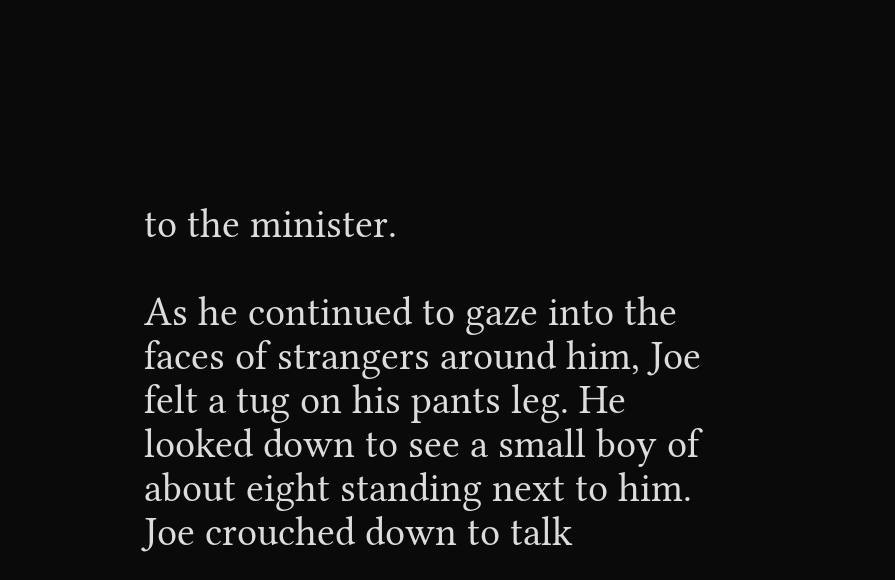to the minister.

As he continued to gaze into the faces of strangers around him, Joe felt a tug on his pants leg. He looked down to see a small boy of about eight standing next to him. Joe crouched down to talk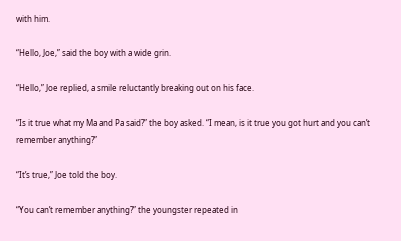with him.

“Hello, Joe,” said the boy with a wide grin.

“Hello,” Joe replied, a smile reluctantly breaking out on his face.

“Is it true what my Ma and Pa said?” the boy asked. “I mean, is it true you got hurt and you can’t remember anything?”

“It’s true,” Joe told the boy.

“You can’t remember anything?” the youngster repeated in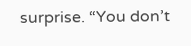surprise. “You don’t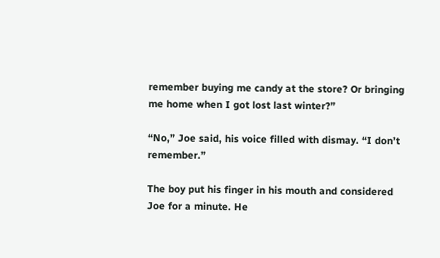remember buying me candy at the store? Or bringing me home when I got lost last winter?”

“No,” Joe said, his voice filled with dismay. “I don’t remember.”

The boy put his finger in his mouth and considered Joe for a minute. He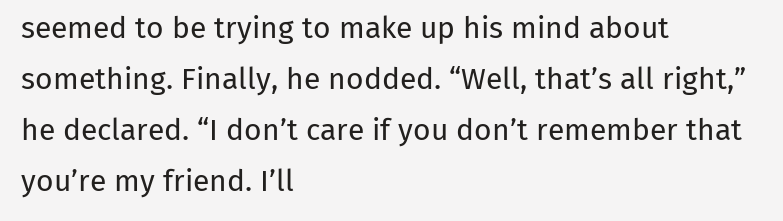seemed to be trying to make up his mind about something. Finally, he nodded. “Well, that’s all right,” he declared. “I don’t care if you don’t remember that you’re my friend. I’ll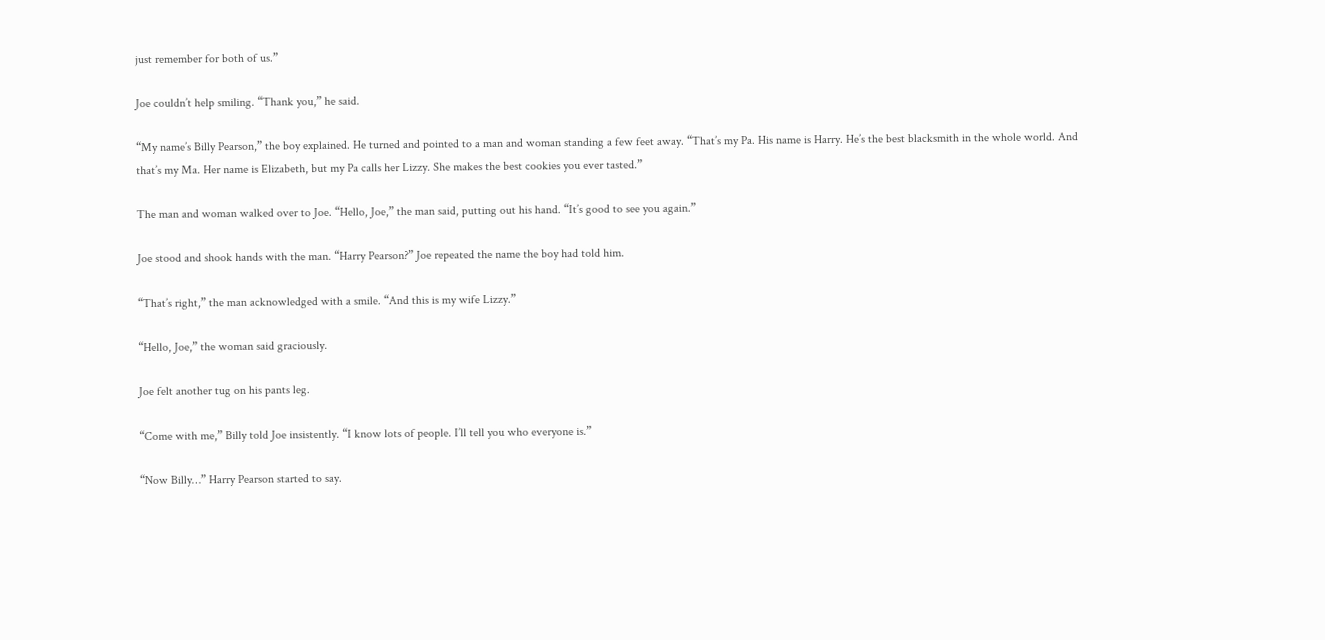just remember for both of us.”

Joe couldn’t help smiling. “Thank you,” he said.

“My name’s Billy Pearson,” the boy explained. He turned and pointed to a man and woman standing a few feet away. “That’s my Pa. His name is Harry. He’s the best blacksmith in the whole world. And that’s my Ma. Her name is Elizabeth, but my Pa calls her Lizzy. She makes the best cookies you ever tasted.”

The man and woman walked over to Joe. “Hello, Joe,” the man said, putting out his hand. “It’s good to see you again.”

Joe stood and shook hands with the man. “Harry Pearson?” Joe repeated the name the boy had told him.

“That’s right,” the man acknowledged with a smile. “And this is my wife Lizzy.”

“Hello, Joe,” the woman said graciously.

Joe felt another tug on his pants leg.

“Come with me,” Billy told Joe insistently. “I know lots of people. I’ll tell you who everyone is.”

“Now Billy…” Harry Pearson started to say.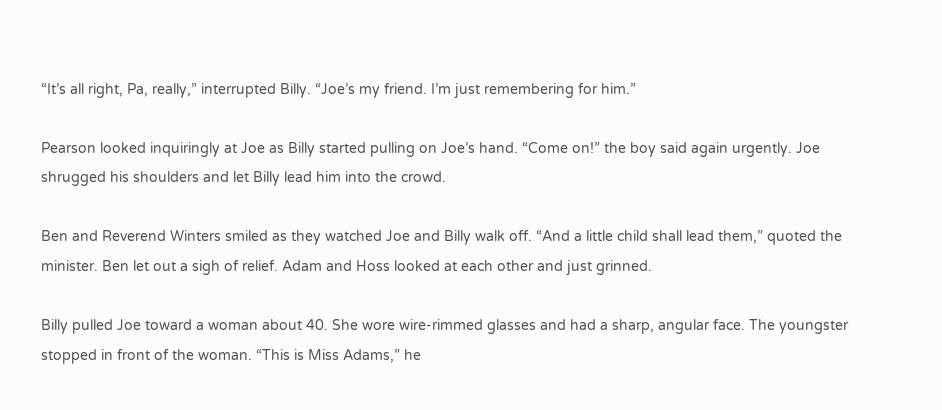“It’s all right, Pa, really,” interrupted Billy. “Joe’s my friend. I’m just remembering for him.”

Pearson looked inquiringly at Joe as Billy started pulling on Joe’s hand. “Come on!” the boy said again urgently. Joe shrugged his shoulders and let Billy lead him into the crowd.

Ben and Reverend Winters smiled as they watched Joe and Billy walk off. “And a little child shall lead them,” quoted the minister. Ben let out a sigh of relief. Adam and Hoss looked at each other and just grinned.

Billy pulled Joe toward a woman about 40. She wore wire-rimmed glasses and had a sharp, angular face. The youngster stopped in front of the woman. “This is Miss Adams,” he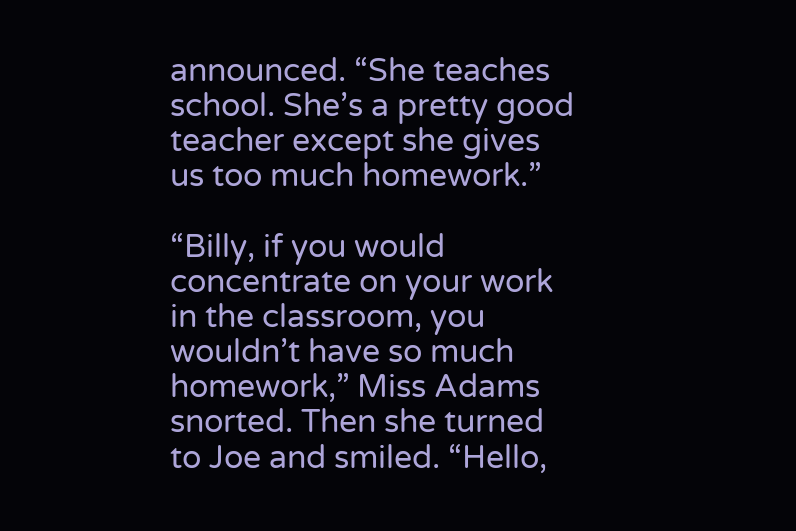announced. “She teaches school. She’s a pretty good teacher except she gives us too much homework.”

“Billy, if you would concentrate on your work in the classroom, you wouldn’t have so much homework,” Miss Adams snorted. Then she turned to Joe and smiled. “Hello,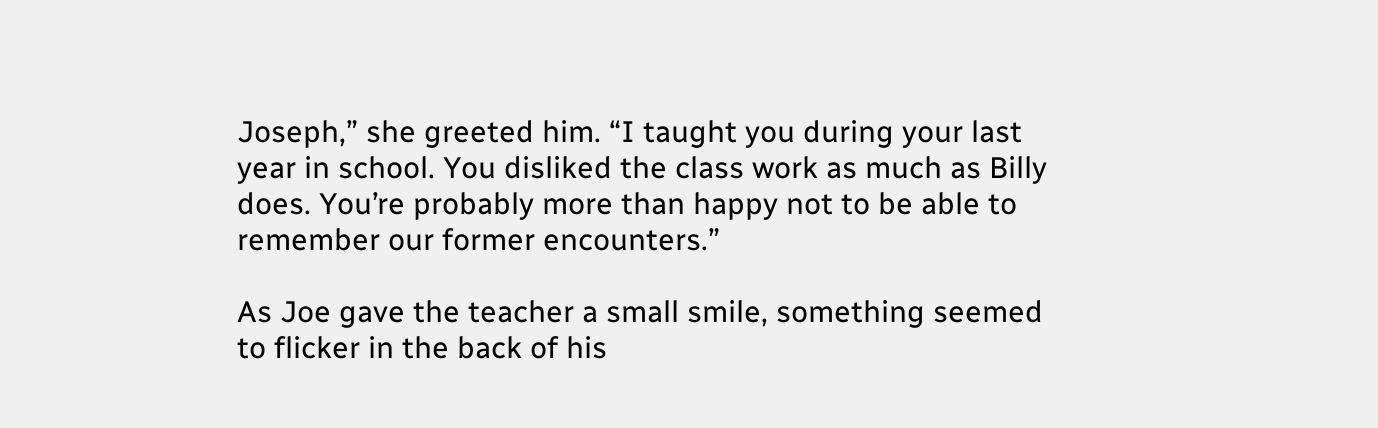Joseph,” she greeted him. “I taught you during your last year in school. You disliked the class work as much as Billy does. You’re probably more than happy not to be able to remember our former encounters.”

As Joe gave the teacher a small smile, something seemed to flicker in the back of his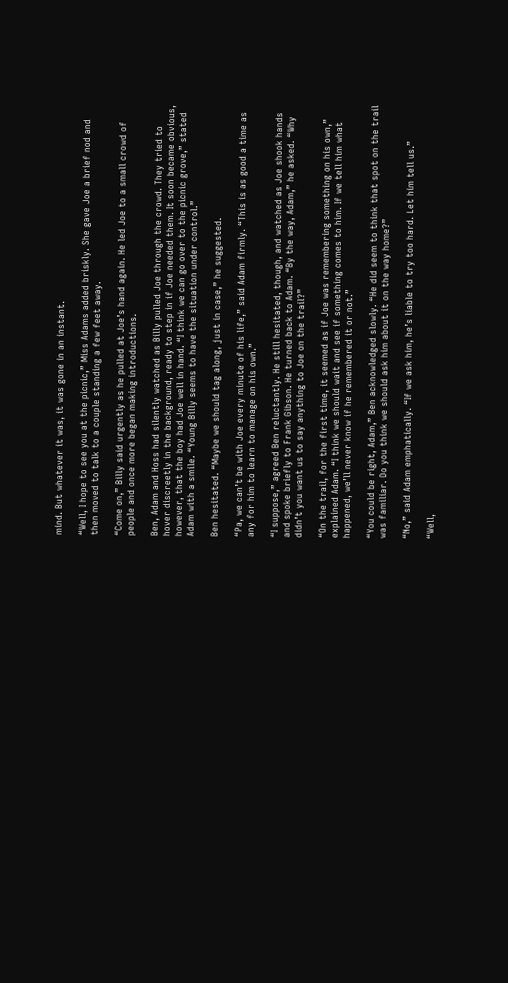mind. But whatever it was, it was gone in an instant.

“Well, I hope to see you at the picnic,” Miss Adams added briskly. She gave Joe a brief nod and then moved to talk to a couple standing a few feet away.

“Come on,” Billy said urgently as he pulled at Joe’s hand again. He led Joe to a small crowd of people and once more began making introductions.

Ben, Adam and Hoss had silently watched as Billy pulled Joe through the crowd. They tried to hover discreetly in the background, ready to step in if Joe needed them. It soon became obvious, however, that the boy had Joe well in hand. “I think we can go over to the picnic grove,” stated Adam with a smile. “Young Billy seems to have the situation under control.”

Ben hesitated. “Maybe we should tag along, just in case,” he suggested.

“Pa, we can’t be with Joe every minute of his life,” said Adam firmly. “This is as good a time as any for him to learn to manage on his own.”

“I suppose,” agreed Ben reluctantly. He still hesitated, though, and watched as Joe shook hands and spoke briefly to Frank Gibson. He turned back to Adam. “By the way, Adam,” he asked. “Why didn’t you want us to say anything to Joe on the trail?”

“On the trail, for the first time, it seemed as if Joe was remembering something on his own,” explained Adam. “I think we should wait and see if something comes to him. If we tell him what happened, we’ll never know if he remembered it or not.”

“You could be right, Adam,” Ben acknowledged slowly. “He did seem to think that spot on the trail was familiar. Do you think we should ask him about it on the way home?”

“No,” said Adam emphatically. “If we ask him, he’s liable to try too hard. Let him tell us.”

“Well,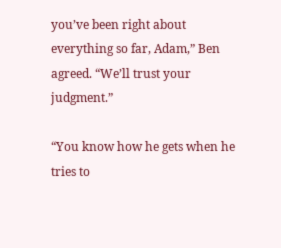you’ve been right about everything so far, Adam,” Ben agreed. “We’ll trust your judgment.”

“You know how he gets when he tries to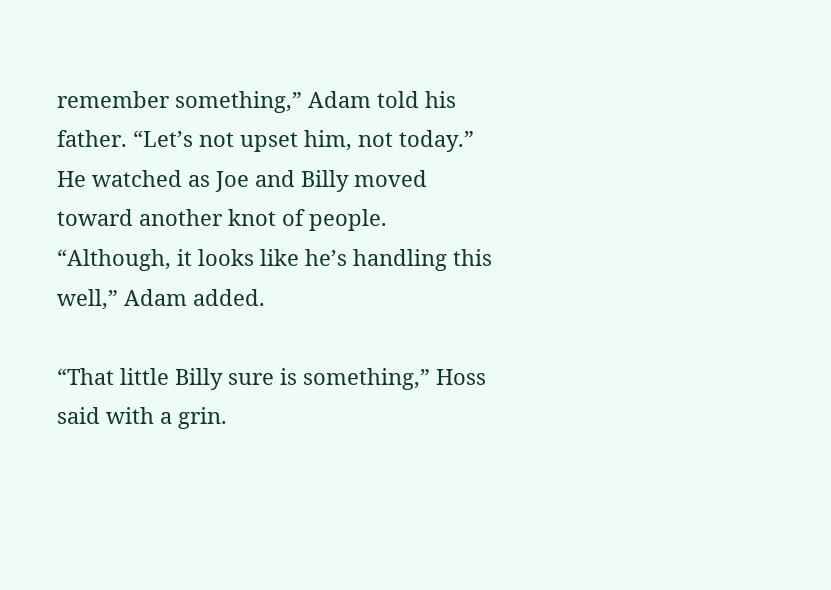remember something,” Adam told his father. “Let’s not upset him, not today.” He watched as Joe and Billy moved toward another knot of people. “Although, it looks like he’s handling this well,” Adam added.

“That little Billy sure is something,” Hoss said with a grin.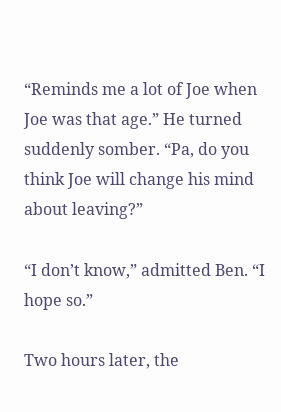“Reminds me a lot of Joe when Joe was that age.” He turned suddenly somber. “Pa, do you think Joe will change his mind about leaving?”

“I don’t know,” admitted Ben. “I hope so.”

Two hours later, the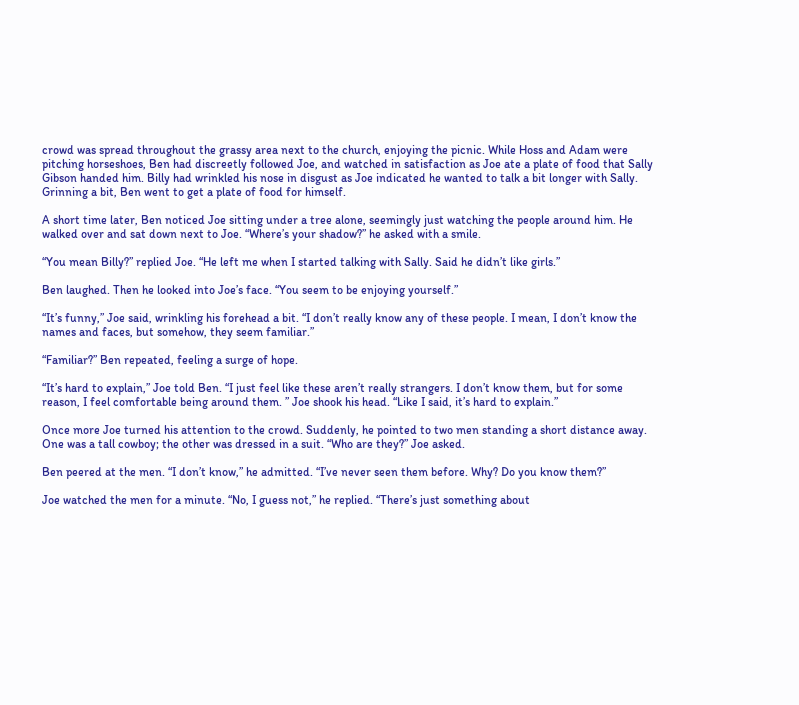crowd was spread throughout the grassy area next to the church, enjoying the picnic. While Hoss and Adam were pitching horseshoes, Ben had discreetly followed Joe, and watched in satisfaction as Joe ate a plate of food that Sally Gibson handed him. Billy had wrinkled his nose in disgust as Joe indicated he wanted to talk a bit longer with Sally. Grinning a bit, Ben went to get a plate of food for himself.

A short time later, Ben noticed Joe sitting under a tree alone, seemingly just watching the people around him. He walked over and sat down next to Joe. “Where’s your shadow?” he asked with a smile.

“You mean Billy?” replied Joe. “He left me when I started talking with Sally. Said he didn’t like girls.”

Ben laughed. Then he looked into Joe’s face. “You seem to be enjoying yourself.”

“It’s funny,” Joe said, wrinkling his forehead a bit. “I don’t really know any of these people. I mean, I don’t know the names and faces, but somehow, they seem familiar.”

“Familiar?” Ben repeated, feeling a surge of hope.

“It’s hard to explain,” Joe told Ben. “I just feel like these aren’t really strangers. I don’t know them, but for some reason, I feel comfortable being around them. ” Joe shook his head. “Like I said, it’s hard to explain.”

Once more Joe turned his attention to the crowd. Suddenly, he pointed to two men standing a short distance away. One was a tall cowboy; the other was dressed in a suit. “Who are they?” Joe asked.

Ben peered at the men. “I don’t know,” he admitted. “I’ve never seen them before. Why? Do you know them?”

Joe watched the men for a minute. “No, I guess not,” he replied. “There’s just something about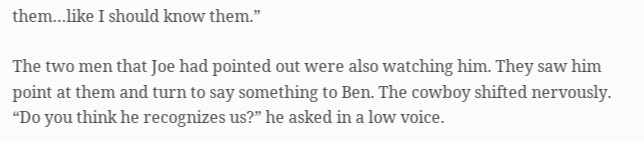them…like I should know them.”

The two men that Joe had pointed out were also watching him. They saw him point at them and turn to say something to Ben. The cowboy shifted nervously. “Do you think he recognizes us?” he asked in a low voice.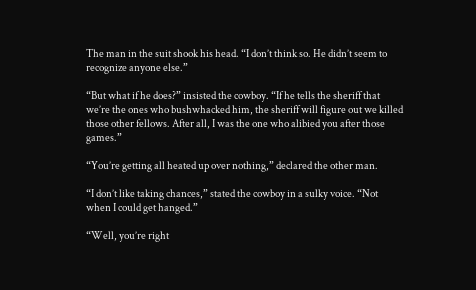The man in the suit shook his head. “I don’t think so. He didn’t seem to recognize anyone else.”

“But what if he does?” insisted the cowboy. “If he tells the sheriff that we’re the ones who bushwhacked him, the sheriff will figure out we killed those other fellows. After all, I was the one who alibied you after those games.”

“You’re getting all heated up over nothing,” declared the other man.

“I don’t like taking chances,” stated the cowboy in a sulky voice. “Not when I could get hanged.”

“Well, you’re right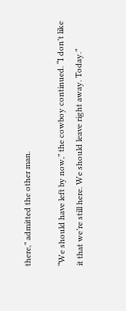there,” admitted the other man.

“We should have left by now,” the cowboy continued. “I don’t like it that we’re still here. We should leave right away. Today.”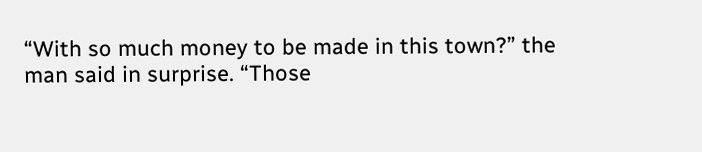“With so much money to be made in this town?” the man said in surprise. “Those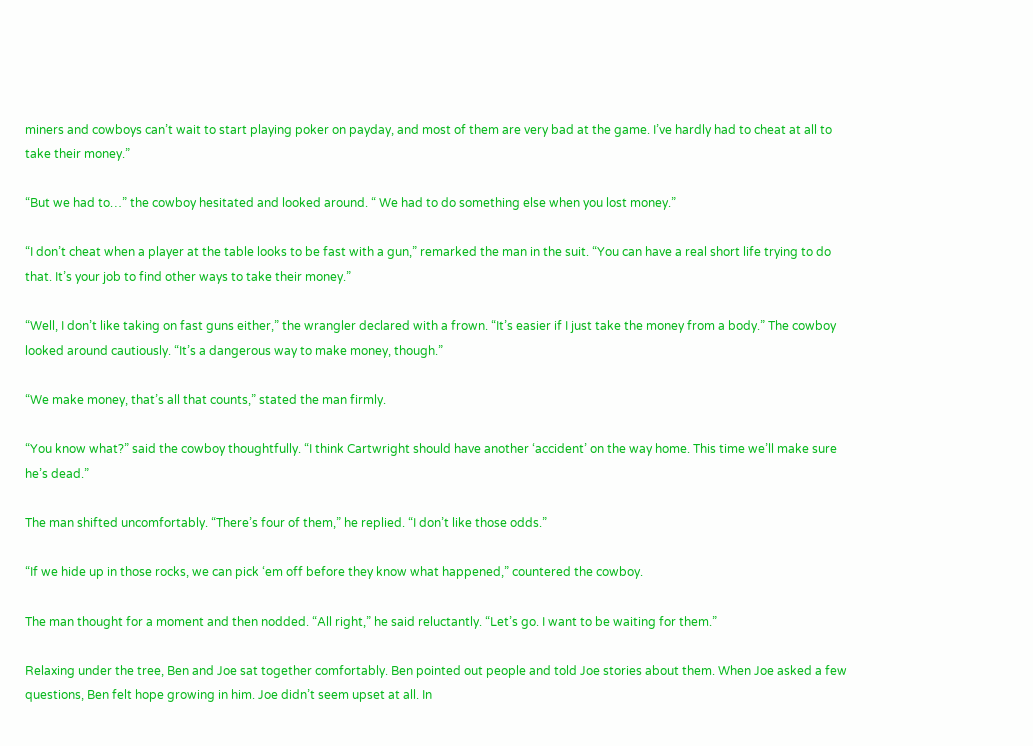miners and cowboys can’t wait to start playing poker on payday, and most of them are very bad at the game. I’ve hardly had to cheat at all to take their money.”

“But we had to…” the cowboy hesitated and looked around. “ We had to do something else when you lost money.”

“I don’t cheat when a player at the table looks to be fast with a gun,” remarked the man in the suit. “You can have a real short life trying to do that. It’s your job to find other ways to take their money.”

“Well, I don’t like taking on fast guns either,” the wrangler declared with a frown. “It’s easier if I just take the money from a body.” The cowboy looked around cautiously. “It’s a dangerous way to make money, though.”

“We make money, that’s all that counts,” stated the man firmly.

“You know what?” said the cowboy thoughtfully. “I think Cartwright should have another ‘accident’ on the way home. This time we’ll make sure he’s dead.”

The man shifted uncomfortably. “There’s four of them,” he replied. “I don’t like those odds.”

“If we hide up in those rocks, we can pick ‘em off before they know what happened,” countered the cowboy.

The man thought for a moment and then nodded. “All right,” he said reluctantly. “Let’s go. I want to be waiting for them.”

Relaxing under the tree, Ben and Joe sat together comfortably. Ben pointed out people and told Joe stories about them. When Joe asked a few questions, Ben felt hope growing in him. Joe didn’t seem upset at all. In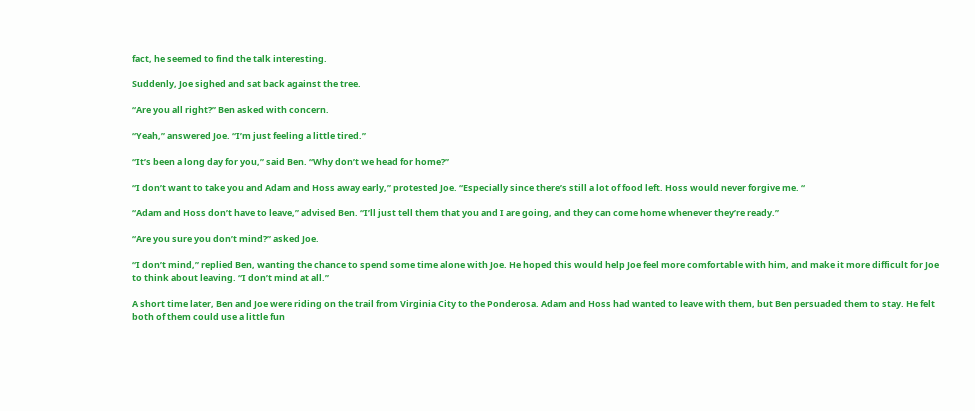fact, he seemed to find the talk interesting.

Suddenly, Joe sighed and sat back against the tree.

“Are you all right?” Ben asked with concern.

“Yeah,” answered Joe. “I’m just feeling a little tired.”

“It’s been a long day for you,” said Ben. “Why don’t we head for home?”

“I don’t want to take you and Adam and Hoss away early,” protested Joe. “Especially since there’s still a lot of food left. Hoss would never forgive me. “

“Adam and Hoss don’t have to leave,” advised Ben. “I’ll just tell them that you and I are going, and they can come home whenever they’re ready.”

“Are you sure you don’t mind?” asked Joe.

“I don’t mind,” replied Ben, wanting the chance to spend some time alone with Joe. He hoped this would help Joe feel more comfortable with him, and make it more difficult for Joe to think about leaving. “I don’t mind at all.”

A short time later, Ben and Joe were riding on the trail from Virginia City to the Ponderosa. Adam and Hoss had wanted to leave with them, but Ben persuaded them to stay. He felt both of them could use a little fun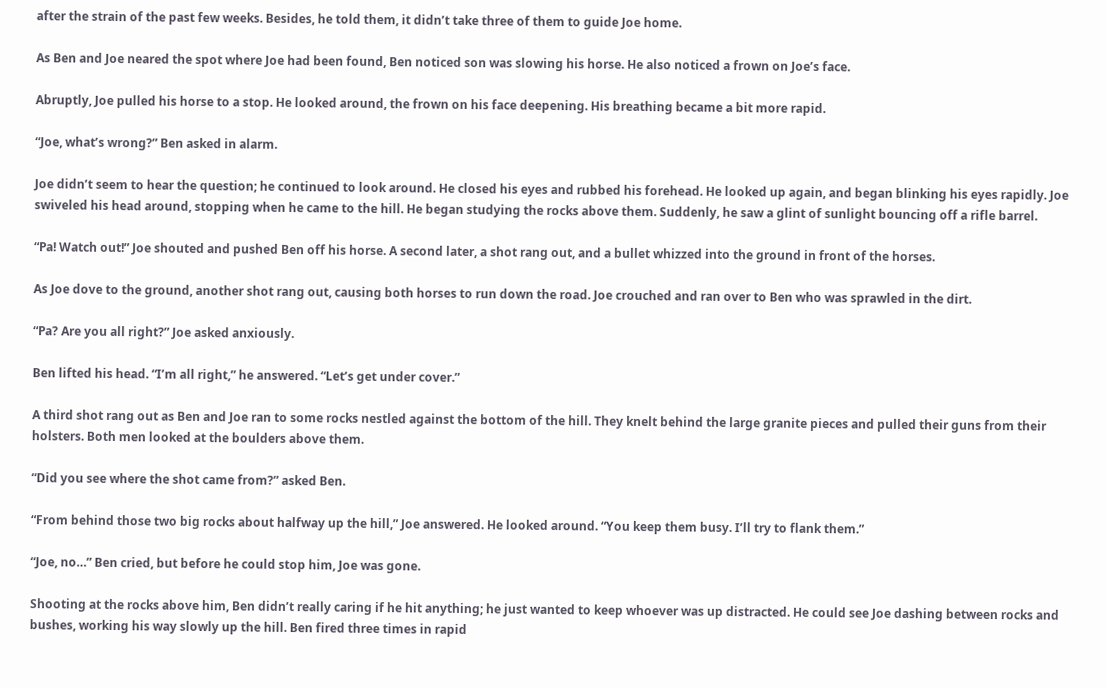after the strain of the past few weeks. Besides, he told them, it didn’t take three of them to guide Joe home.

As Ben and Joe neared the spot where Joe had been found, Ben noticed son was slowing his horse. He also noticed a frown on Joe’s face.

Abruptly, Joe pulled his horse to a stop. He looked around, the frown on his face deepening. His breathing became a bit more rapid.

“Joe, what’s wrong?” Ben asked in alarm.

Joe didn’t seem to hear the question; he continued to look around. He closed his eyes and rubbed his forehead. He looked up again, and began blinking his eyes rapidly. Joe swiveled his head around, stopping when he came to the hill. He began studying the rocks above them. Suddenly, he saw a glint of sunlight bouncing off a rifle barrel.

“Pa! Watch out!” Joe shouted and pushed Ben off his horse. A second later, a shot rang out, and a bullet whizzed into the ground in front of the horses.

As Joe dove to the ground, another shot rang out, causing both horses to run down the road. Joe crouched and ran over to Ben who was sprawled in the dirt.

“Pa? Are you all right?” Joe asked anxiously.

Ben lifted his head. “I’m all right,” he answered. “Let’s get under cover.”

A third shot rang out as Ben and Joe ran to some rocks nestled against the bottom of the hill. They knelt behind the large granite pieces and pulled their guns from their holsters. Both men looked at the boulders above them.

“Did you see where the shot came from?” asked Ben.

“From behind those two big rocks about halfway up the hill,” Joe answered. He looked around. “You keep them busy. I’ll try to flank them.”

“Joe, no…” Ben cried, but before he could stop him, Joe was gone.

Shooting at the rocks above him, Ben didn’t really caring if he hit anything; he just wanted to keep whoever was up distracted. He could see Joe dashing between rocks and bushes, working his way slowly up the hill. Ben fired three times in rapid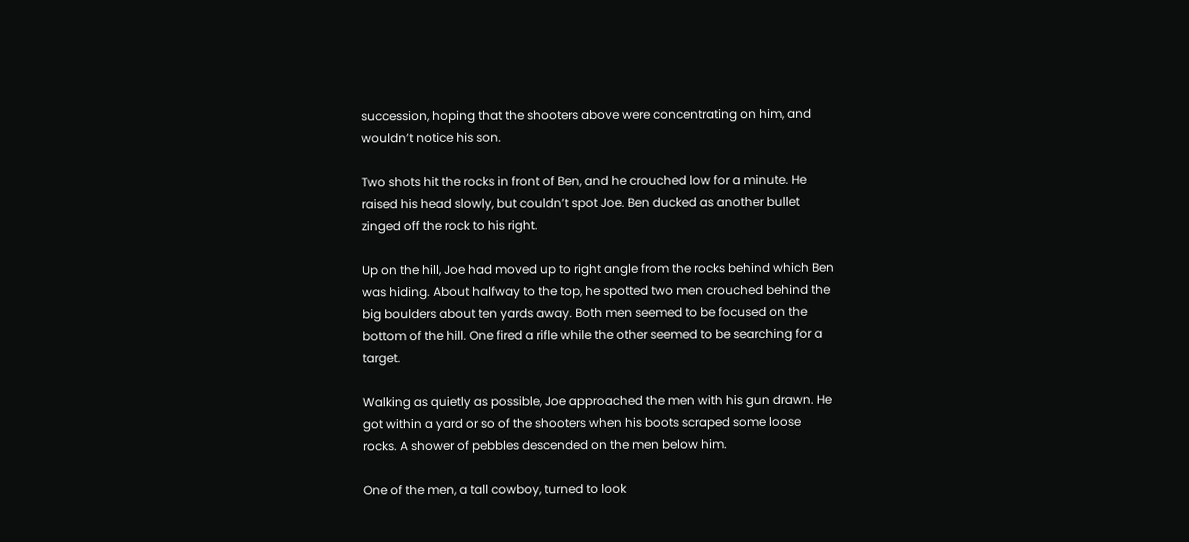succession, hoping that the shooters above were concentrating on him, and wouldn’t notice his son.

Two shots hit the rocks in front of Ben, and he crouched low for a minute. He raised his head slowly, but couldn’t spot Joe. Ben ducked as another bullet zinged off the rock to his right.

Up on the hill, Joe had moved up to right angle from the rocks behind which Ben was hiding. About halfway to the top, he spotted two men crouched behind the big boulders about ten yards away. Both men seemed to be focused on the bottom of the hill. One fired a rifle while the other seemed to be searching for a target.

Walking as quietly as possible, Joe approached the men with his gun drawn. He got within a yard or so of the shooters when his boots scraped some loose rocks. A shower of pebbles descended on the men below him.

One of the men, a tall cowboy, turned to look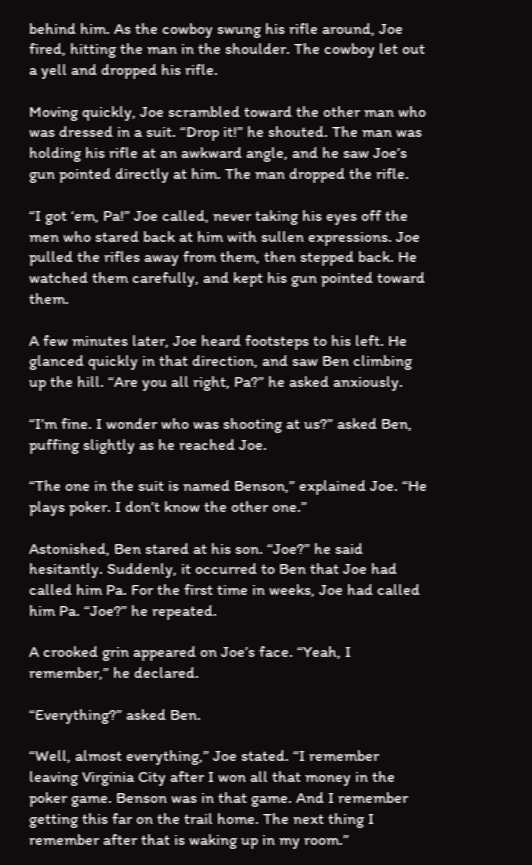behind him. As the cowboy swung his rifle around, Joe fired, hitting the man in the shoulder. The cowboy let out a yell and dropped his rifle.

Moving quickly, Joe scrambled toward the other man who was dressed in a suit. “Drop it!” he shouted. The man was holding his rifle at an awkward angle, and he saw Joe’s gun pointed directly at him. The man dropped the rifle.

“I got ‘em, Pa!” Joe called, never taking his eyes off the men who stared back at him with sullen expressions. Joe pulled the rifles away from them, then stepped back. He watched them carefully, and kept his gun pointed toward them.

A few minutes later, Joe heard footsteps to his left. He glanced quickly in that direction, and saw Ben climbing up the hill. “Are you all right, Pa?” he asked anxiously.

“I’m fine. I wonder who was shooting at us?” asked Ben, puffing slightly as he reached Joe.

“The one in the suit is named Benson,” explained Joe. “He plays poker. I don’t know the other one.”

Astonished, Ben stared at his son. “Joe?” he said hesitantly. Suddenly, it occurred to Ben that Joe had called him Pa. For the first time in weeks, Joe had called him Pa. “Joe?” he repeated.

A crooked grin appeared on Joe’s face. “Yeah, I remember,” he declared.

“Everything?” asked Ben.

“Well, almost everything,” Joe stated. “I remember leaving Virginia City after I won all that money in the poker game. Benson was in that game. And I remember getting this far on the trail home. The next thing I remember after that is waking up in my room.”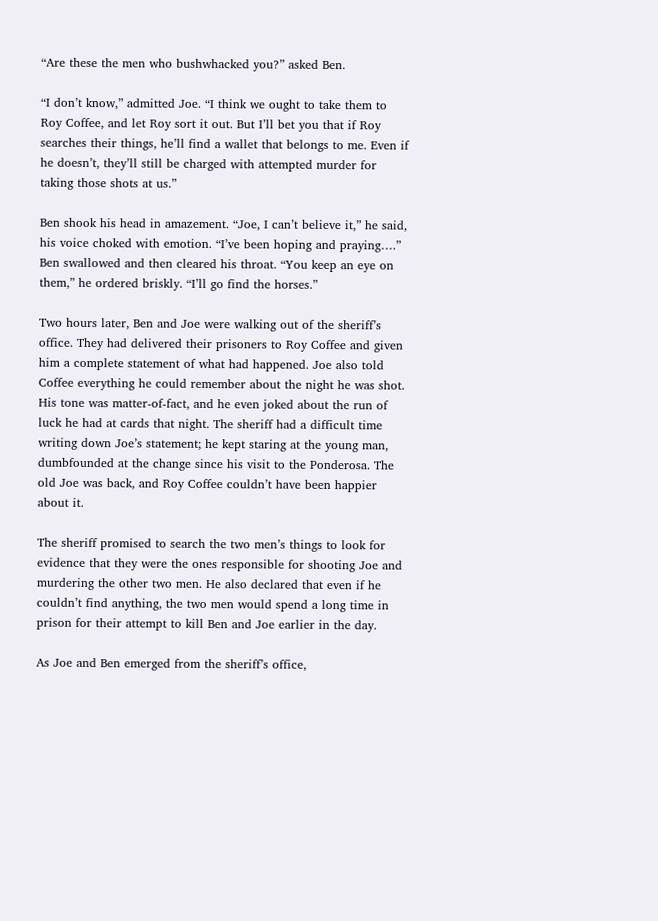“Are these the men who bushwhacked you?” asked Ben.

“I don’t know,” admitted Joe. “I think we ought to take them to Roy Coffee, and let Roy sort it out. But I’ll bet you that if Roy searches their things, he’ll find a wallet that belongs to me. Even if he doesn’t, they’ll still be charged with attempted murder for taking those shots at us.”

Ben shook his head in amazement. “Joe, I can’t believe it,” he said, his voice choked with emotion. “I’ve been hoping and praying….” Ben swallowed and then cleared his throat. “You keep an eye on them,” he ordered briskly. “I’ll go find the horses.”

Two hours later, Ben and Joe were walking out of the sheriff’s office. They had delivered their prisoners to Roy Coffee and given him a complete statement of what had happened. Joe also told Coffee everything he could remember about the night he was shot. His tone was matter-of-fact, and he even joked about the run of luck he had at cards that night. The sheriff had a difficult time writing down Joe’s statement; he kept staring at the young man, dumbfounded at the change since his visit to the Ponderosa. The old Joe was back, and Roy Coffee couldn’t have been happier about it.

The sheriff promised to search the two men’s things to look for evidence that they were the ones responsible for shooting Joe and murdering the other two men. He also declared that even if he couldn’t find anything, the two men would spend a long time in prison for their attempt to kill Ben and Joe earlier in the day.

As Joe and Ben emerged from the sheriff’s office,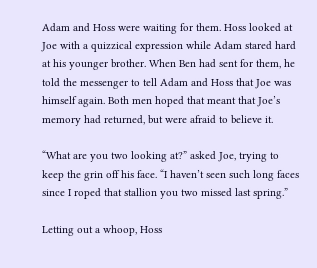Adam and Hoss were waiting for them. Hoss looked at Joe with a quizzical expression while Adam stared hard at his younger brother. When Ben had sent for them, he told the messenger to tell Adam and Hoss that Joe was himself again. Both men hoped that meant that Joe’s memory had returned, but were afraid to believe it.

“What are you two looking at?” asked Joe, trying to keep the grin off his face. “I haven’t seen such long faces since I roped that stallion you two missed last spring.”

Letting out a whoop, Hoss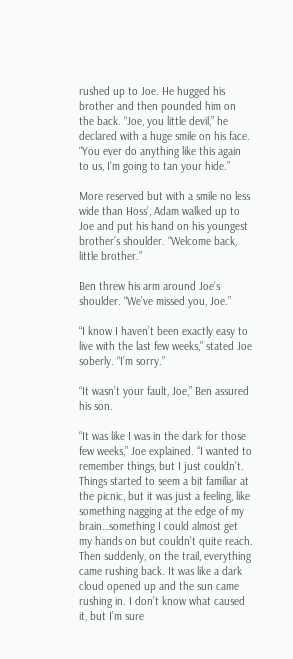rushed up to Joe. He hugged his brother and then pounded him on the back. “Joe, you little devil,” he declared with a huge smile on his face. “You ever do anything like this again to us, I’m going to tan your hide.”

More reserved but with a smile no less wide than Hoss’, Adam walked up to Joe and put his hand on his youngest brother’s shoulder. “Welcome back, little brother.”

Ben threw his arm around Joe’s shoulder. “We’ve missed you, Joe.”

“I know I haven’t been exactly easy to live with the last few weeks,” stated Joe soberly. “I’m sorry.”

“It wasn’t your fault, Joe,” Ben assured his son.

“It was like I was in the dark for those few weeks,” Joe explained. “I wanted to remember things, but I just couldn’t. Things started to seem a bit familiar at the picnic, but it was just a feeling, like something nagging at the edge of my brain…something I could almost get my hands on but couldn’t quite reach. Then suddenly, on the trail, everything came rushing back. It was like a dark cloud opened up and the sun came rushing in. I don’t know what caused it, but I’m sure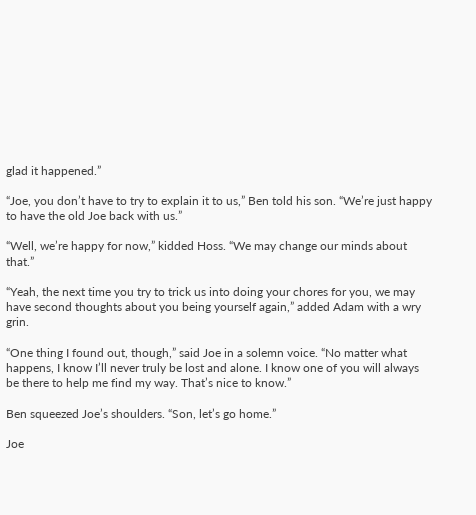glad it happened.”

“Joe, you don’t have to try to explain it to us,” Ben told his son. “We’re just happy to have the old Joe back with us.”

“Well, we’re happy for now,” kidded Hoss. “We may change our minds about that.”

“Yeah, the next time you try to trick us into doing your chores for you, we may have second thoughts about you being yourself again,” added Adam with a wry grin.

“One thing I found out, though,” said Joe in a solemn voice. “No matter what happens, I know I’ll never truly be lost and alone. I know one of you will always be there to help me find my way. That’s nice to know.”

Ben squeezed Joe’s shoulders. “Son, let’s go home.”

Joe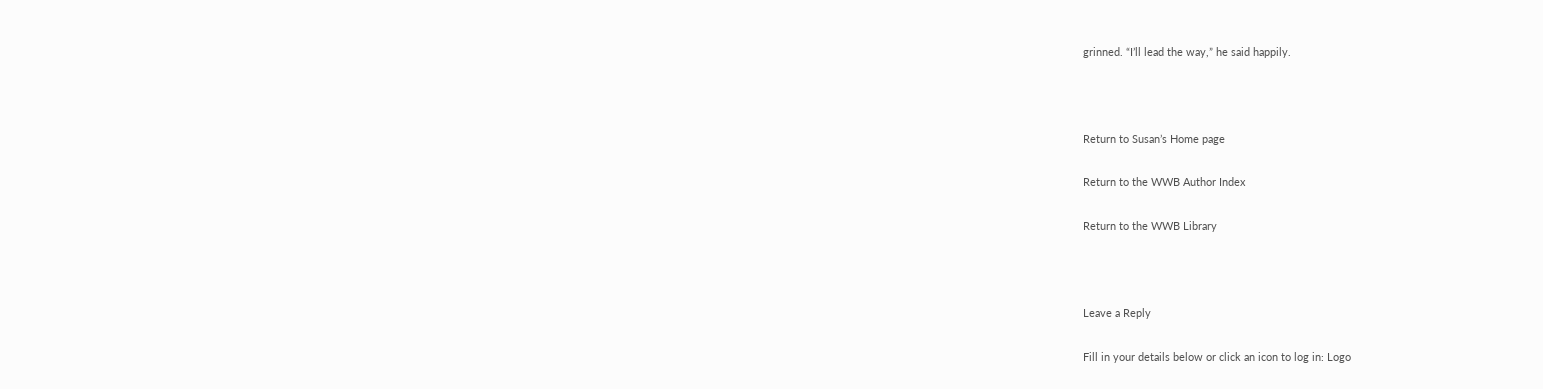grinned. “I’ll lead the way,” he said happily.



Return to Susan’s Home page

Return to the WWB Author Index

Return to the WWB Library



Leave a Reply

Fill in your details below or click an icon to log in: Logo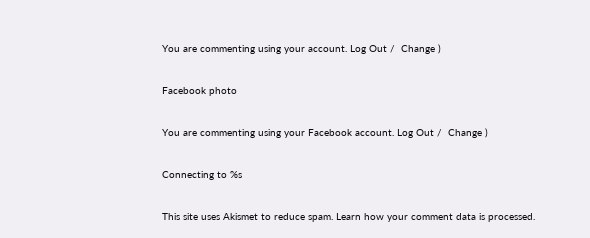You are commenting using your account. Log Out /  Change )

Facebook photo

You are commenting using your Facebook account. Log Out /  Change )

Connecting to %s

This site uses Akismet to reduce spam. Learn how your comment data is processed.